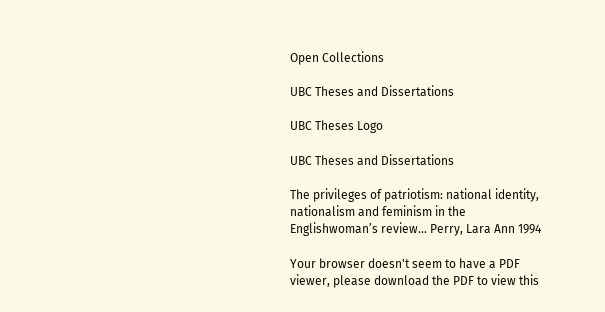Open Collections

UBC Theses and Dissertations

UBC Theses Logo

UBC Theses and Dissertations

The privileges of patriotism: national identity, nationalism and feminism in the Englishwoman’s review… Perry, Lara Ann 1994

Your browser doesn't seem to have a PDF viewer, please download the PDF to view this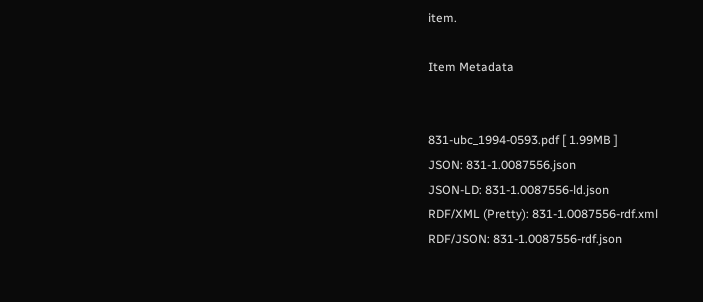item.

Item Metadata


831-ubc_1994-0593.pdf [ 1.99MB ]
JSON: 831-1.0087556.json
JSON-LD: 831-1.0087556-ld.json
RDF/XML (Pretty): 831-1.0087556-rdf.xml
RDF/JSON: 831-1.0087556-rdf.json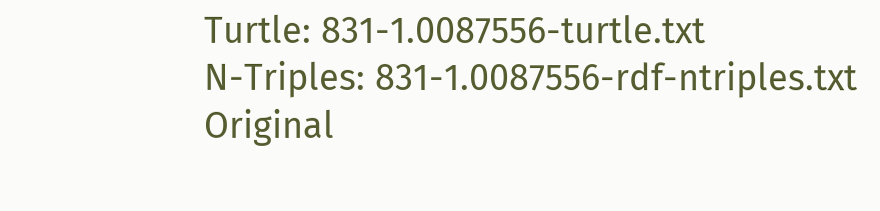Turtle: 831-1.0087556-turtle.txt
N-Triples: 831-1.0087556-rdf-ntriples.txt
Original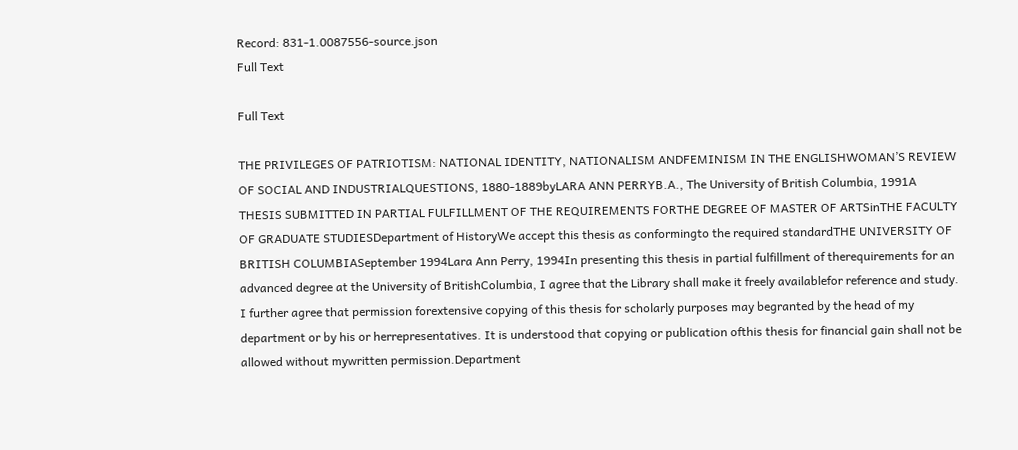Record: 831-1.0087556-source.json
Full Text

Full Text

THE PRIVILEGES OF PATRIOTISM: NATIONAL IDENTITY, NATIONALISM ANDFEMINISM IN THE ENGLISHWOMAN’S REVIEW OF SOCIAL AND INDUSTRIALQUESTIONS, 1880-1889byLARA ANN PERRYB.A., The University of British Columbia, 1991A THESIS SUBMITTED IN PARTIAL FULFILLMENT OF THE REQUIREMENTS FORTHE DEGREE OF MASTER OF ARTSinTHE FACULTY OF GRADUATE STUDIESDepartment of HistoryWe accept this thesis as conformingto the required standardTHE UNIVERSITY OF BRITISH COLUMBIASeptember 1994Lara Ann Perry, 1994In presenting this thesis in partial fulfillment of therequirements for an advanced degree at the University of BritishColumbia, I agree that the Library shall make it freely availablefor reference and study. I further agree that permission forextensive copying of this thesis for scholarly purposes may begranted by the head of my department or by his or herrepresentatives. It is understood that copying or publication ofthis thesis for financial gain shall not be allowed without mywritten permission.Department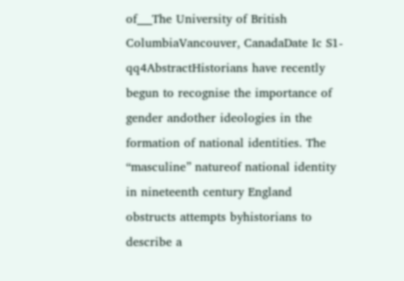of___The University of British ColumbiaVancouver, CanadaDate Ic S1- qq4AbstractHistorians have recently begun to recognise the importance of gender andother ideologies in the formation of national identities. The “masculine” natureof national identity in nineteenth century England obstructs attempts byhistorians to describe a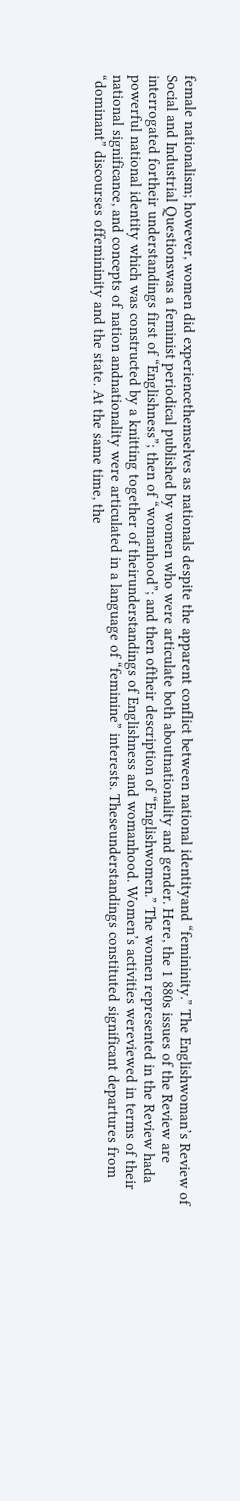female nationalism; however, women did experiencethemselves as nationals despite the apparent conflict between national identityand “femininity.” The Englishwoman’s Review of Social and Industrial Questionswas a feminist periodical published by women who were articulate both aboutnationality and gender. Here, the 1 880s issues of the Review are interrogated fortheir understandings first of “Englishness”; then of “womanhood”; and then oftheir description of “Englishwomen.” The women represented in the Review hada powerful national identity which was constructed by a knitting together of theirunderstandings of Englishness and womanhood. Women’s activities wereviewed in terms of their national significance, and concepts of nation andnationality were articulated in a language of “feminine” interests. Theseunderstandings constituted significant departures from “dominant” discourses offemininity and the state. At the same time, the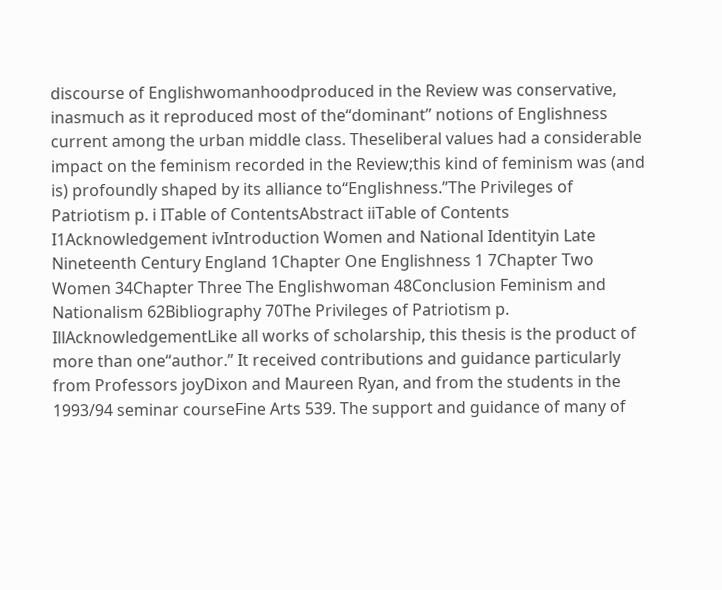discourse of Englishwomanhoodproduced in the Review was conservative, inasmuch as it reproduced most of the“dominant” notions of Englishness current among the urban middle class. Theseliberal values had a considerable impact on the feminism recorded in the Review;this kind of feminism was (and is) profoundly shaped by its alliance to“Englishness.”The Privileges of Patriotism p. i ITable of ContentsAbstract iiTable of Contents I1Acknowledgement ivIntroduction Women and National Identityin Late Nineteenth Century England 1Chapter One Englishness 1 7Chapter Two Women 34Chapter Three The Englishwoman 48Conclusion Feminism and Nationalism 62Bibliography 70The Privileges of Patriotism p. IllAcknowledgementLike all works of scholarship, this thesis is the product of more than one“author.” It received contributions and guidance particularly from Professors joyDixon and Maureen Ryan, and from the students in the 1993/94 seminar courseFine Arts 539. The support and guidance of many of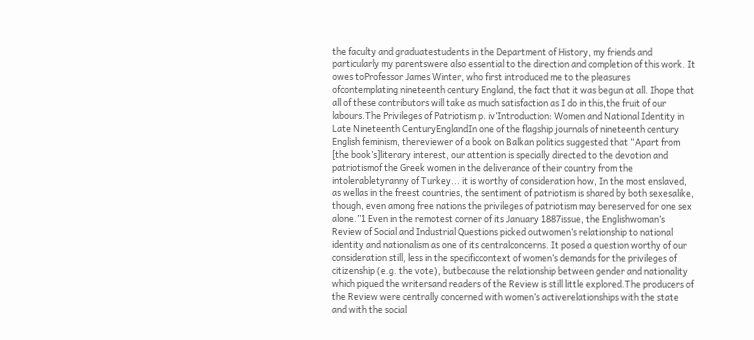the faculty and graduatestudents in the Department of History, my friends and particularly my parentswere also essential to the direction and completion of this work. It owes toProfessor James Winter, who first introduced me to the pleasures ofcontemplating nineteenth century England, the fact that it was begun at all. Ihope that all of these contributors will take as much satisfaction as I do in this,the fruit of our labours.The Privileges of Patriotism p. iv’Introduction: Women and National Identity in Late Nineteenth CenturyEnglandIn one of the flagship journals of nineteenth century English feminism, thereviewer of a book on Balkan politics suggested that “Apart from [the book’s]literary interest, our attention is specially directed to the devotion and patriotismof the Greek women in the deliverance of their country from the intolerabletyranny of Turkey... it is worthy of consideration how, In the most enslaved, as wellas in the freest countries, the sentiment of patriotism is shared by both sexesalike, though, even among free nations the privileges of patriotism may bereserved for one sex alone.”1 Even in the remotest corner of its January 1887issue, the Englishwoman’s Review of Social and Industrial Questions picked outwomen’s relationship to national identity and nationalism as one of its centralconcerns. It posed a question worthy of our consideration still, less in the specificcontext of women’s demands for the privileges of citizenship (e.g. the vote), butbecause the relationship between gender and nationality which piqued the writersand readers of the Review is still little explored.The producers of the Review were centrally concerned with women’s activerelationships with the state and with the social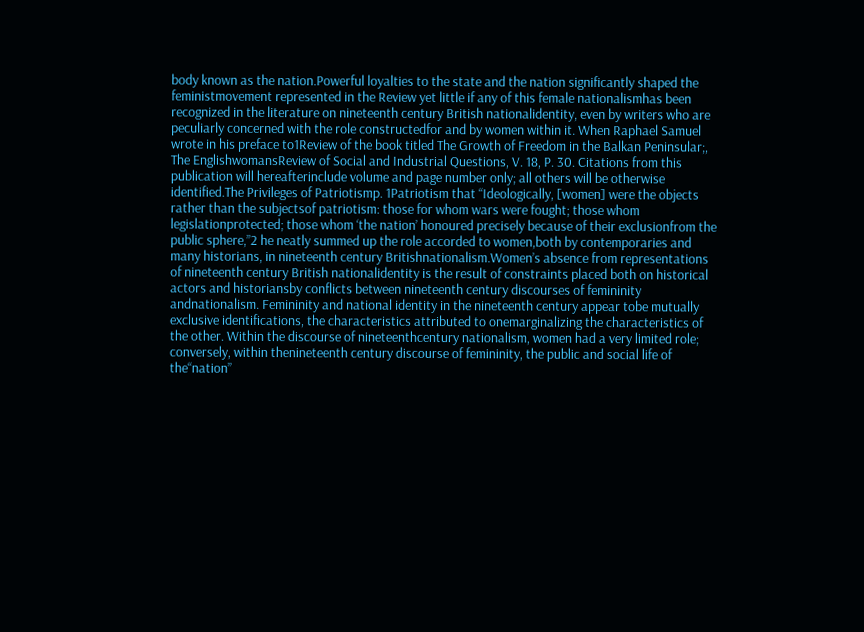body known as the nation.Powerful loyalties to the state and the nation significantly shaped the feministmovement represented in the Review yet little if any of this female nationalismhas been recognized in the literature on nineteenth century British nationalidentity, even by writers who are peculiarly concerned with the role constructedfor and by women within it. When Raphael Samuel wrote in his preface to1Review of the book titled The Growth of Freedom in the Balkan Peninsular;, The EnglishwomansReview of Social and Industrial Questions, V. 18, P. 30. Citations from this publication will hereafterinclude volume and page number only; all others will be otherwise identified.The Privileges of Patriotismp. 1Patriotism that “Ideologically, [women] were the objects rather than the subjectsof patriotism: those for whom wars were fought; those whom legislationprotected; those whom ‘the nation’ honoured precisely because of their exclusionfrom the public sphere,”2 he neatly summed up the role accorded to women,both by contemporaries and many historians, in nineteenth century Britishnationalism.Women’s absence from representations of nineteenth century British nationalidentity is the result of constraints placed both on historical actors and historiansby conflicts between nineteenth century discourses of femininity andnationalism. Femininity and national identity in the nineteenth century appear tobe mutually exclusive identifications, the characteristics attributed to onemarginalizing the characteristics of the other. Within the discourse of nineteenthcentury nationalism, women had a very limited role; conversely, within thenineteenth century discourse of femininity, the public and social life of the“nation”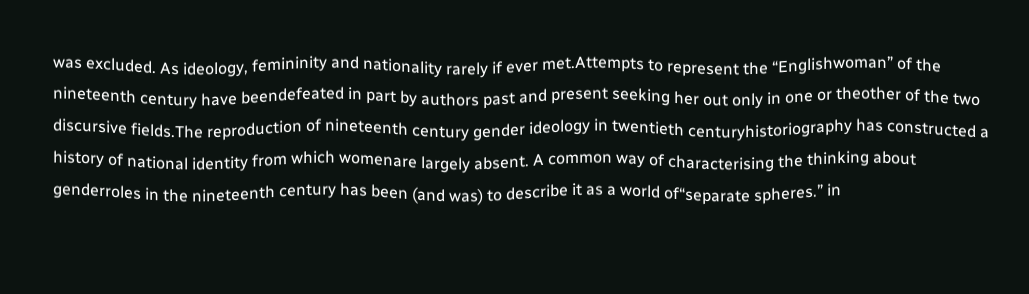was excluded. As ideology, femininity and nationality rarely if ever met.Attempts to represent the “Englishwoman” of the nineteenth century have beendefeated in part by authors past and present seeking her out only in one or theother of the two discursive fields.The reproduction of nineteenth century gender ideology in twentieth centuryhistoriography has constructed a history of national identity from which womenare largely absent. A common way of characterising the thinking about genderroles in the nineteenth century has been (and was) to describe it as a world of“separate spheres.” in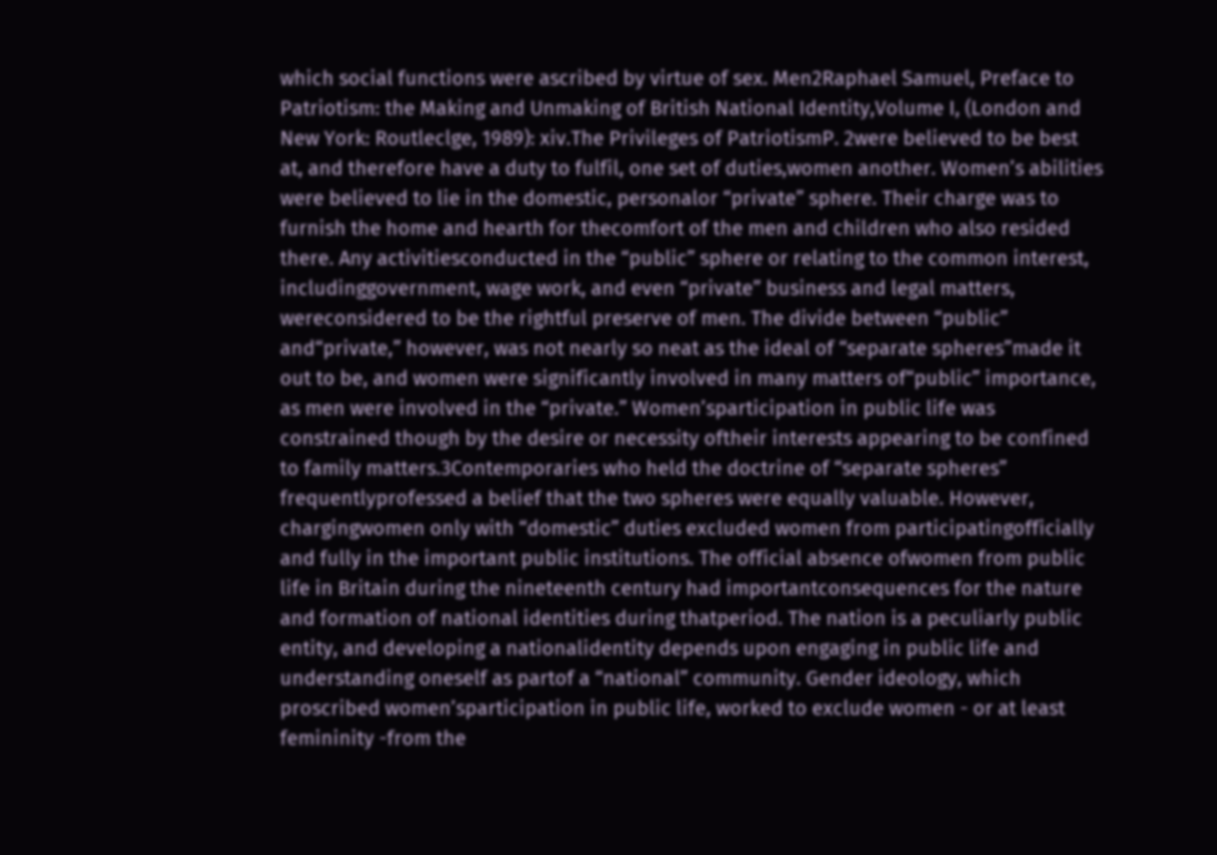which social functions were ascribed by virtue of sex. Men2Raphael Samuel, Preface to Patriotism: the Making and Unmaking of British National Identity,Volume I, (London and New York: Routleclge, 1989): xiv.The Privileges of PatriotismP. 2were believed to be best at, and therefore have a duty to fulfil, one set of duties,women another. Women’s abilities were believed to lie in the domestic, personalor “private” sphere. Their charge was to furnish the home and hearth for thecomfort of the men and children who also resided there. Any activitiesconducted in the “public” sphere or relating to the common interest, includinggovernment, wage work, and even “private” business and legal matters, wereconsidered to be the rightful preserve of men. The divide between “public” and“private,” however, was not nearly so neat as the ideal of “separate spheres”made it out to be, and women were significantly involved in many matters of“public” importance, as men were involved in the “private.” Women’sparticipation in public life was constrained though by the desire or necessity oftheir interests appearing to be confined to family matters.3Contemporaries who held the doctrine of “separate spheres” frequentlyprofessed a belief that the two spheres were equally valuable. However, chargingwomen only with “domestic” duties excluded women from participatingofficially and fully in the important public institutions. The official absence ofwomen from public life in Britain during the nineteenth century had importantconsequences for the nature and formation of national identities during thatperiod. The nation is a peculiarly public entity, and developing a nationalidentity depends upon engaging in public life and understanding oneself as partof a “national” community. Gender ideology, which proscribed women’sparticipation in public life, worked to exclude women - or at least femininity -from the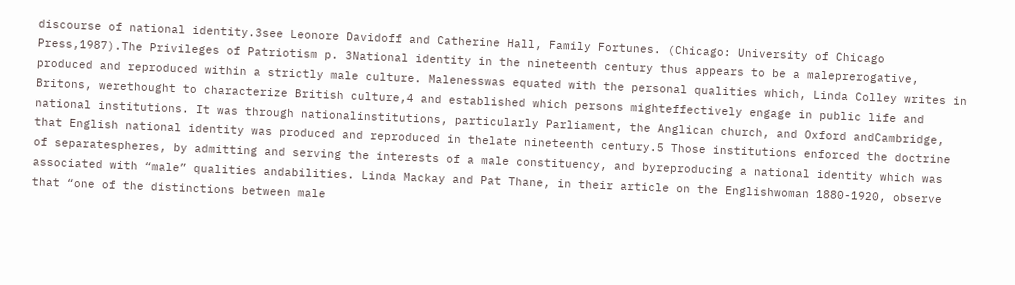discourse of national identity.3see Leonore Davidoff and Catherine Hall, Family Fortunes. (Chicago: University of Chicago Press,1987).The Privileges of Patriotism p. 3National identity in the nineteenth century thus appears to be a maleprerogative, produced and reproduced within a strictly male culture. Malenesswas equated with the personal qualities which, Linda Colley writes in Britons, werethought to characterize British culture,4 and established which persons mighteffectively engage in public life and national institutions. It was through nationalinstitutions, particularly Parliament, the Anglican church, and Oxford andCambridge, that English national identity was produced and reproduced in thelate nineteenth century.5 Those institutions enforced the doctrine of separatespheres, by admitting and serving the interests of a male constituency, and byreproducing a national identity which was associated with “male” qualities andabilities. Linda Mackay and Pat Thane, in their article on the Englishwoman 1880-1920, observe that “one of the distinctions between male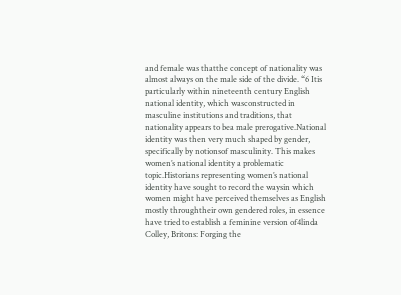and female was thatthe concept of nationality was almost always on the male side of the divide. “6 Itis particularly within nineteenth century English national identity, which wasconstructed in masculine institutions and traditions, that nationality appears to bea male prerogative.National identity was then very much shaped by gender, specifically by notionsof masculinity. This makes women’s national identity a problematic topic.Historians representing women’s national identity have sought to record the waysin which women might have perceived themselves as English mostly throughtheir own gendered roles, in essence have tried to establish a feminine version of4linda Colley, Britons: Forging the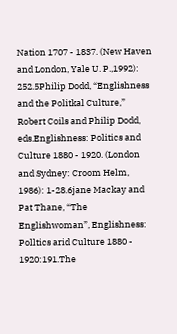Nation 1707 - 1837. (New Haven and London, Yale U. P.,1992): 252.5Philip Dodd, “Englishness and the Politkal Culture,” Robert Coils and Philip Dodd, eds.Englishness: Politics and Culture 1880 - 1920. (London and Sydney: Croom Helm, 1986): 1-28.6jane Mackay and Pat Thane, “The Englishwoman”, Englishness: Polltics arid Culture 1880 - 1920:191.The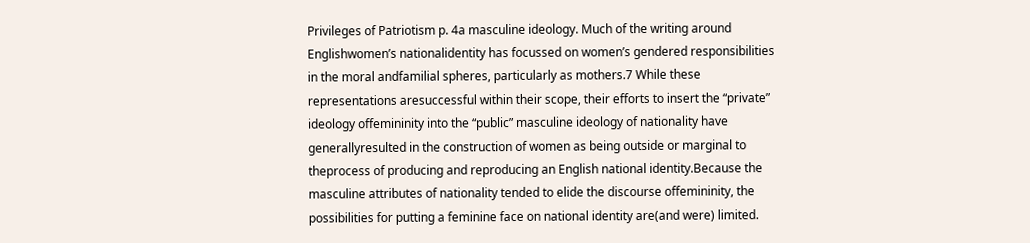Privileges of Patriotism p. 4a masculine ideology. Much of the writing around Englishwomen’s nationalidentity has focussed on women’s gendered responsibilities in the moral andfamilial spheres, particularly as mothers.7 While these representations aresuccessful within their scope, their efforts to insert the “private” ideology offemininity into the “public” masculine ideology of nationality have generallyresulted in the construction of women as being outside or marginal to theprocess of producing and reproducing an English national identity.Because the masculine attributes of nationality tended to elide the discourse offemininity, the possibilities for putting a feminine face on national identity are(and were) limited.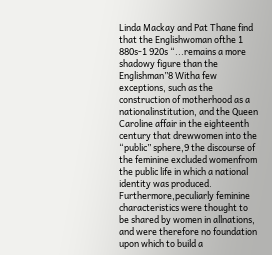Linda Mackay and Pat Thane find that the Englishwoman ofthe 1 880s-1 920s “...remains a more shadowy figure than the Englishman”8 Witha few exceptions, such as the construction of motherhood as a nationalinstitution, and the Queen Caroline affair in the eighteenth century that drewwomen into the “public” sphere,9 the discourse of the feminine excluded womenfrom the public life in which a national identity was produced. Furthermore,peculiarly feminine characteristics were thought to be shared by women in allnations, and were therefore no foundation upon which to build a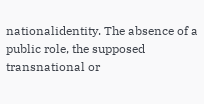nationalidentity. The absence of a public role, the supposed transnational or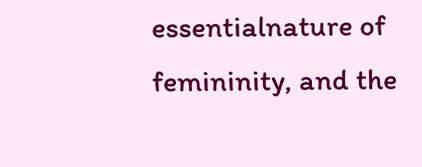essentialnature of femininity, and the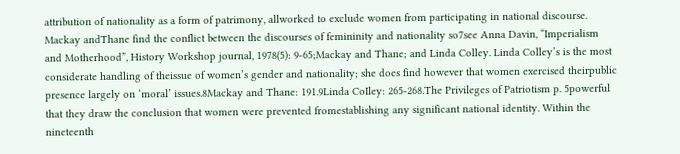attribution of nationality as a form of patrimony, allworked to exclude women from participating in national discourse. Mackay andThane find the conflict between the discourses of femininity and nationality so7see Anna Davin, “Imperialism and Motherhood”, History Workshop journal, 1978(5): 9-65;Mackay and Thane; and Linda Colley. Linda Colley’s is the most considerate handling of theissue of women’s gender and nationality; she does find however that women exercised theirpublic presence largely on ‘moral’ issues.8Mackay and Thane: 191.9Linda CoIley: 265-268.The Privileges of Patriotism p. 5powerful that they draw the conclusion that women were prevented fromestablishing any significant national identity. Within the nineteenth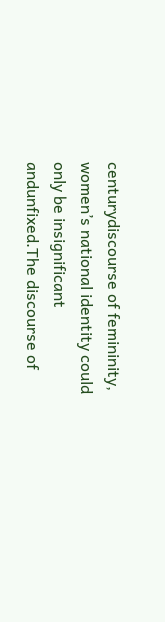centurydiscourse of femininity, women’s national identity could only be insignificant andunfixed.The discourse of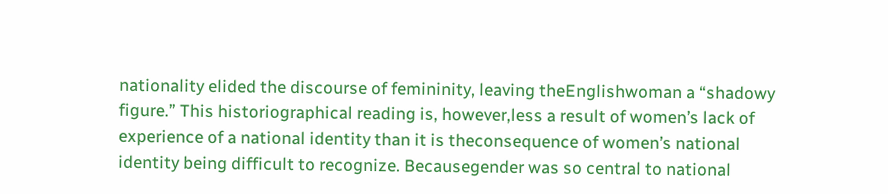nationality elided the discourse of femininity, leaving theEnglishwoman a “shadowy figure.” This historiographical reading is, however,less a result of women’s lack of experience of a national identity than it is theconsequence of women’s national identity being difficult to recognize. Becausegender was so central to national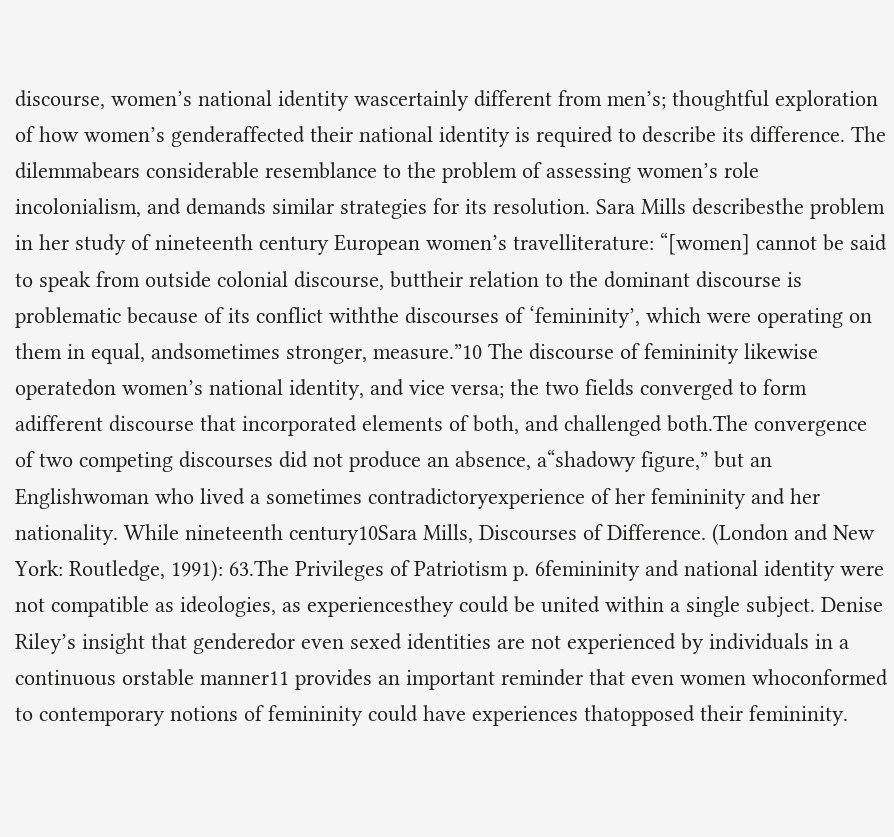discourse, women’s national identity wascertainly different from men’s; thoughtful exploration of how women’s genderaffected their national identity is required to describe its difference. The dilemmabears considerable resemblance to the problem of assessing women’s role incolonialism, and demands similar strategies for its resolution. Sara Mills describesthe problem in her study of nineteenth century European women’s travelliterature: “[women] cannot be said to speak from outside colonial discourse, buttheir relation to the dominant discourse is problematic because of its conflict withthe discourses of ‘femininity’, which were operating on them in equal, andsometimes stronger, measure.”10 The discourse of femininity likewise operatedon women’s national identity, and vice versa; the two fields converged to form adifferent discourse that incorporated elements of both, and challenged both.The convergence of two competing discourses did not produce an absence, a“shadowy figure,” but an Englishwoman who lived a sometimes contradictoryexperience of her femininity and her nationality. While nineteenth century10Sara Mills, Discourses of Difference. (London and New York: Routledge, 1991): 63.The Privileges of Patriotism p. 6femininity and national identity were not compatible as ideologies, as experiencesthey could be united within a single subject. Denise Riley’s insight that genderedor even sexed identities are not experienced by individuals in a continuous orstable manner11 provides an important reminder that even women whoconformed to contemporary notions of femininity could have experiences thatopposed their femininity.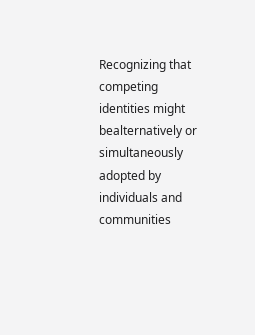Recognizing that competing identities might bealternatively or simultaneously adopted by individuals and communities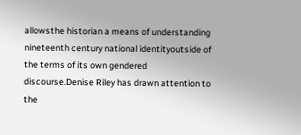allowsthe historian a means of understanding nineteenth century national identityoutside of the terms of its own gendered discourse.Denise Riley has drawn attention to the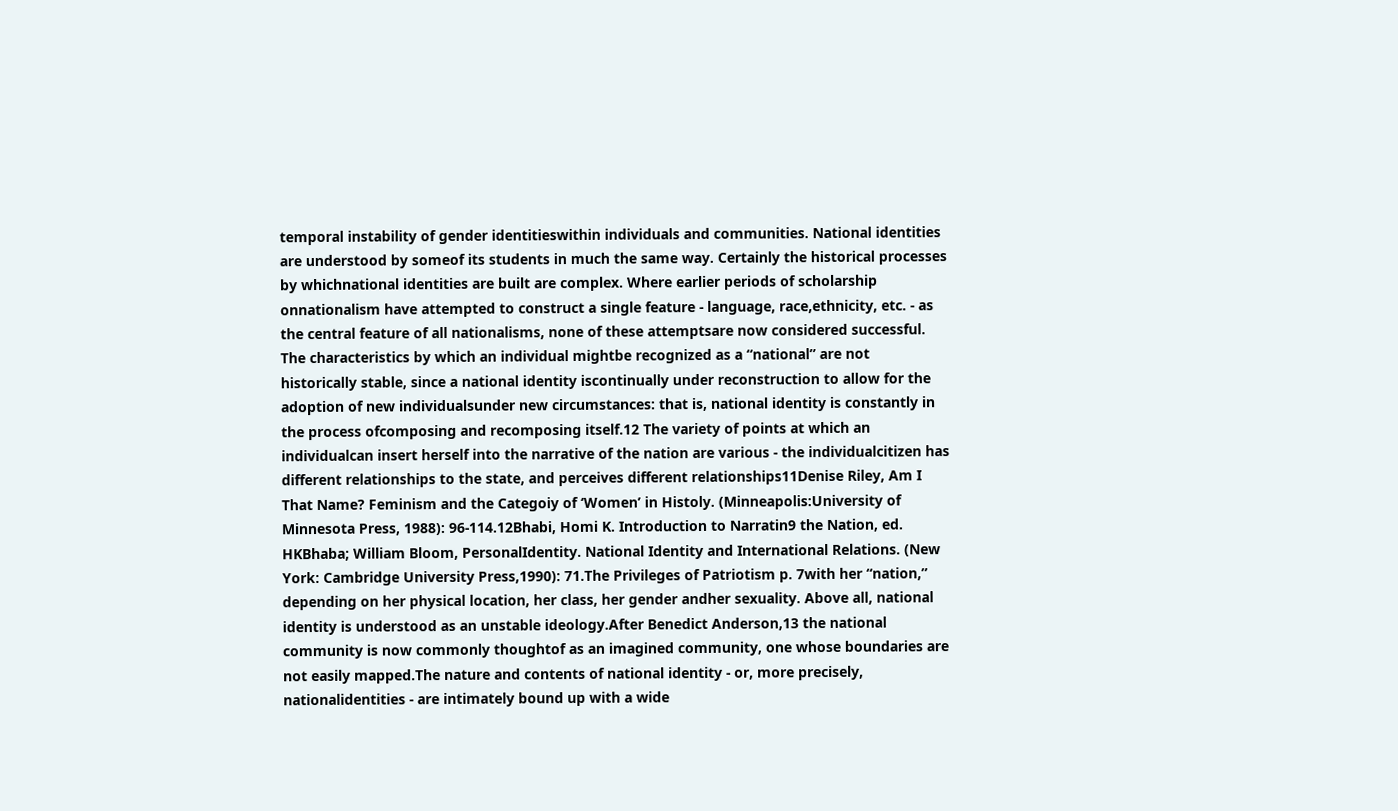temporal instability of gender identitieswithin individuals and communities. National identities are understood by someof its students in much the same way. Certainly the historical processes by whichnational identities are built are complex. Where earlier periods of scholarship onnationalism have attempted to construct a single feature - language, race,ethnicity, etc. - as the central feature of all nationalisms, none of these attemptsare now considered successful. The characteristics by which an individual mightbe recognized as a “national” are not historically stable, since a national identity iscontinually under reconstruction to allow for the adoption of new individualsunder new circumstances: that is, national identity is constantly in the process ofcomposing and recomposing itself.12 The variety of points at which an individualcan insert herself into the narrative of the nation are various - the individualcitizen has different relationships to the state, and perceives different relationships11Denise Riley, Am I That Name? Feminism and the Categoiy of ‘Women’ in Histoly. (Minneapolis:University of Minnesota Press, 1988): 96-114.12Bhabi, Homi K. Introduction to Narratin9 the Nation, ed. HKBhaba; William Bloom, PersonalIdentity. National Identity and International Relations. (New York: Cambridge University Press,1990): 71.The Privileges of Patriotism p. 7with her “nation,” depending on her physical location, her class, her gender andher sexuality. Above all, national identity is understood as an unstable ideology.After Benedict Anderson,13 the national community is now commonly thoughtof as an imagined community, one whose boundaries are not easily mapped.The nature and contents of national identity - or, more precisely, nationalidentities - are intimately bound up with a wide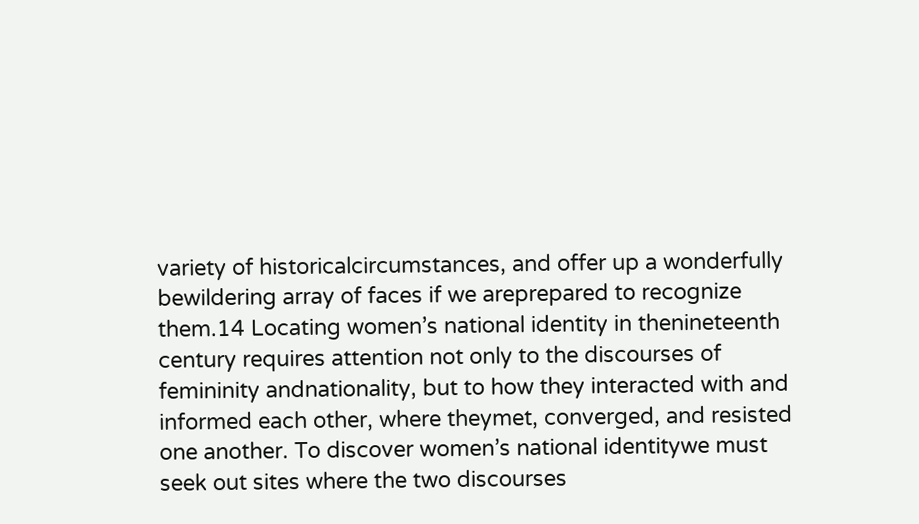variety of historicalcircumstances, and offer up a wonderfully bewildering array of faces if we areprepared to recognize them.14 Locating women’s national identity in thenineteenth century requires attention not only to the discourses of femininity andnationality, but to how they interacted with and informed each other, where theymet, converged, and resisted one another. To discover women’s national identitywe must seek out sites where the two discourses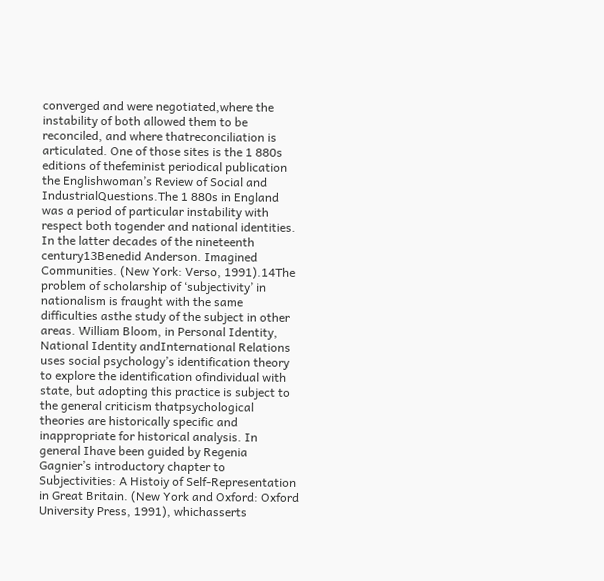converged and were negotiated,where the instability of both allowed them to be reconciled, and where thatreconciliation is articulated. One of those sites is the 1 880s editions of thefeminist periodical publication the Englishwoman’s Review of Social and IndustrialQuestions.The 1 880s in England was a period of particular instability with respect both togender and national identities. In the latter decades of the nineteenth century13Benedid Anderson. Imagined Communities. (New York: Verso, 1991).14The problem of scholarship of ‘subjectivity’ in nationalism is fraught with the same difficulties asthe study of the subject in other areas. William Bloom, in Personal Identity, National Identity andInternational Relations uses social psychology’s identification theory to explore the identification ofindividual with state, but adopting this practice is subject to the general criticism thatpsychological theories are historically specific and inappropriate for historical analysis. In general Ihave been guided by Regenia Gagnier’s introductory chapter to Subjectivities: A Histoiy of Self-Representation in Great Britain. (New York and Oxford: Oxford University Press, 1991), whichasserts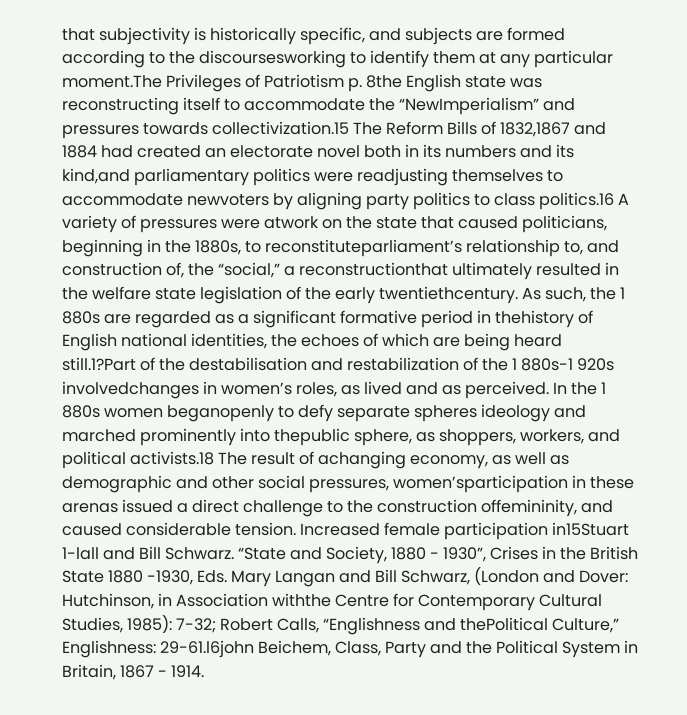that subjectivity is historically specific, and subjects are formed according to the discoursesworking to identify them at any particular moment.The Privileges of Patriotism p. 8the English state was reconstructing itself to accommodate the “NewImperialism” and pressures towards collectivization.15 The Reform Bills of 1832,1867 and 1884 had created an electorate novel both in its numbers and its kind,and parliamentary politics were readjusting themselves to accommodate newvoters by aligning party politics to class politics.16 A variety of pressures were atwork on the state that caused politicians, beginning in the 1880s, to reconstituteparliament’s relationship to, and construction of, the “social,” a reconstructionthat ultimately resulted in the welfare state legislation of the early twentiethcentury. As such, the 1 880s are regarded as a significant formative period in thehistory of English national identities, the echoes of which are being heard still.1?Part of the destabilisation and restabilization of the 1 880s-1 920s involvedchanges in women’s roles, as lived and as perceived. In the 1 880s women beganopenly to defy separate spheres ideology and marched prominently into thepublic sphere, as shoppers, workers, and political activists.18 The result of achanging economy, as well as demographic and other social pressures, women’sparticipation in these arenas issued a direct challenge to the construction offemininity, and caused considerable tension. Increased female participation in15Stuart 1-lall and Bill Schwarz. “State and Society, 1880 - 1930”, Crises in the British State 1880 -1930, Eds. Mary Langan and Bill Schwarz, (London and Dover: Hutchinson, in Association withthe Centre for Contemporary Cultural Studies, 1985): 7-32; Robert Calls, “Englishness and thePolitical Culture,” Englishness: 29-61.l6john Beichem, Class, Party and the Political System in Britain, 1867 - 1914.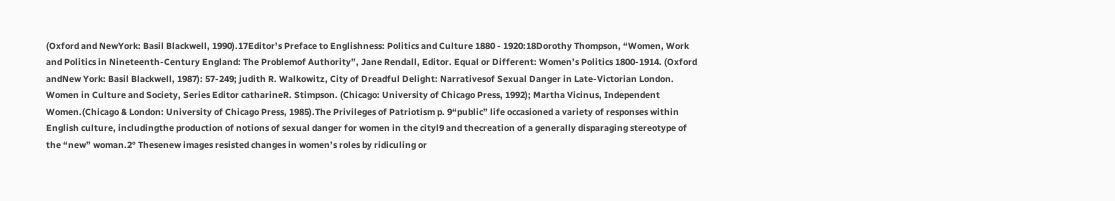(Oxford and NewYork: Basil Blackwell, 1990).17Editor’s Preface to Englishness: Politics and Culture 1880 - 1920:18Dorothy Thompson, “Women, Work and Politics in Nineteenth-Century England: The Problemof Authority”, Jane Rendall, Editor. Equal or Different: Women’s Politics 1800-1914. (Oxford andNew York: Basil Blackwell, 1987): 57-249; judith R. Walkowitz, City of Dreadful Delight: Narrativesof Sexual Danger in Late-Victorian London. Women in Culture and Society, Series Editor catharineR. Stimpson. (Chicago: University of Chicago Press, 1992); Martha Vicinus, Independent Women.(Chicago & London: University of Chicago Press, 1985).The Privileges of Patriotism p. 9“public” life occasioned a variety of responses within English culture, includingthe production of notions of sexual danger for women in the cityl9 and thecreation of a generally disparaging stereotype of the “new” woman.2° Thesenew images resisted changes in women’s roles by ridiculing or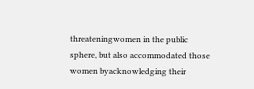threateningwomen in the public sphere, but also accommodated those women byacknowledging their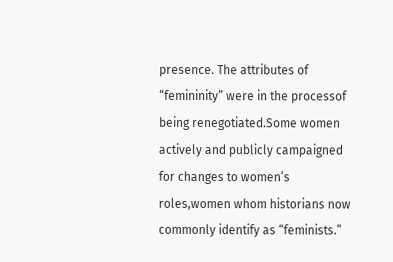presence. The attributes of “femininity” were in the processof being renegotiated.Some women actively and publicly campaigned for changes to women’s roles,women whom historians now commonly identify as “feminists.”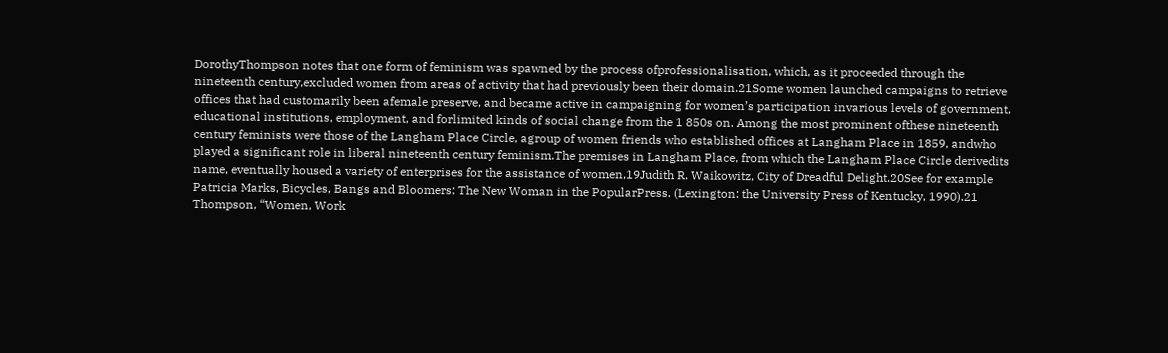DorothyThompson notes that one form of feminism was spawned by the process ofprofessionalisation, which, as it proceeded through the nineteenth century,excluded women from areas of activity that had previously been their domain.21Some women launched campaigns to retrieve offices that had customarily been afemale preserve, and became active in campaigning for women’s participation invarious levels of government, educational institutions, employment, and forlimited kinds of social change from the 1 850s on. Among the most prominent ofthese nineteenth century feminists were those of the Langham Place Circle, agroup of women friends who established offices at Langham Place in 1859, andwho played a significant role in liberal nineteenth century feminism.The premises in Langham Place, from which the Langham Place Circle derivedits name, eventually housed a variety of enterprises for the assistance of women,19Judith R. Waikowitz, City of Dreadful Delight.20See for example Patricia Marks, Bicycles, Bangs and Bloomers: The New Woman in the PopularPress. (Lexington: the University Press of Kentucky, 1990).21 Thompson, “Women, Work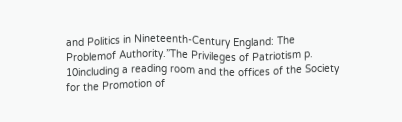and Politics in Nineteenth-Century England: The Problemof Authority.”The Privileges of Patriotism p. 10including a reading room and the offices of the Society for the Promotion of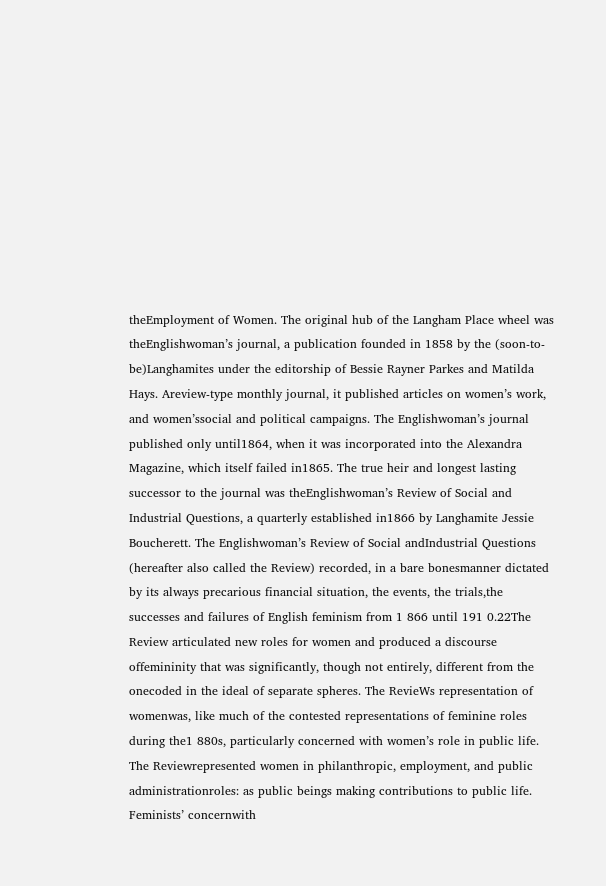theEmployment of Women. The original hub of the Langham Place wheel was theEnglishwoman’s journal, a publication founded in 1858 by the (soon-to-be)Langhamites under the editorship of Bessie Rayner Parkes and Matilda Hays. Areview-type monthly journal, it published articles on women’s work, and women’ssocial and political campaigns. The Englishwoman’s journal published only until1864, when it was incorporated into the Alexandra Magazine, which itself failed in1865. The true heir and longest lasting successor to the journal was theEnglishwoman’s Review of Social and Industrial Questions, a quarterly established in1866 by Langhamite Jessie Boucherett. The Englishwoman’s Review of Social andIndustrial Questions (hereafter also called the Review) recorded, in a bare bonesmanner dictated by its always precarious financial situation, the events, the trials,the successes and failures of English feminism from 1 866 until 191 0.22The Review articulated new roles for women and produced a discourse offemininity that was significantly, though not entirely, different from the onecoded in the ideal of separate spheres. The RevieWs representation of womenwas, like much of the contested representations of feminine roles during the1 880s, particularly concerned with women’s role in public life. The Reviewrepresented women in philanthropic, employment, and public administrationroles: as public beings making contributions to public life. Feminists’ concernwith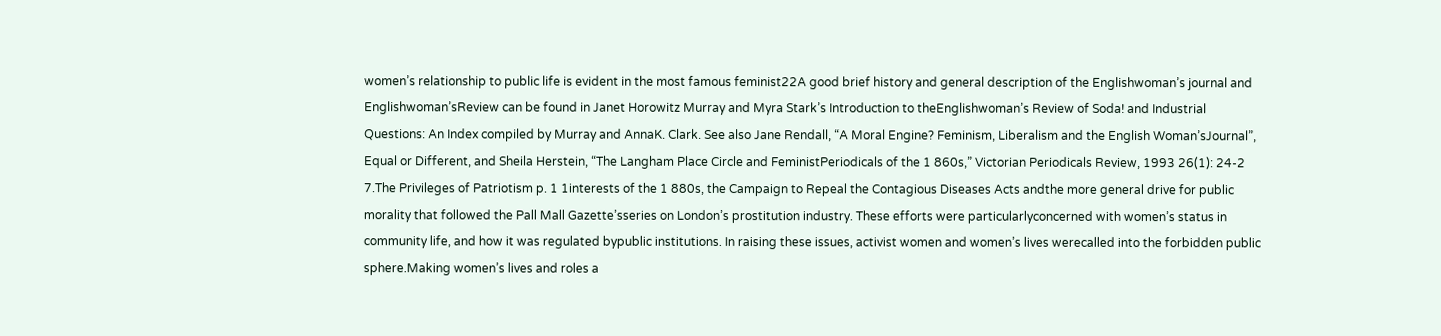women’s relationship to public life is evident in the most famous feminist22A good brief history and general description of the Englishwoman’s journal and Englishwoman’sReview can be found in Janet Horowitz Murray and Myra Stark’s Introduction to theEnglishwoman’s Review of Soda! and Industrial Questions: An Index compiled by Murray and AnnaK. Clark. See also Jane Rendall, “A Moral Engine? Feminism, Liberalism and the English Woman’sJournal”, Equal or Different, and Sheila Herstein, “The Langham Place Circle and FeministPeriodicals of the 1 860s,” Victorian Periodicals Review, 1993 26(1): 24-2 7.The Privileges of Patriotism p. 1 1interests of the 1 880s, the Campaign to Repeal the Contagious Diseases Acts andthe more general drive for public morality that followed the Pall Mall Gazette’sseries on London’s prostitution industry. These efforts were particularlyconcerned with women’s status in community life, and how it was regulated bypublic institutions. In raising these issues, activist women and women’s lives werecalled into the forbidden public sphere.Making women’s lives and roles a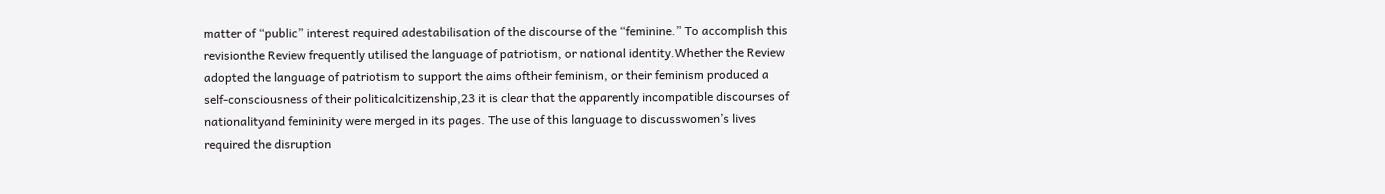matter of “public” interest required adestabilisation of the discourse of the “feminine.” To accomplish this revisionthe Review frequently utilised the language of patriotism, or national identity.Whether the Review adopted the language of patriotism to support the aims oftheir feminism, or their feminism produced a self-consciousness of their politicalcitizenship,23 it is clear that the apparently incompatible discourses of nationalityand femininity were merged in its pages. The use of this language to discusswomen’s lives required the disruption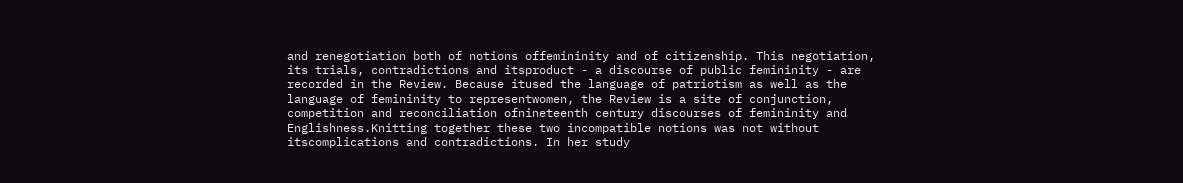and renegotiation both of notions offemininity and of citizenship. This negotiation, its trials, contradictions and itsproduct - a discourse of public femininity - are recorded in the Review. Because itused the language of patriotism as well as the language of femininity to representwomen, the Review is a site of conjunction, competition and reconciliation ofnineteenth century discourses of femininity and Englishness.Knitting together these two incompatible notions was not without itscomplications and contradictions. In her study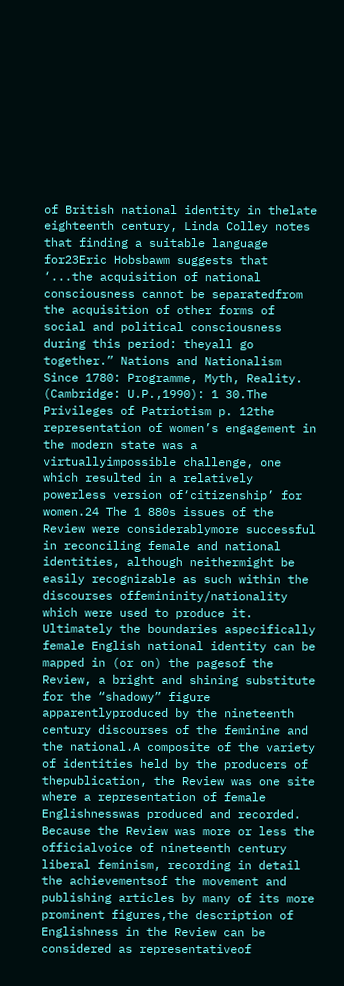of British national identity in thelate eighteenth century, Linda Colley notes that finding a suitable language for23Eric Hobsbawm suggests that ‘...the acquisition of national consciousness cannot be separatedfrom the acquisition of other forms of social and political consciousness during this period: theyall go together.” Nations and Nationalism Since 1780: Programme, Myth, Reality. (Cambridge: U.P.,1990): 1 30.The Privileges of Patriotism p. 12the representation of women’s engagement in the modern state was a virtuallyimpossible challenge, one which resulted in a relatively powerless version of‘citizenship’ for women.24 The 1 880s issues of the Review were considerablymore successful in reconciling female and national identities, although neithermight be easily recognizable as such within the discourses offemininity/nationality which were used to produce it. Ultimately the boundaries aspecifically female English national identity can be mapped in (or on) the pagesof the Review, a bright and shining substitute for the “shadowy” figure apparentlyproduced by the nineteenth century discourses of the feminine and the national.A composite of the variety of identities held by the producers of thepublication, the Review was one site where a representation of female Englishnesswas produced and recorded. Because the Review was more or less the officialvoice of nineteenth century liberal feminism, recording in detail the achievementsof the movement and publishing articles by many of its more prominent figures,the description of Englishness in the Review can be considered as representativeof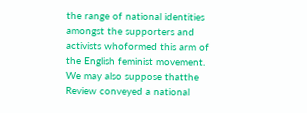the range of national identities amongst the supporters and activists whoformed this arm of the English feminist movement. We may also suppose thatthe Review conveyed a national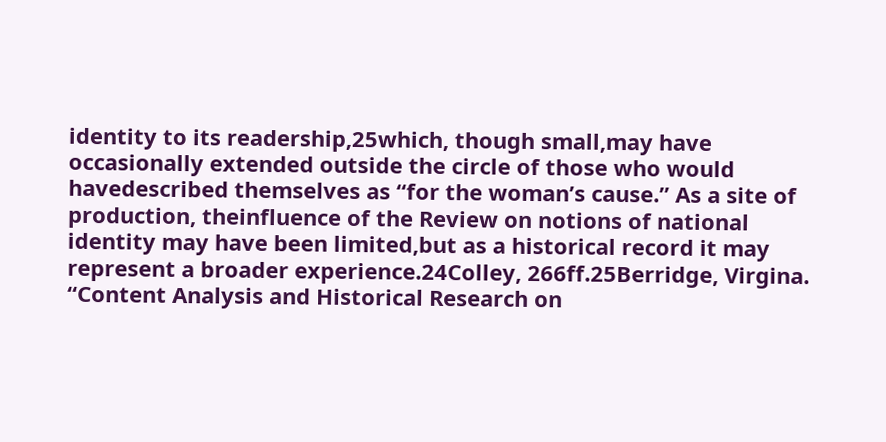identity to its readership,25which, though small,may have occasionally extended outside the circle of those who would havedescribed themselves as “for the woman’s cause.” As a site of production, theinfluence of the Review on notions of national identity may have been limited,but as a historical record it may represent a broader experience.24Colley, 266ff.25Berridge, Virgina. “Content Analysis and Historical Research on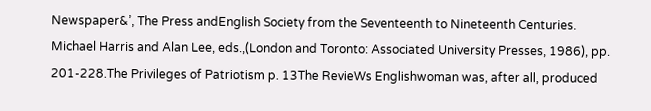Newspaper&’, The Press andEnglish Society from the Seventeenth to Nineteenth Centuries. Michael Harris and Alan Lee, eds.,(London and Toronto: Associated University Presses, 1986), pp. 201-228.The Privileges of Patriotism p. 13The RevieWs Englishwoman was, after all, produced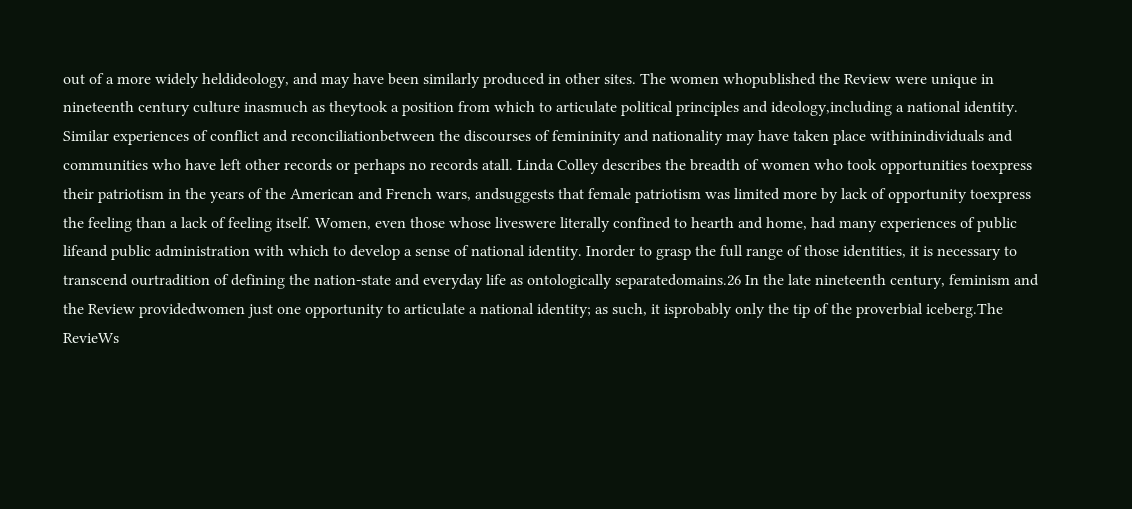out of a more widely heldideology, and may have been similarly produced in other sites. The women whopublished the Review were unique in nineteenth century culture inasmuch as theytook a position from which to articulate political principles and ideology,including a national identity. Similar experiences of conflict and reconciliationbetween the discourses of femininity and nationality may have taken place withinindividuals and communities who have left other records or perhaps no records atall. Linda Colley describes the breadth of women who took opportunities toexpress their patriotism in the years of the American and French wars, andsuggests that female patriotism was limited more by lack of opportunity toexpress the feeling than a lack of feeling itself. Women, even those whose liveswere literally confined to hearth and home, had many experiences of public lifeand public administration with which to develop a sense of national identity. Inorder to grasp the full range of those identities, it is necessary to transcend ourtradition of defining the nation-state and everyday life as ontologically separatedomains.26 In the late nineteenth century, feminism and the Review providedwomen just one opportunity to articulate a national identity; as such, it isprobably only the tip of the proverbial iceberg.The RevieWs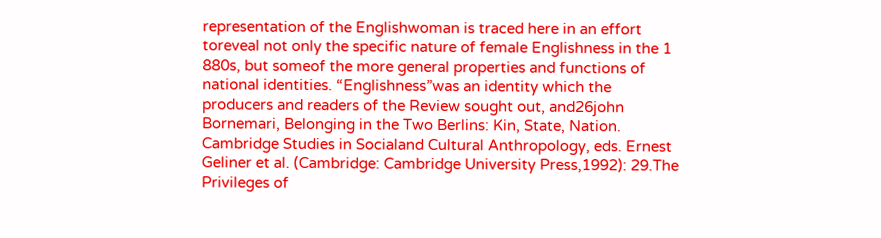representation of the Englishwoman is traced here in an effort toreveal not only the specific nature of female Englishness in the 1 880s, but someof the more general properties and functions of national identities. “Englishness”was an identity which the producers and readers of the Review sought out, and26john Bornemari, Belonging in the Two Berlins: Kin, State, Nation. Cambridge Studies in Socialand Cultural Anthropology, eds. Ernest Geliner et al. (Cambridge: Cambridge University Press,1992): 29.The Privileges of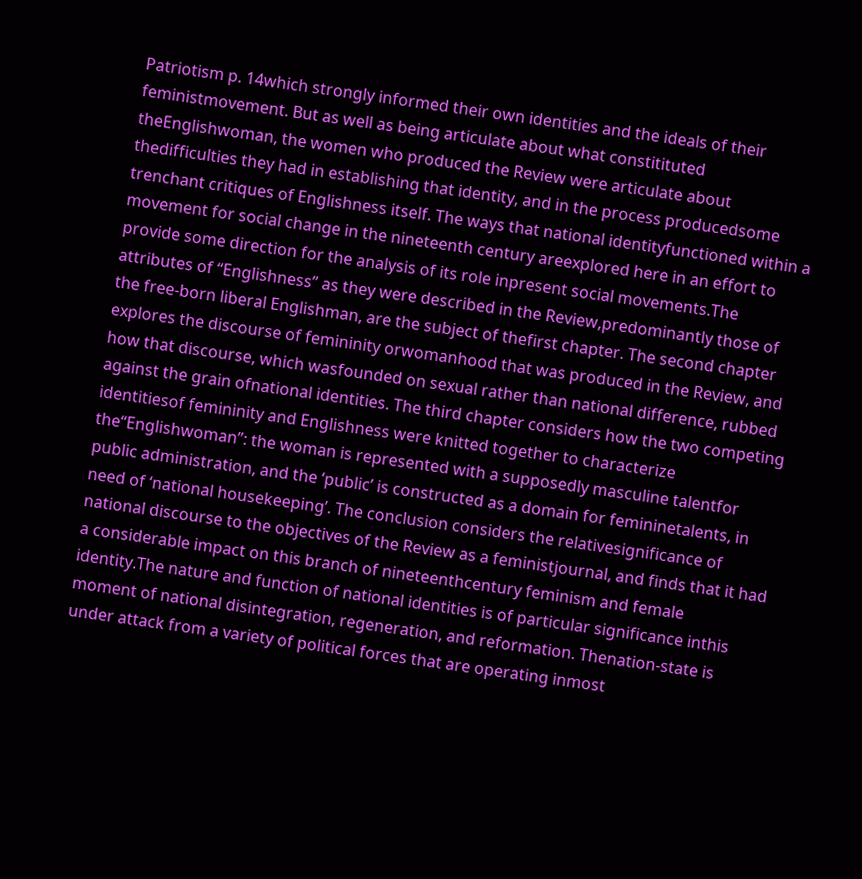Patriotism p. 14which strongly informed their own identities and the ideals of their feministmovement. But as well as being articulate about what constitituted theEnglishwoman, the women who produced the Review were articulate about thedifficulties they had in establishing that identity, and in the process producedsome trenchant critiques of Englishness itself. The ways that national identityfunctioned within a movement for social change in the nineteenth century areexplored here in an effort to provide some direction for the analysis of its role inpresent social movements.The attributes of “Englishness” as they were described in the Review,predominantly those of the free-born liberal Englishman, are the subject of thefirst chapter. The second chapter explores the discourse of femininity orwomanhood that was produced in the Review, and how that discourse, which wasfounded on sexual rather than national difference, rubbed against the grain ofnational identities. The third chapter considers how the two competing identitiesof femininity and Englishness were knitted together to characterize the“Englishwoman”: the woman is represented with a supposedly masculine talentfor public administration, and the ‘public’ is constructed as a domain for femininetalents, in need of ‘national housekeeping’. The conclusion considers the relativesignificance of national discourse to the objectives of the Review as a feministjournal, and finds that it had a considerable impact on this branch of nineteenthcentury feminism and female identity.The nature and function of national identities is of particular significance inthis moment of national disintegration, regeneration, and reformation. Thenation-state is under attack from a variety of political forces that are operating inmost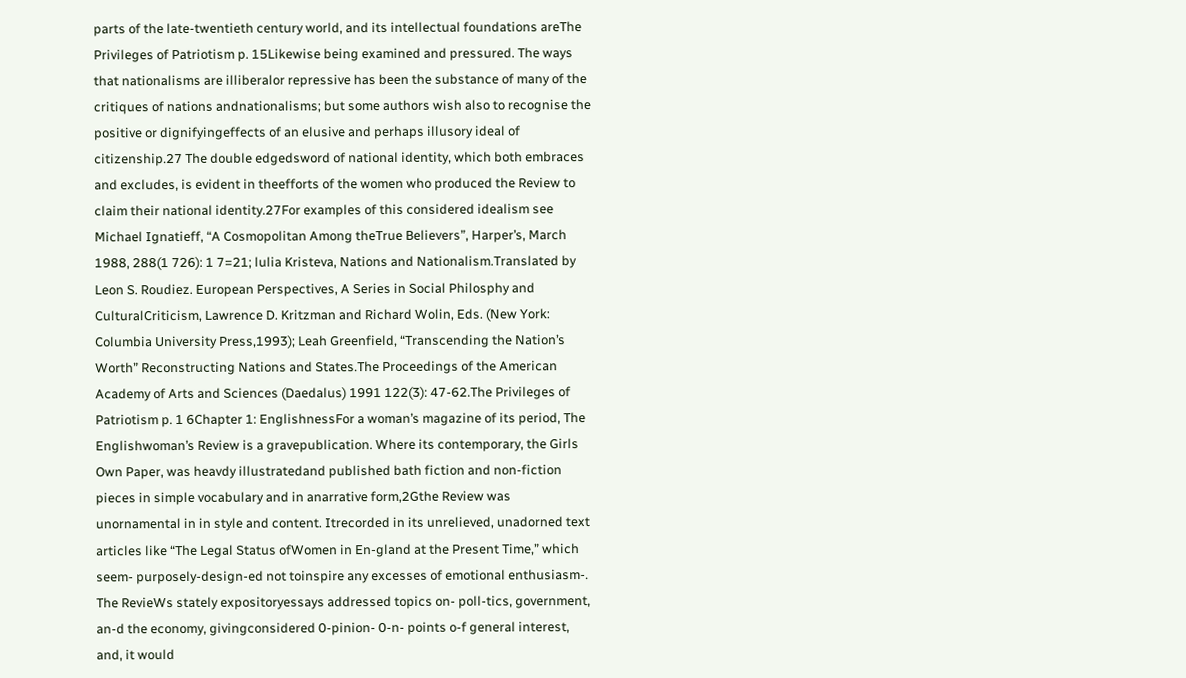parts of the late-twentieth century world, and its intellectual foundations areThe Privileges of Patriotism p. 15Likewise being examined and pressured. The ways that nationalisms are illiberalor repressive has been the substance of many of the critiques of nations andnationalisms; but some authors wish also to recognise the positive or dignifyingeffects of an elusive and perhaps illusory ideal of citizenship.27 The double edgedsword of national identity, which both embraces and excludes, is evident in theefforts of the women who produced the Review to claim their national identity.27For examples of this considered idealism see Michael Ignatieff, “A Cosmopolitan Among theTrue Believers”, Harper’s, March 1988, 288(1 726): 1 7=21; lulia Kristeva, Nations and Nationalism.Translated by Leon S. Roudiez. European Perspectives, A Series in Social Philosphy and CulturalCriticism, Lawrence D. Kritzman and Richard Wolin, Eds. (New York: Columbia University Press,1993); Leah Greenfield, “Transcending the Nation’s Worth” Reconstructing Nations and States.The Proceedings of the American Academy of Arts and Sciences (Daedalus) 1991 122(3): 47-62.The Privileges of Patriotism p. 1 6Chapter 1: EnglishnessFor a woman’s magazine of its period, The Englishwoman’s Review is a gravepublication. Where its contemporary, the Girls Own Paper, was heavdy illustratedand published bath fiction and non-fiction pieces in simple vocabulary and in anarrative form,2Gthe Review was unornamental in in style and content. Itrecorded in its unrelieved, unadorned text articles like “The Legal Status ofWomen in En-gland at the Present Time,” which seem- purposely-design-ed not toinspire any excesses of emotional enthusiasm-. The RevieWs stately expositoryessays addressed topics on- poll-tics, government, an-d the economy, givingconsidered 0-pinion- 0-n- points o-f general interest, and, it would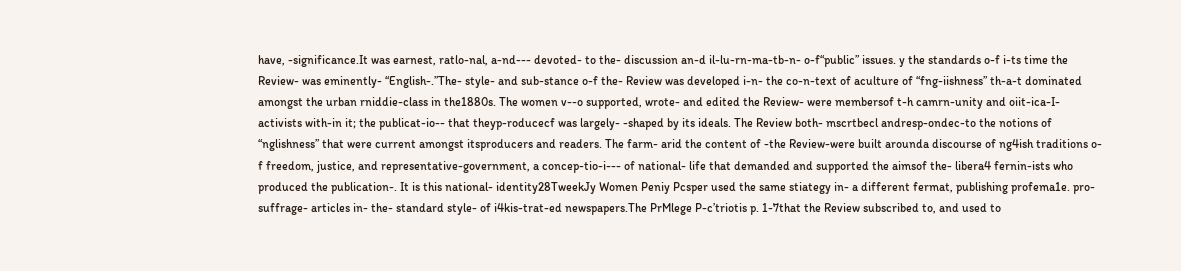have, -significance.It was earnest, ratlo-nal, a-nd--- devoted- to the- discussion an-d il-lu-rn-ma-tb-n- o-f“public” issues. y the standards o-f i-ts time the Review- was eminently- “English-.”The- style- and sub-stance o-f the- Review was developed i-n- the co-n-text of aculture of “fng-iishness” th-a-t dominated amongst the urban rniddie-class in the1880s. The women v--o supported, wrote- and edited the Review- were membersof t-h camrn-unity and oiit-ica-I- activists with-in it; the publicat-io-- that theyp-roducecf was largely- -shaped by its ideals. The Review both- mscrtbecl andresp-ondec-to the notions of “nglishness” that were current amongst itsproducers and readers. The farm- arid the content of -the Review-were built arounda discourse of ng4ish traditions o-f freedom, justice, and representative-government, a concep-tio-i--- of national- life that demanded and supported the aimsof the- libera4 fernin-ists who produced the publication-. It is this national- identity28TweekJy Women Peniy Pcsper used the same stiategy in- a different fermat, publishing profema1e. pro-suffrage- articles in- the- standard style- of i4kis-trat-ed newspapers.The PrMlege P-c’triotis p. 1-7that the Review subscribed to, and used to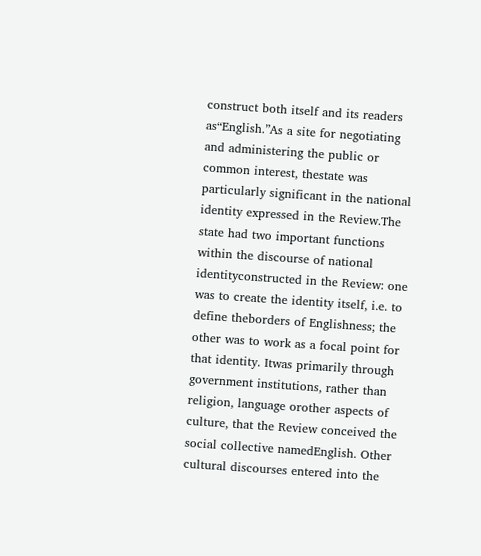construct both itself and its readers as“English.”As a site for negotiating and administering the public or common interest, thestate was particularly significant in the national identity expressed in the Review.The state had two important functions within the discourse of national identityconstructed in the Review: one was to create the identity itself, i.e. to define theborders of Englishness; the other was to work as a focal point for that identity. Itwas primarily through government institutions, rather than religion, language orother aspects of culture, that the Review conceived the social collective namedEnglish. Other cultural discourses entered into the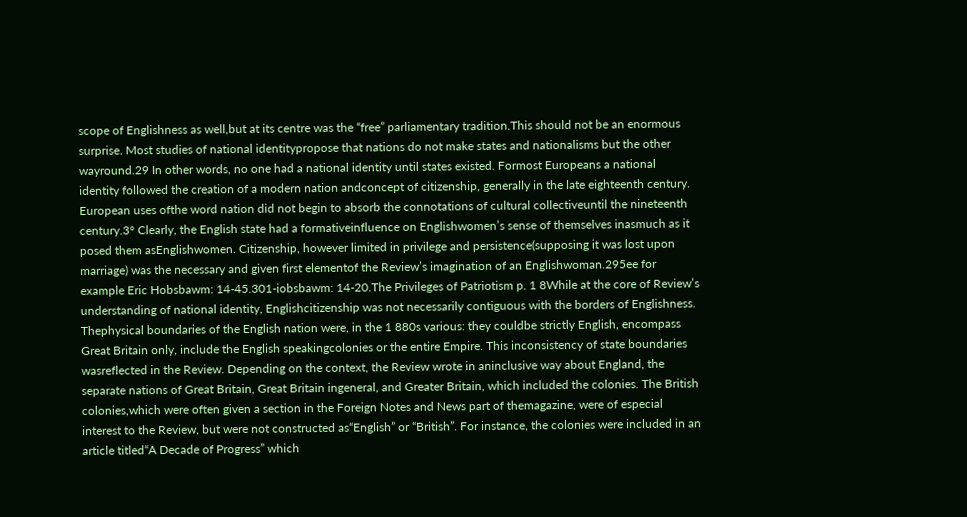scope of Englishness as well,but at its centre was the “free” parliamentary tradition.This should not be an enormous surprise. Most studies of national identitypropose that nations do not make states and nationalisms but the other wayround.29 In other words, no one had a national identity until states existed. Formost Europeans a national identity followed the creation of a modern nation andconcept of citizenship, generally in the late eighteenth century. European uses ofthe word nation did not begin to absorb the connotations of cultural collectiveuntil the nineteenth century.3° Clearly, the English state had a formativeinfluence on Englishwomen’s sense of themselves inasmuch as it posed them asEnglishwomen. Citizenship, however limited in privilege and persistence(supposing it was lost upon marriage) was the necessary and given first elementof the Review’s imagination of an Englishwoman.295ee for example Eric Hobsbawm: 14-45.301-iobsbawm: 14-20.The Privileges of Patriotism p. 1 8While at the core of Review’s understanding of national identity, Englishcitizenship was not necessarily contiguous with the borders of Englishness. Thephysical boundaries of the English nation were, in the 1 880s various: they couldbe strictly English, encompass Great Britain only, include the English speakingcolonies or the entire Empire. This inconsistency of state boundaries wasreflected in the Review. Depending on the context, the Review wrote in aninclusive way about England, the separate nations of Great Britain, Great Britain ingeneral, and Greater Britain, which included the colonies. The British colonies,which were often given a section in the Foreign Notes and News part of themagazine, were of especial interest to the Review, but were not constructed as“English” or “British”. For instance, the colonies were included in an article titled“A Decade of Progress” which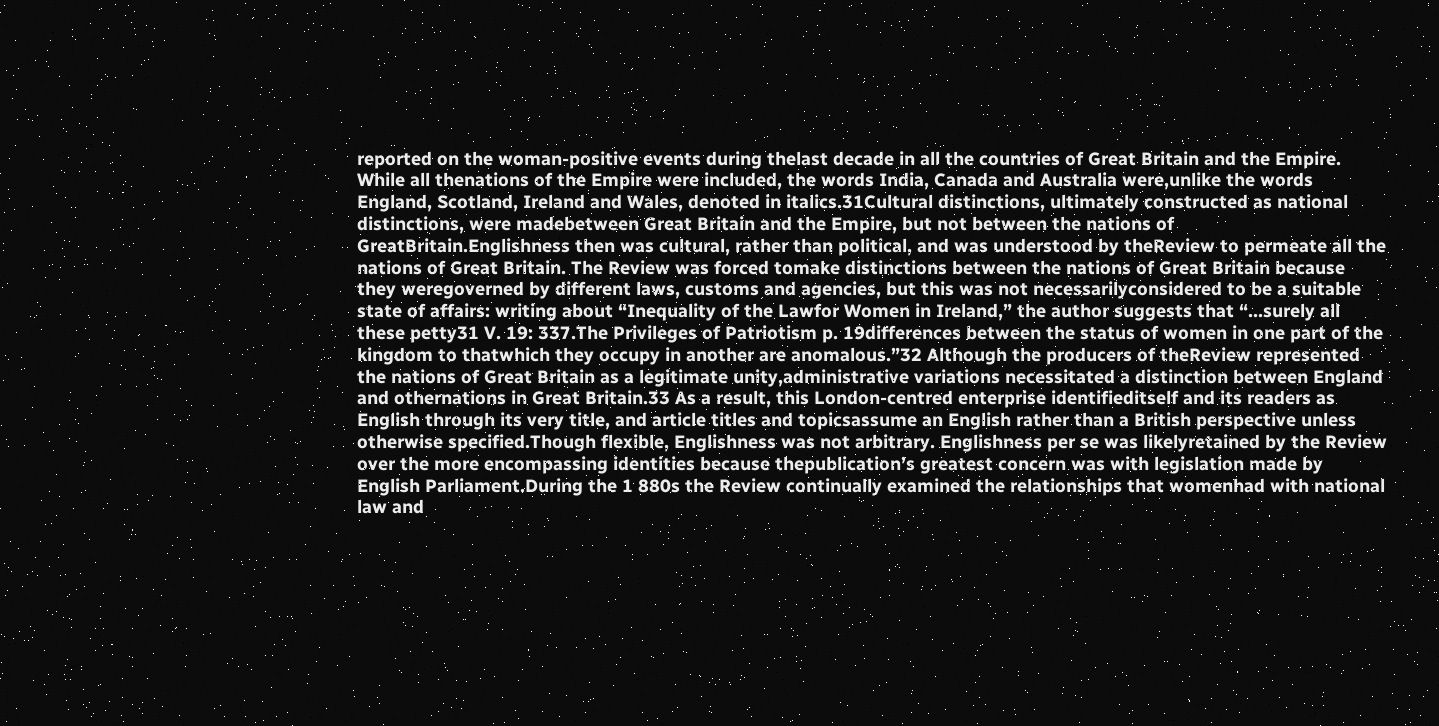reported on the woman-positive events during thelast decade in all the countries of Great Britain and the Empire. While all thenations of the Empire were included, the words India, Canada and Australia were,unlike the words England, Scotland, Ireland and Wales, denoted in italics.31Cultural distinctions, ultimately constructed as national distinctions, were madebetween Great Britain and the Empire, but not between the nations of GreatBritain.Englishness then was cultural, rather than political, and was understood by theReview to permeate all the nations of Great Britain. The Review was forced tomake distinctions between the nations of Great Britain because they weregoverned by different laws, customs and agencies, but this was not necessarilyconsidered to be a suitable state of affairs: writing about “Inequality of the Lawfor Women in Ireland,” the author suggests that “...surely all these petty31 V. 19: 337.The Privileges of Patriotism p. 19differences between the status of women in one part of the kingdom to thatwhich they occupy in another are anomalous.”32 Although the producers of theReview represented the nations of Great Britain as a legitimate unity,administrative variations necessitated a distinction between England and othernations in Great Britain.33 As a result, this London-centred enterprise identifieditself and its readers as English through its very title, and article titles and topicsassume an English rather than a British perspective unless otherwise specified.Though flexible, Englishness was not arbitrary. Englishness per se was likelyretained by the Review over the more encompassing identities because thepublication’s greatest concern was with legislation made by English Parliament.During the 1 880s the Review continually examined the relationships that womenhad with national law and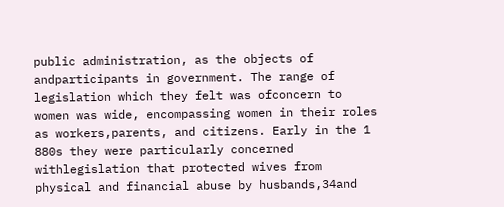public administration, as the objects of andparticipants in government. The range of legislation which they felt was ofconcern to women was wide, encompassing women in their roles as workers,parents, and citizens. Early in the 1 880s they were particularly concerned withlegislation that protected wives from physical and financial abuse by husbands,34and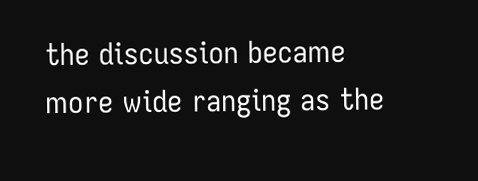the discussion became more wide ranging as the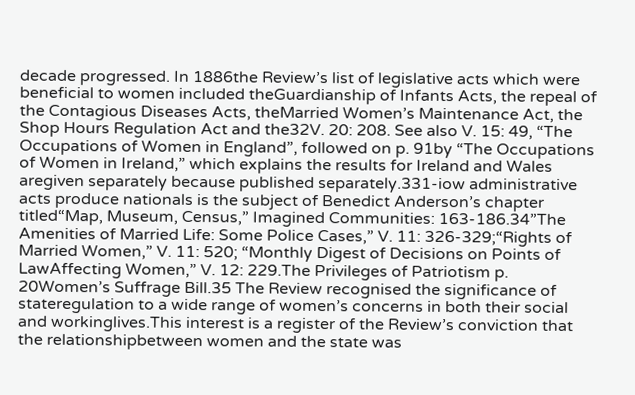decade progressed. In 1886the Review’s list of legislative acts which were beneficial to women included theGuardianship of Infants Acts, the repeal of the Contagious Diseases Acts, theMarried Women’s Maintenance Act, the Shop Hours Regulation Act and the32V. 20: 208. See also V. 15: 49, “The Occupations of Women in England”, followed on p. 91by “The Occupations of Women in Ireland,” which explains the results for Ireland and Wales aregiven separately because published separately.331-iow administrative acts produce nationals is the subject of Benedict Anderson’s chapter titled“Map, Museum, Census,” Imagined Communities: 163-186.34”The Amenities of Married Life: Some Police Cases,” V. 11: 326-329;“Rights of Married Women,” V. 11: 520; “Monthly Digest of Decisions on Points of LawAffecting Women,” V. 12: 229.The Privileges of Patriotism p. 20Women’s Suffrage Bill.35 The Review recognised the significance of stateregulation to a wide range of women’s concerns in both their social and workinglives.This interest is a register of the Review’s conviction that the relationshipbetween women and the state was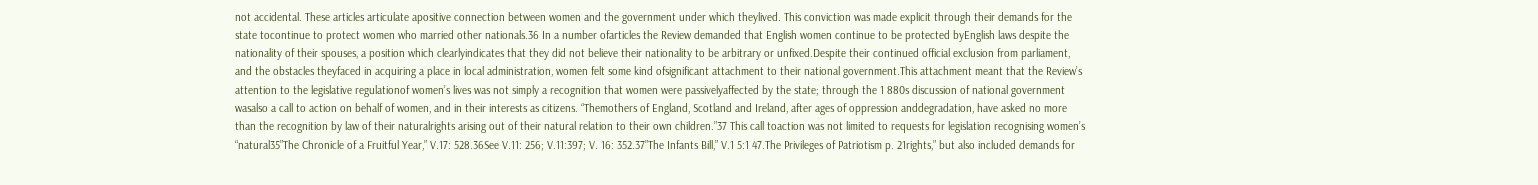not accidental. These articles articulate apositive connection between women and the government under which theylived. This conviction was made explicit through their demands for the state tocontinue to protect women who married other nationals.36 In a number ofarticles the Review demanded that English women continue to be protected byEnglish laws despite the nationality of their spouses, a position which clearlyindicates that they did not believe their nationality to be arbitrary or unfixed.Despite their continued official exclusion from parliament, and the obstacles theyfaced in acquiring a place in local administration, women felt some kind ofsignificant attachment to their national government.This attachment meant that the Review’s attention to the legislative regulationof women’s lives was not simply a recognition that women were passivelyaffected by the state; through the 1 880s discussion of national government wasalso a call to action on behalf of women, and in their interests as citizens. “Themothers of England, Scotland and Ireland, after ages of oppression anddegradation, have asked no more than the recognition by law of their naturalrights arising out of their natural relation to their own children.”37 This call toaction was not limited to requests for legislation recognising women’s “natural35”The Chronicle of a Fruitful Year,” V.17: 528.36See V.11: 256; V.11:397; V. 16: 352.37”The Infants Bill,” V.1 5:1 47.The Privileges of Patriotism p. 21rights,” but also included demands for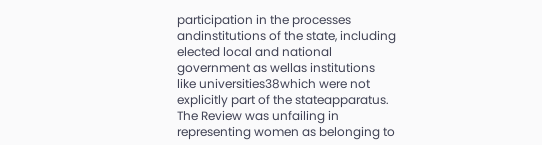participation in the processes andinstitutions of the state, including elected local and national government as wellas institutions like universities38which were not explicitly part of the stateapparatus. The Review was unfailing in representing women as belonging to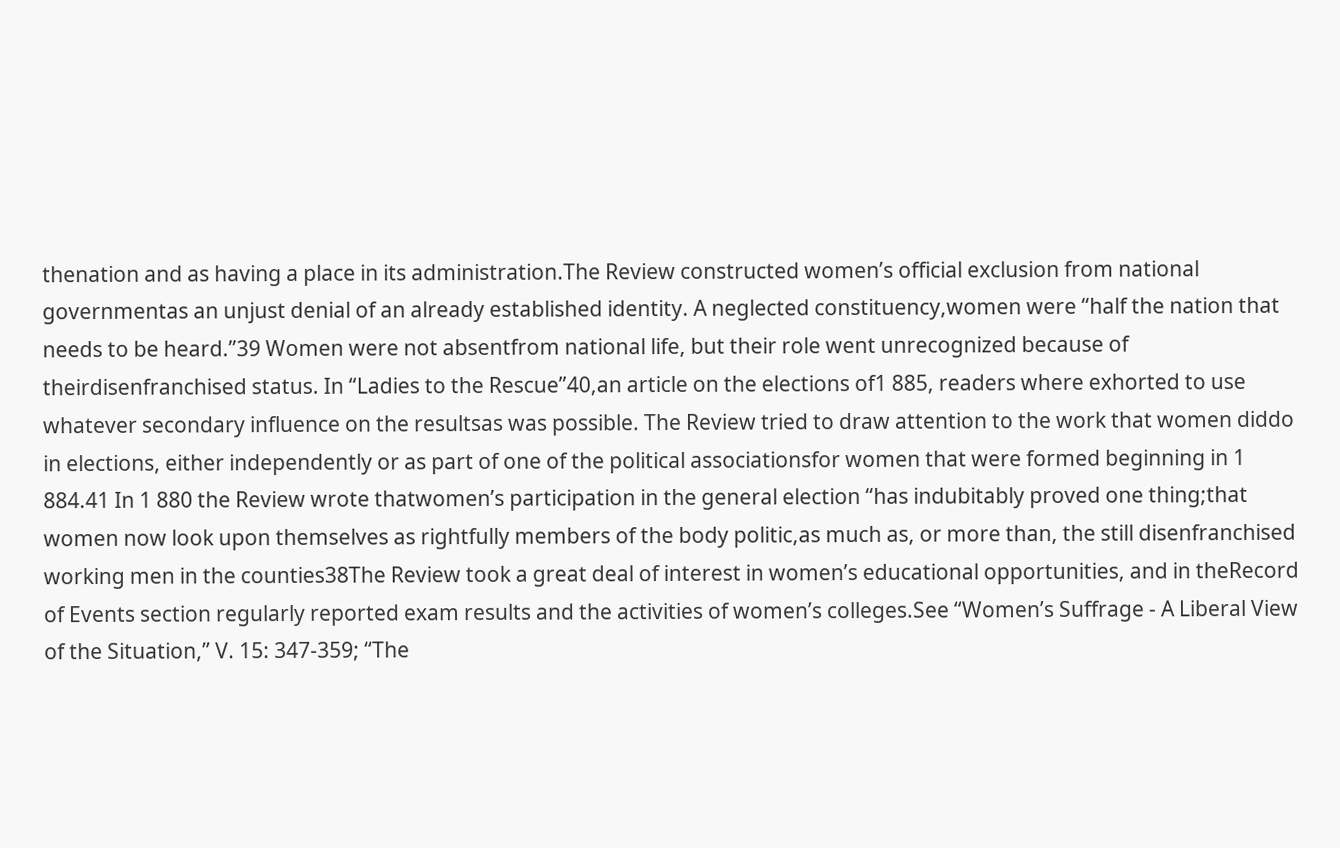thenation and as having a place in its administration.The Review constructed women’s official exclusion from national governmentas an unjust denial of an already established identity. A neglected constituency,women were “half the nation that needs to be heard.”39 Women were not absentfrom national life, but their role went unrecognized because of theirdisenfranchised status. In “Ladies to the Rescue”40,an article on the elections of1 885, readers where exhorted to use whatever secondary influence on the resultsas was possible. The Review tried to draw attention to the work that women diddo in elections, either independently or as part of one of the political associationsfor women that were formed beginning in 1 884.41 In 1 880 the Review wrote thatwomen’s participation in the general election “has indubitably proved one thing;that women now look upon themselves as rightfully members of the body politic,as much as, or more than, the still disenfranchised working men in the counties38The Review took a great deal of interest in women’s educational opportunities, and in theRecord of Events section regularly reported exam results and the activities of women’s colleges.See “Women’s Suffrage - A Liberal View of the Situation,” V. 15: 347-359; “The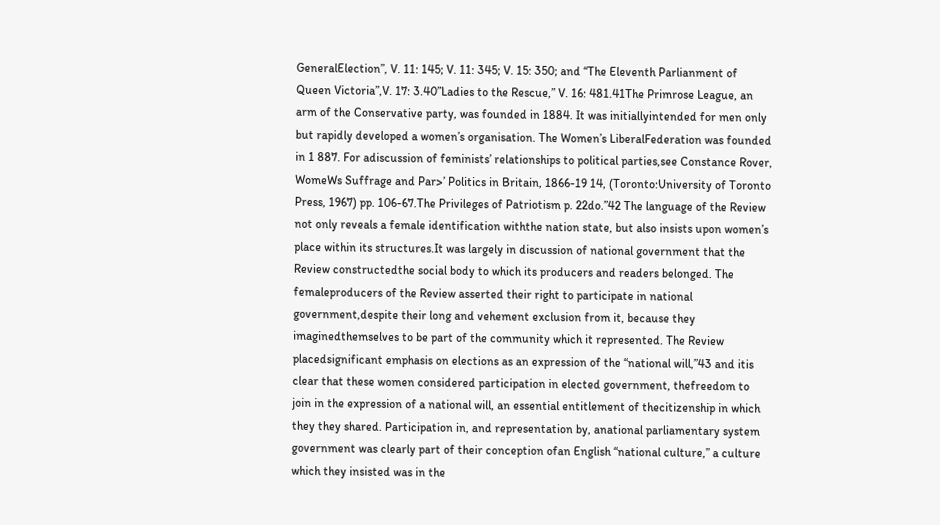GeneralElection”, V. 11: 145; V. 11: 345; V. 15: 350; and “The Eleventh Parlianment of Queen Victoria”,V. 17: 3.40”Ladies to the Rescue,” V. 16: 481.41The Primrose League, an arm of the Conservative party, was founded in 1884. It was initiallyintended for men only but rapidly developed a women’s organisation. The Women’s LiberalFederation was founded in 1 887. For adiscussion of feminists’ relationships to political parties,see Constance Rover, WomeWs Suffrage and Par>’ Politics in Britain, 1866-19 14, (Toronto:University of Toronto Press, 1967) pp. 106-67.The Privileges of Patriotism p. 22do.”42 The language of the Review not only reveals a female identification withthe nation state, but also insists upon women’s place within its structures.It was largely in discussion of national government that the Review constructedthe social body to which its producers and readers belonged. The femaleproducers of the Review asserted their right to participate in national government,despite their long and vehement exclusion from it, because they imaginedthemselves to be part of the community which it represented. The Review placedsignificant emphasis on elections as an expression of the “national will,”43 and itis clear that these women considered participation in elected government, thefreedom to join in the expression of a national will, an essential entitlement of thecitizenship in which they they shared. Participation in, and representation by, anational parliamentary system government was clearly part of their conception ofan English “national culture,” a culture which they insisted was in the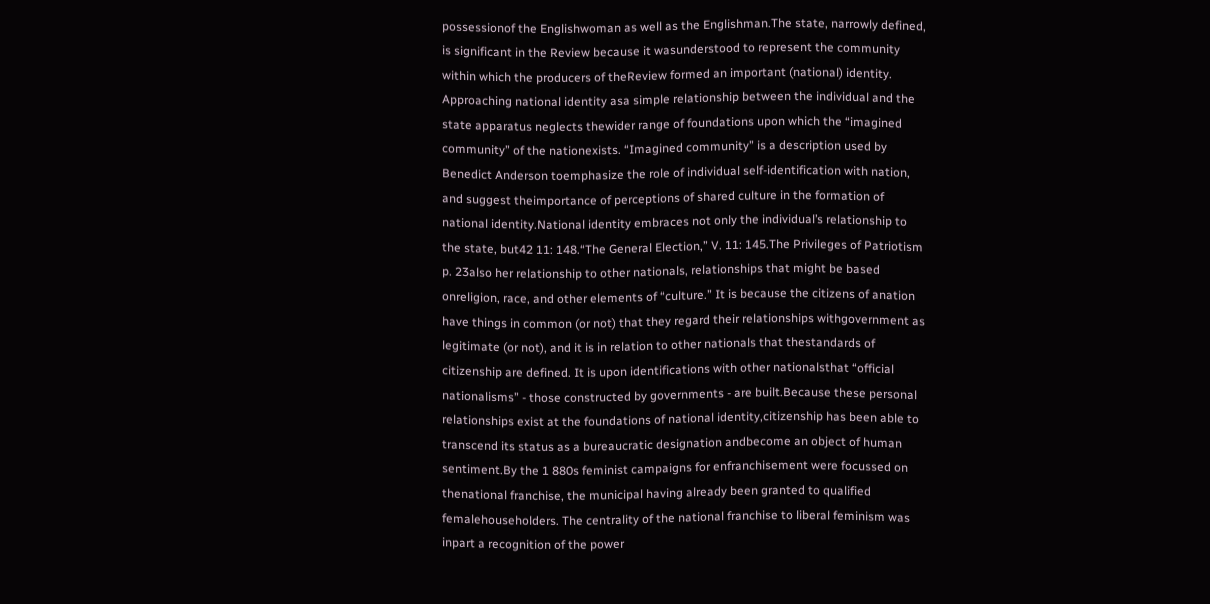possessionof the Englishwoman as well as the Englishman.The state, narrowly defined, is significant in the Review because it wasunderstood to represent the community within which the producers of theReview formed an important (national) identity. Approaching national identity asa simple relationship between the individual and the state apparatus neglects thewider range of foundations upon which the “imagined community” of the nationexists. “Imagined community” is a description used by Benedict Anderson toemphasize the role of individual self-identification with nation, and suggest theimportance of perceptions of shared culture in the formation of national identity.National identity embraces not only the individual’s relationship to the state, but42 11: 148.“The General Election,” V. 11: 145.The Privileges of Patriotism p. 23also her relationship to other nationals, relationships that might be based onreligion, race, and other elements of “culture.” It is because the citizens of anation have things in common (or not) that they regard their relationships withgovernment as legitimate (or not), and it is in relation to other nationals that thestandards of citizenship are defined. It is upon identifications with other nationalsthat “official nationalisms” - those constructed by governments - are built.Because these personal relationships exist at the foundations of national identity,citizenship has been able to transcend its status as a bureaucratic designation andbecome an object of human sentiment.By the 1 880s feminist campaigns for enfranchisement were focussed on thenational franchise, the municipal having already been granted to qualified femalehouseholders. The centrality of the national franchise to liberal feminism was inpart a recognition of the power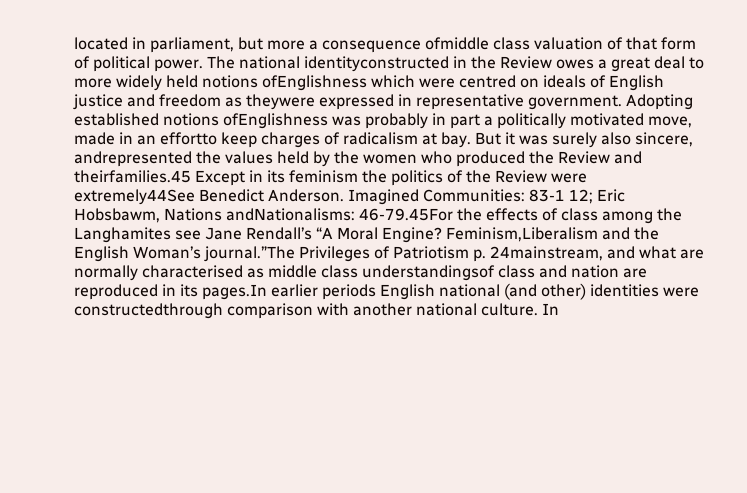located in parliament, but more a consequence ofmiddle class valuation of that form of political power. The national identityconstructed in the Review owes a great deal to more widely held notions ofEnglishness which were centred on ideals of English justice and freedom as theywere expressed in representative government. Adopting established notions ofEnglishness was probably in part a politically motivated move, made in an effortto keep charges of radicalism at bay. But it was surely also sincere, andrepresented the values held by the women who produced the Review and theirfamilies.45 Except in its feminism the politics of the Review were extremely44See Benedict Anderson. Imagined Communities: 83-1 12; Eric Hobsbawm, Nations andNationalisms: 46-79.45For the effects of class among the Langhamites see Jane Rendall’s “A Moral Engine? Feminism,Liberalism and the English Woman’s journal.”The Privileges of Patriotism p. 24mainstream, and what are normally characterised as middle class understandingsof class and nation are reproduced in its pages.In earlier periods English national (and other) identities were constructedthrough comparison with another national culture. In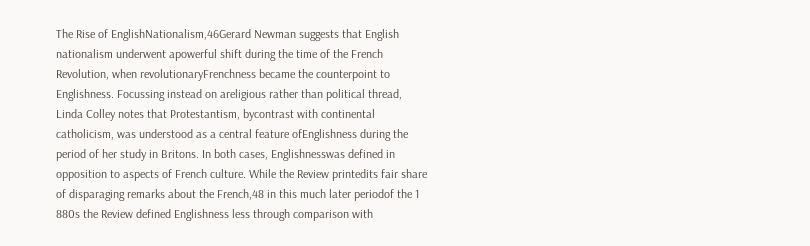The Rise of EnglishNationalism,46Gerard Newman suggests that English nationalism underwent apowerful shift during the time of the French Revolution, when revolutionaryFrenchness became the counterpoint to Englishness. Focussing instead on areligious rather than political thread, Linda Colley notes that Protestantism, bycontrast with continental catholicism, was understood as a central feature ofEnglishness during the period of her study in Britons. In both cases, Englishnesswas defined in opposition to aspects of French culture. While the Review printedits fair share of disparaging remarks about the French,48 in this much later periodof the 1 880s the Review defined Englishness less through comparison with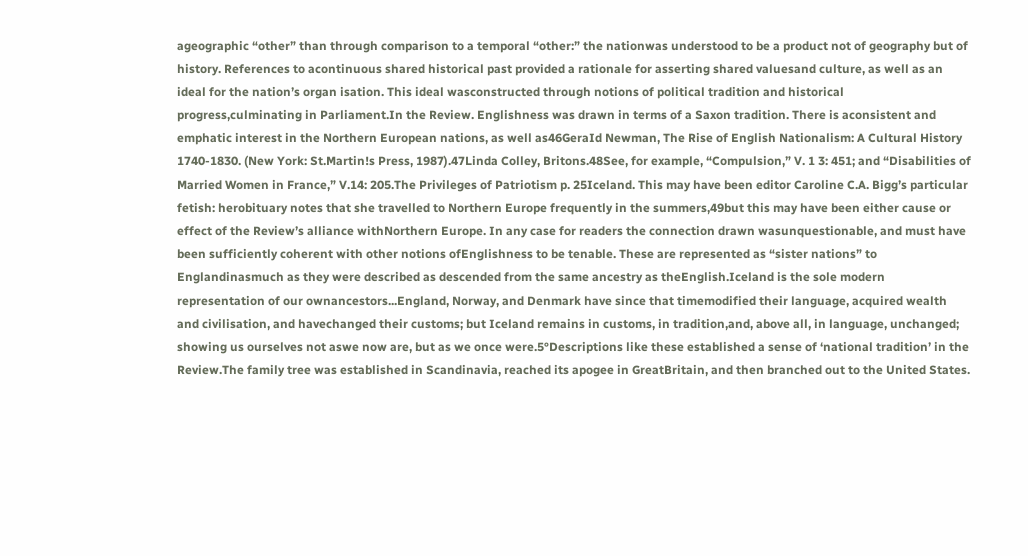ageographic “other” than through comparison to a temporal “other:” the nationwas understood to be a product not of geography but of history. References to acontinuous shared historical past provided a rationale for asserting shared valuesand culture, as well as an ideal for the nation’s organ isation. This ideal wasconstructed through notions of political tradition and historical progress,culminating in Parliament.In the Review. Englishness was drawn in terms of a Saxon tradition. There is aconsistent and emphatic interest in the Northern European nations, as well as46GeraId Newman, The Rise of English Nationalism: A Cultural History 1740-1830. (New York: St.Martin!s Press, 1987).47Linda Colley, Britons.48See, for example, “Compulsion,” V. 1 3: 451; and “Disabilities of Married Women in France,” V.14: 205.The Privileges of Patriotism p. 25Iceland. This may have been editor Caroline C.A. Bigg’s particular fetish: herobituary notes that she travelled to Northern Europe frequently in the summers,49but this may have been either cause or effect of the Review’s alliance withNorthern Europe. In any case for readers the connection drawn wasunquestionable, and must have been sufficiently coherent with other notions ofEnglishness to be tenable. These are represented as “sister nations” to Englandinasmuch as they were described as descended from the same ancestry as theEnglish.Iceland is the sole modern representation of our ownancestors...England, Norway, and Denmark have since that timemodified their language, acquired wealth and civilisation, and havechanged their customs; but Iceland remains in customs, in tradition,and, above all, in language, unchanged; showing us ourselves not aswe now are, but as we once were.5°Descriptions like these established a sense of ‘national tradition’ in the Review.The family tree was established in Scandinavia, reached its apogee in GreatBritain, and then branched out to the United States.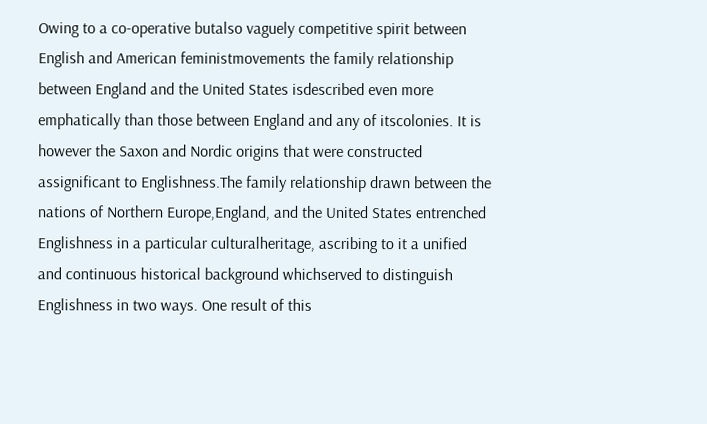Owing to a co-operative butalso vaguely competitive spirit between English and American feministmovements the family relationship between England and the United States isdescribed even more emphatically than those between England and any of itscolonies. It is however the Saxon and Nordic origins that were constructed assignificant to Englishness.The family relationship drawn between the nations of Northern Europe,England, and the United States entrenched Englishness in a particular culturalheritage, ascribing to it a unified and continuous historical background whichserved to distinguish Englishness in two ways. One result of this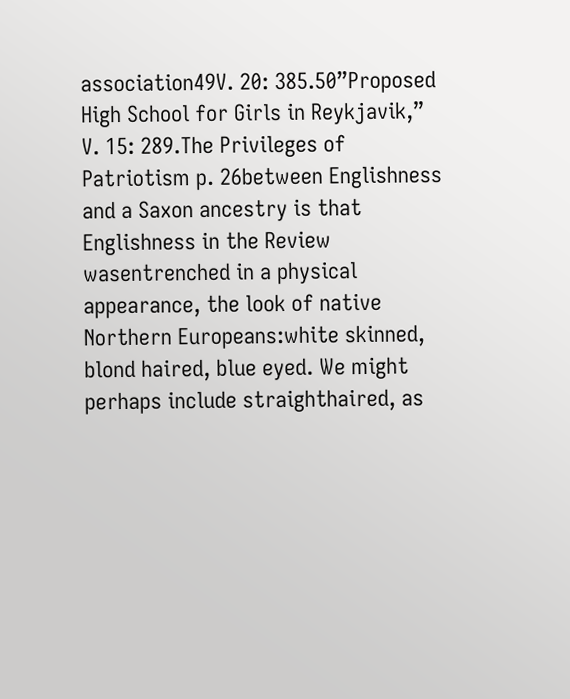association49V. 20: 385.50”Proposed High School for Girls in Reykjavik,” V. 15: 289.The Privileges of Patriotism p. 26between Englishness and a Saxon ancestry is that Englishness in the Review wasentrenched in a physical appearance, the look of native Northern Europeans:white skinned, blond haired, blue eyed. We might perhaps include straighthaired, as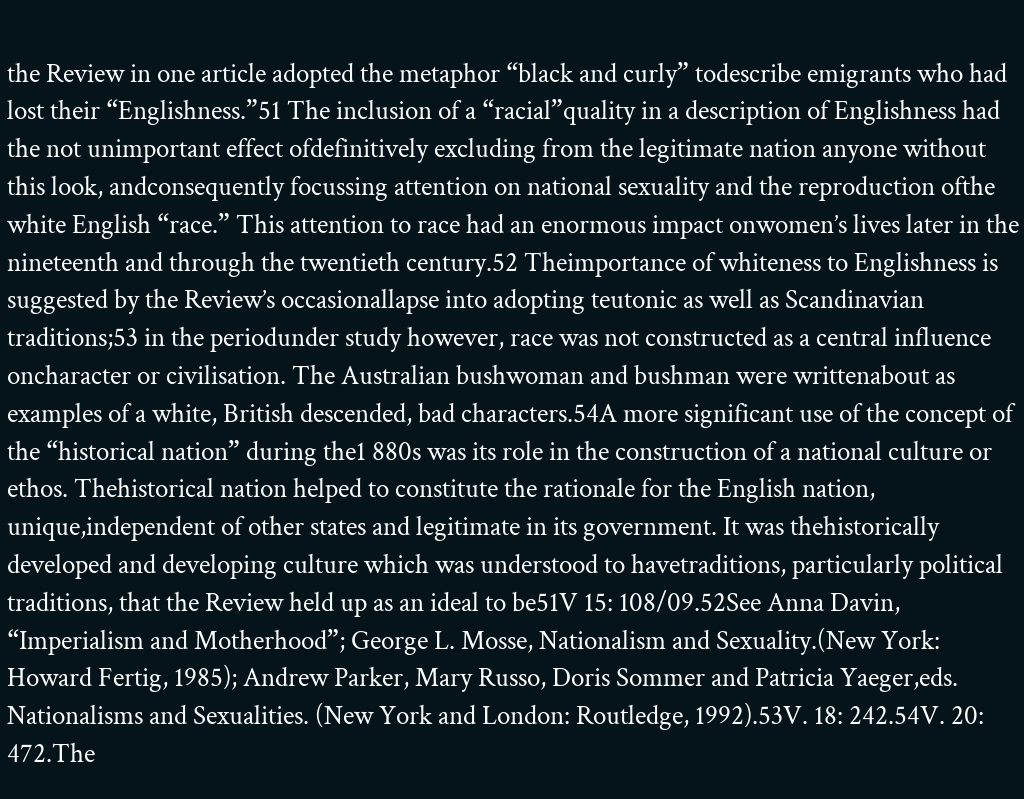the Review in one article adopted the metaphor “black and curly” todescribe emigrants who had lost their “Englishness.”51 The inclusion of a “racial”quality in a description of Englishness had the not unimportant effect ofdefinitively excluding from the legitimate nation anyone without this look, andconsequently focussing attention on national sexuality and the reproduction ofthe white English “race.” This attention to race had an enormous impact onwomen’s lives later in the nineteenth and through the twentieth century.52 Theimportance of whiteness to Englishness is suggested by the Review’s occasionallapse into adopting teutonic as well as Scandinavian traditions;53 in the periodunder study however, race was not constructed as a central influence oncharacter or civilisation. The Australian bushwoman and bushman were writtenabout as examples of a white, British descended, bad characters.54A more significant use of the concept of the “historical nation” during the1 880s was its role in the construction of a national culture or ethos. Thehistorical nation helped to constitute the rationale for the English nation, unique,independent of other states and legitimate in its government. It was thehistorically developed and developing culture which was understood to havetraditions, particularly political traditions, that the Review held up as an ideal to be51V 15: 108/09.52See Anna Davin, “Imperialism and Motherhood”; George L. Mosse, Nationalism and Sexuality.(New York: Howard Fertig, 1985); Andrew Parker, Mary Russo, Doris Sommer and Patricia Yaeger,eds. Nationalisms and Sexualities. (New York and London: Routledge, 1992).53V. 18: 242.54V. 20: 472.The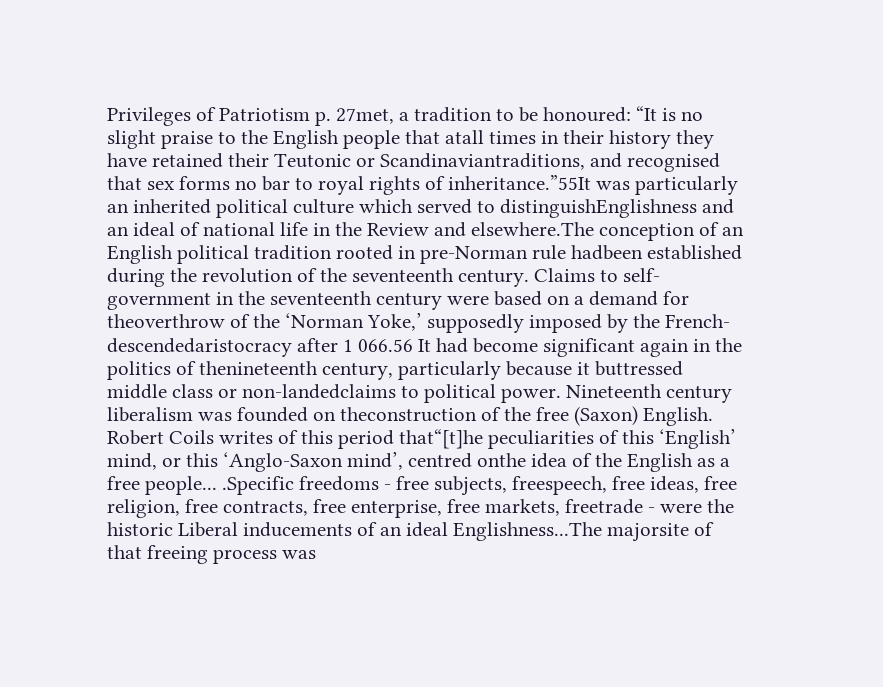Privileges of Patriotism p. 27met, a tradition to be honoured: “It is no slight praise to the English people that atall times in their history they have retained their Teutonic or Scandinaviantraditions, and recognised that sex forms no bar to royal rights of inheritance.”55It was particularly an inherited political culture which served to distinguishEnglishness and an ideal of national life in the Review and elsewhere.The conception of an English political tradition rooted in pre-Norman rule hadbeen established during the revolution of the seventeenth century. Claims to self-government in the seventeenth century were based on a demand for theoverthrow of the ‘Norman Yoke,’ supposedly imposed by the French-descendedaristocracy after 1 066.56 It had become significant again in the politics of thenineteenth century, particularly because it buttressed middle class or non-landedclaims to political power. Nineteenth century liberalism was founded on theconstruction of the free (Saxon) English. Robert Coils writes of this period that“[t]he peculiarities of this ‘English’ mind, or this ‘Anglo-Saxon mind’, centred onthe idea of the English as a free people... .Specific freedoms - free subjects, freespeech, free ideas, free religion, free contracts, free enterprise, free markets, freetrade - were the historic Liberal inducements of an ideal Englishness...The majorsite of that freeing process was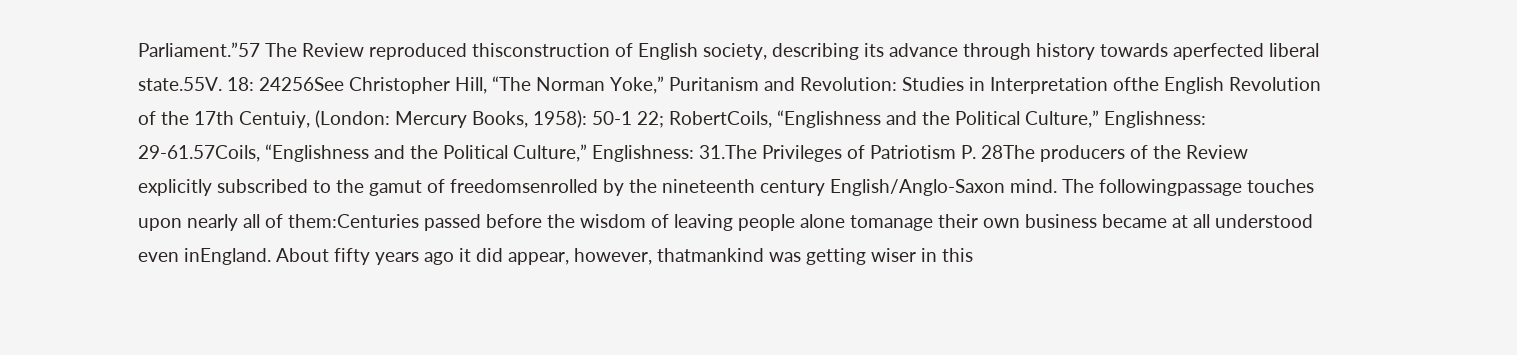Parliament.”57 The Review reproduced thisconstruction of English society, describing its advance through history towards aperfected liberal state.55V. 18: 24256See Christopher Hill, “The Norman Yoke,” Puritanism and Revolution: Studies in Interpretation ofthe English Revolution of the 17th Centuiy, (London: Mercury Books, 1958): 50-1 22; RobertCoils, “Englishness and the Political Culture,” Englishness: 29-61.57Coils, “Englishness and the Political Culture,” Englishness: 31.The Privileges of Patriotism P. 28The producers of the Review explicitly subscribed to the gamut of freedomsenrolled by the nineteenth century English/Anglo-Saxon mind. The followingpassage touches upon nearly all of them:Centuries passed before the wisdom of leaving people alone tomanage their own business became at all understood even inEngland. About fifty years ago it did appear, however, thatmankind was getting wiser in this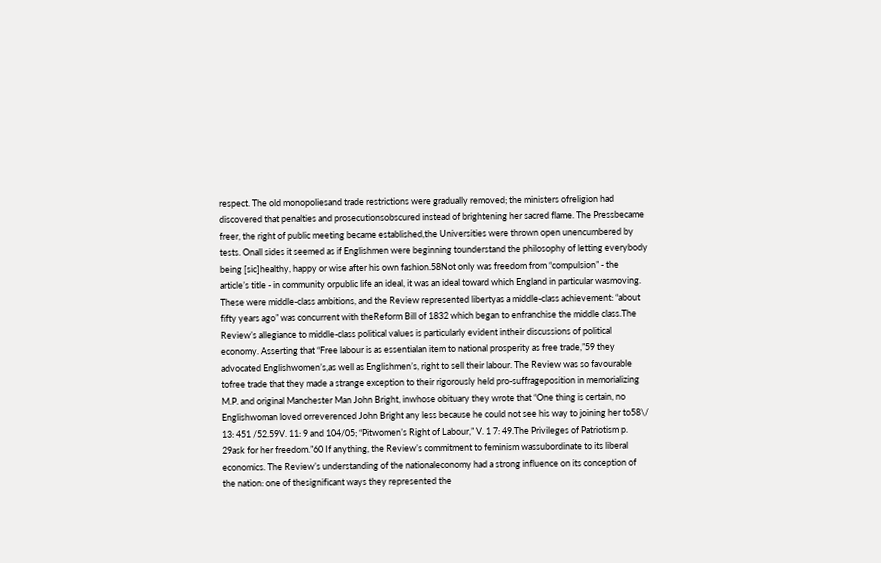respect. The old monopoliesand trade restrictions were gradually removed; the ministers ofreligion had discovered that penalties and prosecutionsobscured instead of brightening her sacred flame. The Pressbecame freer, the right of public meeting became established,the Universities were thrown open unencumbered by tests. Onall sides it seemed as if Englishmen were beginning tounderstand the philosophy of letting everybody being [sic]healthy, happy or wise after his own fashion.58Not only was freedom from “compulsion” - the article’s title - in community orpublic life an ideal, it was an ideal toward which England in particular wasmoving. These were middle-class ambitions, and the Review represented libertyas a middle-class achievement: “about fifty years ago” was concurrent with theReform Bill of 1832 which began to enfranchise the middle class.The Review’s allegiance to middle-class political values is particularly evident intheir discussions of political economy. Asserting that “Free labour is as essentialan item to national prosperity as free trade,”59 they advocated Englishwomen’s,as well as Englishmen’s, right to sell their labour. The Review was so favourable tofree trade that they made a strange exception to their rigorously held pro-suffrageposition in memorializing M.P. and original Manchester Man John Bright, inwhose obituary they wrote that “One thing is certain, no Englishwoman loved orreverenced John Bright any less because he could not see his way to joining her to58\/ 13: 451 /52.59V. 11: 9 and 104/05; “Pitwomen’s Right of Labour,” V. 1 7: 49.The Privileges of Patriotism p. 29ask for her freedom.”60 If anything, the Review’s commitment to feminism wassubordinate to its liberal economics. The Review’s understanding of the nationaleconomy had a strong influence on its conception of the nation: one of thesignificant ways they represented the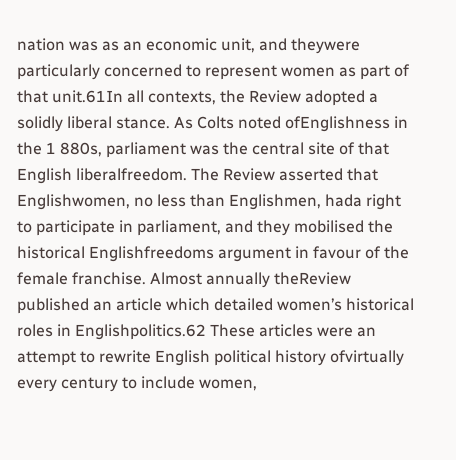nation was as an economic unit, and theywere particularly concerned to represent women as part of that unit.61In all contexts, the Review adopted a solidly liberal stance. As Colts noted ofEnglishness in the 1 880s, parliament was the central site of that English liberalfreedom. The Review asserted that Englishwomen, no less than Englishmen, hada right to participate in parliament, and they mobilised the historical Englishfreedoms argument in favour of the female franchise. Almost annually theReview published an article which detailed women’s historical roles in Englishpolitics.62 These articles were an attempt to rewrite English political history ofvirtually every century to include women,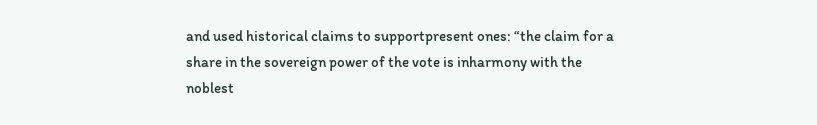and used historical claims to supportpresent ones: “the claim for a share in the sovereign power of the vote is inharmony with the noblest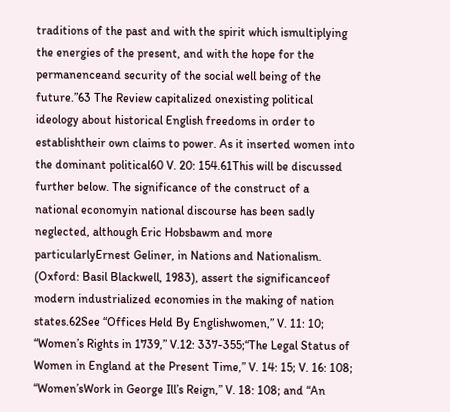traditions of the past and with the spirit which ismultiplying the energies of the present, and with the hope for the permanenceand security of the social well being of the future.”63 The Review capitalized onexisting political ideology about historical English freedoms in order to establishtheir own claims to power. As it inserted women into the dominant political60 V. 20: 154.61This will be discussed further below. The significance of the construct of a national economyin national discourse has been sadly neglected, although Eric Hobsbawm and more particularlyErnest Geliner, in Nations and Nationalism. (Oxford: Basil Blackwell, 1983), assert the significanceof modern industrialized economies in the making of nation states.62See “Offices Held By Englishwomen,” V. 11: 10; “Women’s Rights in 1739,” V.12: 337-355;“The Legal Status of Women in England at the Present Time,” V. 14: 15; V. 16: 108; “Women’sWork in George Ill’s Reign,” V. 18: 108; and “An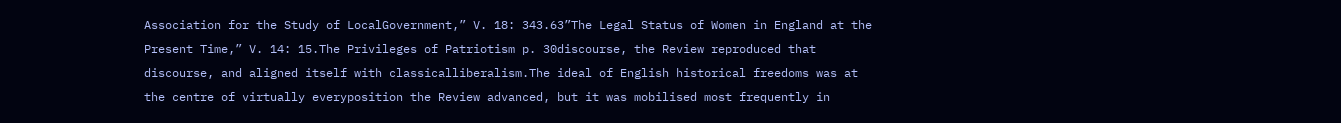Association for the Study of LocalGovernment,” V. 18: 343.63”The Legal Status of Women in England at the Present Time,” V. 14: 15.The Privileges of Patriotism p. 30discourse, the Review reproduced that discourse, and aligned itself with classicalliberalism.The ideal of English historical freedoms was at the centre of virtually everyposition the Review advanced, but it was mobilised most frequently in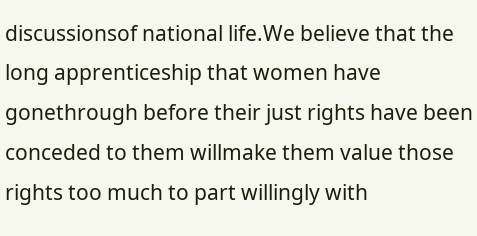discussionsof national life.We believe that the long apprenticeship that women have gonethrough before their just rights have been conceded to them willmake them value those rights too much to part willingly with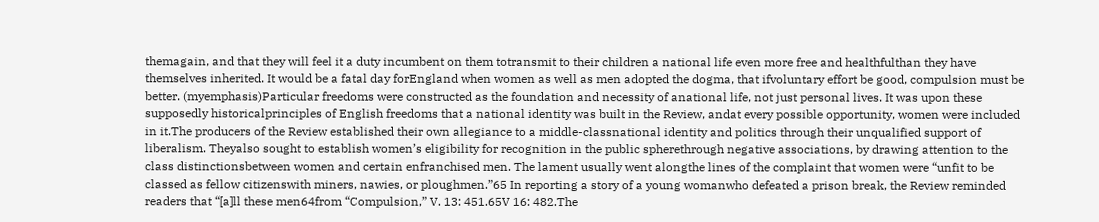themagain, and that they will feel it a duty incumbent on them totransmit to their children a national life even more free and healthfulthan they have themselves inherited. It would be a fatal day forEngland when women as well as men adopted the dogma, that ifvoluntary effort be good, compulsion must be better. (myemphasis)Particular freedoms were constructed as the foundation and necessity of anational life, not just personal lives. It was upon these supposedly historicalprinciples of English freedoms that a national identity was built in the Review, andat every possible opportunity, women were included in it.The producers of the Review established their own allegiance to a middle-classnational identity and politics through their unqualified support of liberalism. Theyalso sought to establish women’s eligibility for recognition in the public spherethrough negative associations, by drawing attention to the class distinctionsbetween women and certain enfranchised men. The lament usually went alongthe lines of the complaint that women were “unfit to be classed as fellow citizenswith miners, nawies, or ploughmen.”65 In reporting a story of a young womanwho defeated a prison break, the Review reminded readers that “[a]ll these men64from “Compulsion,” V. 13: 451.65V 16: 482.The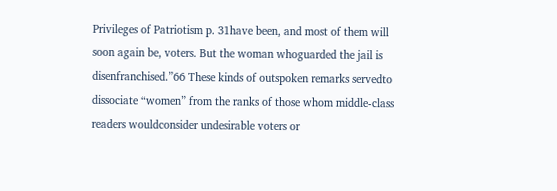Privileges of Patriotism p. 31have been, and most of them will soon again be, voters. But the woman whoguarded the jail is disenfranchised.”66 These kinds of outspoken remarks servedto dissociate “women” from the ranks of those whom middle-class readers wouldconsider undesirable voters or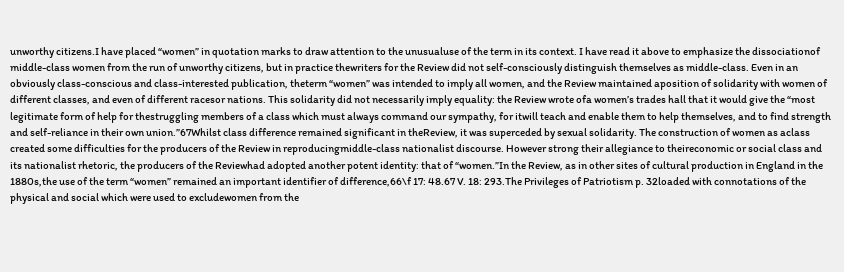unworthy citizens.I have placed “women” in quotation marks to draw attention to the unusualuse of the term in its context. I have read it above to emphasize the dissociationof middle-class women from the run of unworthy citizens, but in practice thewriters for the Review did not self-consciously distinguish themselves as middle-class. Even in an obviously class-conscious and class-interested publication, theterm “women” was intended to imply all women, and the Review maintained aposition of solidarity with women of different classes, and even of different racesor nations. This solidarity did not necessarily imply equality: the Review wrote ofa women’s trades hall that it would give the “most legitimate form of help for thestruggling members of a class which must always command our sympathy, for itwill teach and enable them to help themselves, and to find strength and self-reliance in their own union.”67Whilst class difference remained significant in theReview, it was superceded by sexual solidarity. The construction of women as aclass created some difficulties for the producers of the Review in reproducingmiddle-class nationalist discourse. However strong their allegiance to theireconomic or social class and its nationalist rhetoric, the producers of the Reviewhad adopted another potent identity: that of “women.”In the Review, as in other sites of cultural production in England in the 1880s,the use of the term “women” remained an important identifier of difference,66\f 17: 48.67 V. 18: 293.The Privileges of Patriotism p. 32loaded with connotations of the physical and social which were used to excludewomen from the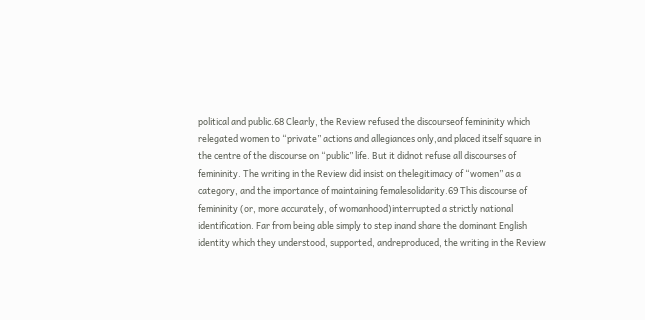political and public.68 Clearly, the Review refused the discourseof femininity which relegated women to “private” actions and allegiances only,and placed itself square in the centre of the discourse on “public” life. But it didnot refuse all discourses of femininity. The writing in the Review did insist on thelegitimacy of “women” as a category, and the importance of maintaining femalesolidarity.69 This discourse of femininity (or, more accurately, of womanhood)interrupted a strictly national identification. Far from being able simply to step inand share the dominant English identity which they understood, supported, andreproduced, the writing in the Review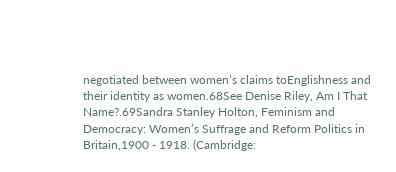negotiated between women’s claims toEnglishness and their identity as women.68See Denise Riley, Am I That Name?.69Sandra Stanley Holton, Feminism and Democracy: Women’s Suffrage and Reform Politics in Britain,1900 - 1918. (Cambridge: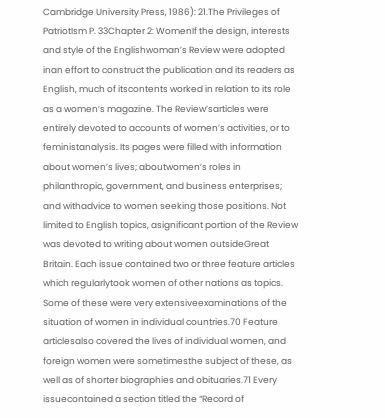Cambridge University Press, 1986): 21.The Privileges of PatriotIsm P. 33Chapter 2: WomenIf the design, interests and style of the Englishwoman’s Review were adopted inan effort to construct the publication and its readers as English, much of itscontents worked in relation to its role as a women’s magazine. The Review’sarticles were entirely devoted to accounts of women’s activities, or to feministanalysis. Its pages were filled with information about women’s lives; aboutwomen’s roles in philanthropic, government, and business enterprises; and withadvice to women seeking those positions. Not limited to English topics, asignificant portion of the Review was devoted to writing about women outsideGreat Britain. Each issue contained two or three feature articles which regularlytook women of other nations as topics. Some of these were very extensiveexaminations of the situation of women in individual countries.70 Feature articlesalso covered the lives of individual women, and foreign women were sometimesthe subject of these, as well as of shorter biographies and obituaries.71 Every issuecontained a section titled the “Record of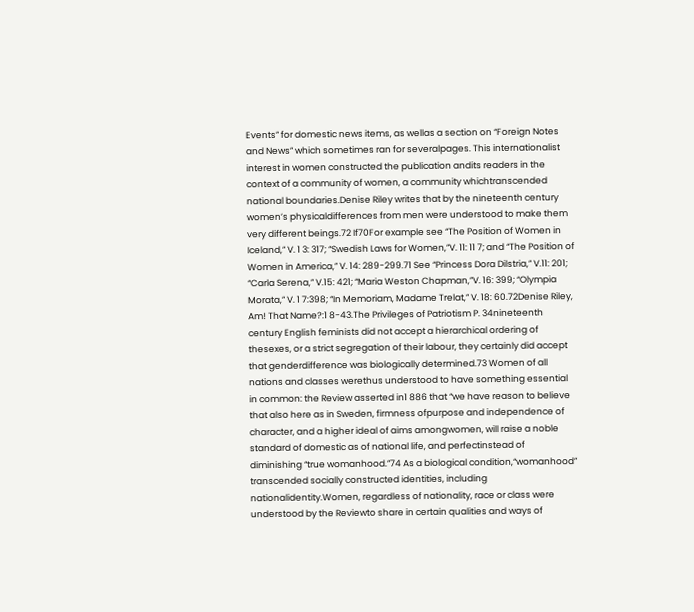Events” for domestic news items, as wellas a section on “Foreign Notes and News” which sometimes ran for severalpages. This internationalist interest in women constructed the publication andits readers in the context of a community of women, a community whichtranscended national boundaries.Denise Riley writes that by the nineteenth century women’s physicaldifferences from men were understood to make them very different beings.72 If70For example see “The Position of Women in Iceland,” V. 1 3: 317; “Swedish Laws for Women,”V. 11: 11 7; and “The Position of Women in America,” V. 14: 289-299.71 See “Princess Dora Dilstria,” V.11: 201; “Carla Serena,” V.15: 421; “Maria Weston Chapman,”V. 16: 399; “Olympia Morata,” V. 1 7:398; “In Memoriam, Madame Trelat,” V. 18: 60.72Denise Riley, Am! That Name?:1 8-43.The Privileges of Patriotism P. 34nineteenth century English feminists did not accept a hierarchical ordering of thesexes, or a strict segregation of their labour, they certainly did accept that genderdifference was biologically determined.73 Women of all nations and classes werethus understood to have something essential in common: the Review asserted in1 886 that “we have reason to believe that also here as in Sweden, firmness ofpurpose and independence of character, and a higher ideal of aims amongwomen, will raise a noble standard of domestic as of national life, and perfectinstead of diminishing “true womanhood.”74 As a biological condition,“womanhood” transcended socially constructed identities, including nationalidentity.Women, regardless of nationality, race or class were understood by the Reviewto share in certain qualities and ways of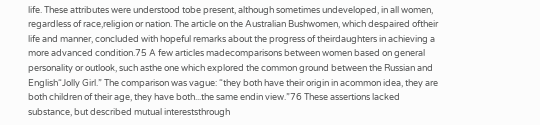life. These attributes were understood tobe present, although sometimes undeveloped, in all women, regardless of race,religion or nation. The article on the Australian Bushwomen, which despaired oftheir life and manner, concluded with hopeful remarks about the progress of theirdaughters in achieving a more advanced condition.75 A few articles madecomparisons between women based on general personality or outlook, such asthe one which explored the common ground between the Russian and English“Jolly Girl.” The comparison was vague: “they both have their origin in acommon idea, they are both children of their age, they have both...the same endin view.”76 These assertions lacked substance, but described mutual intereststhrough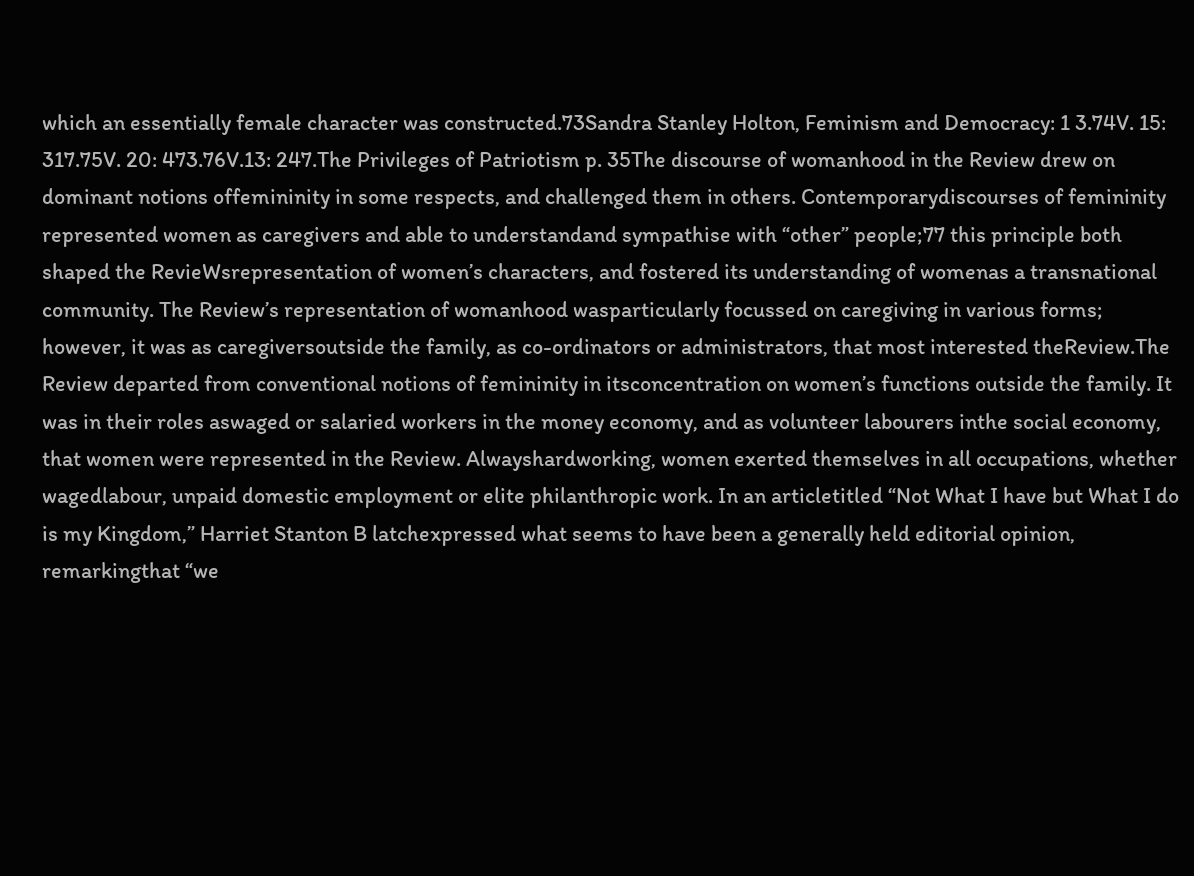which an essentially female character was constructed.73Sandra Stanley Holton, Feminism and Democracy: 1 3.74V. 15: 317.75V. 20: 473.76V.13: 247.The Privileges of Patriotism p. 35The discourse of womanhood in the Review drew on dominant notions offemininity in some respects, and challenged them in others. Contemporarydiscourses of femininity represented women as caregivers and able to understandand sympathise with “other” people;77 this principle both shaped the RevieWsrepresentation of women’s characters, and fostered its understanding of womenas a transnational community. The Review’s representation of womanhood wasparticularly focussed on caregiving in various forms; however, it was as caregiversoutside the family, as co-ordinators or administrators, that most interested theReview.The Review departed from conventional notions of femininity in itsconcentration on women’s functions outside the family. It was in their roles aswaged or salaried workers in the money economy, and as volunteer labourers inthe social economy, that women were represented in the Review. Alwayshardworking, women exerted themselves in all occupations, whether wagedlabour, unpaid domestic employment or elite philanthropic work. In an articletitled “Not What I have but What I do is my Kingdom,” Harriet Stanton B latchexpressed what seems to have been a generally held editorial opinion, remarkingthat “we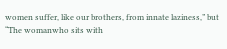women suffer, like our brothers, from innate laziness,” but “The womanwho sits with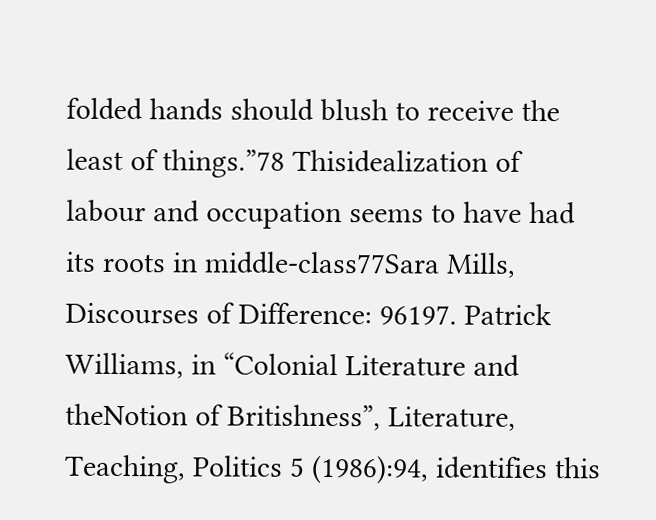folded hands should blush to receive the least of things.”78 Thisidealization of labour and occupation seems to have had its roots in middle-class77Sara Mills, Discourses of Difference: 96197. Patrick Williams, in “Colonial Literature and theNotion of Britishness”, Literature, Teaching, Politics 5 (1986):94, identifies this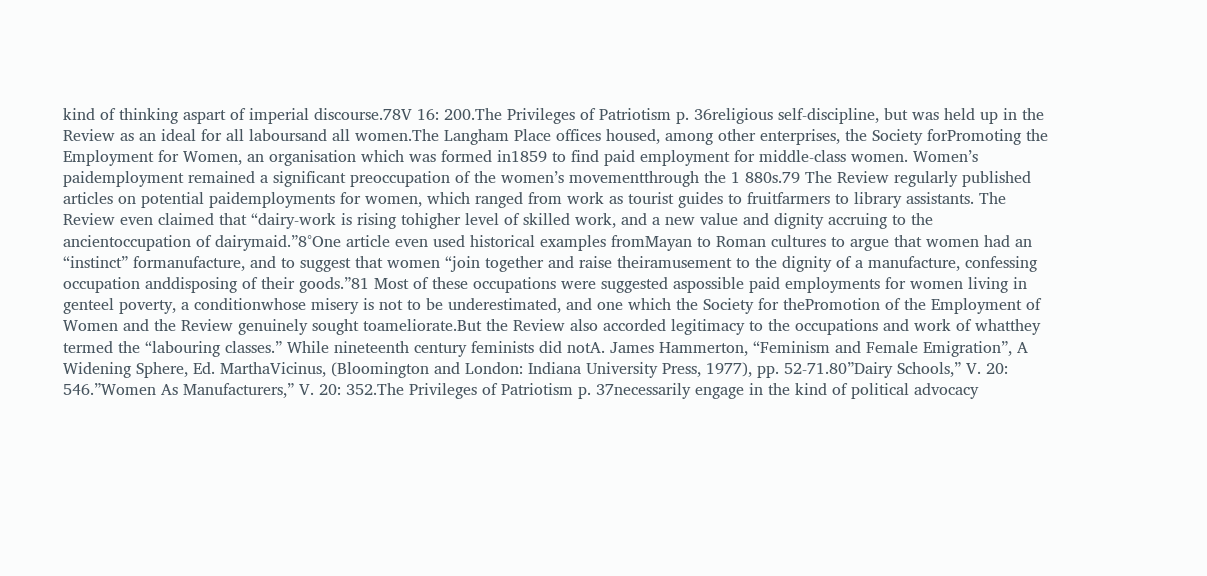kind of thinking aspart of imperial discourse.78V 16: 200.The Privileges of Patriotism p. 36religious self-discipline, but was held up in the Review as an ideal for all laboursand all women.The Langham Place offices housed, among other enterprises, the Society forPromoting the Employment for Women, an organisation which was formed in1859 to find paid employment for middle-class women. Women’s paidemployment remained a significant preoccupation of the women’s movementthrough the 1 880s.79 The Review regularly published articles on potential paidemployments for women, which ranged from work as tourist guides to fruitfarmers to library assistants. The Review even claimed that “dairy-work is rising tohigher level of skilled work, and a new value and dignity accruing to the ancientoccupation of dairymaid.”8°One article even used historical examples fromMayan to Roman cultures to argue that women had an “instinct” formanufacture, and to suggest that women “join together and raise theiramusement to the dignity of a manufacture, confessing occupation anddisposing of their goods.”81 Most of these occupations were suggested aspossible paid employments for women living in genteel poverty, a conditionwhose misery is not to be underestimated, and one which the Society for thePromotion of the Employment of Women and the Review genuinely sought toameliorate.But the Review also accorded legitimacy to the occupations and work of whatthey termed the “labouring classes.” While nineteenth century feminists did notA. James Hammerton, “Feminism and Female Emigration”, A Widening Sphere, Ed. MarthaVicinus, (Bloomington and London: Indiana University Press, 1977), pp. 52-71.80”Dairy Schools,” V. 20: 546.”Women As Manufacturers,” V. 20: 352.The Privileges of Patriotism p. 37necessarily engage in the kind of political advocacy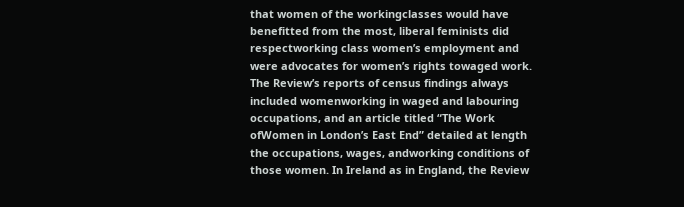that women of the workingclasses would have benefitted from the most, liberal feminists did respectworking class women’s employment and were advocates for women’s rights towaged work. The Review’s reports of census findings always included womenworking in waged and labouring occupations, and an article titled “The Work ofWomen in London’s East End” detailed at length the occupations, wages, andworking conditions of those women. In Ireland as in England, the Review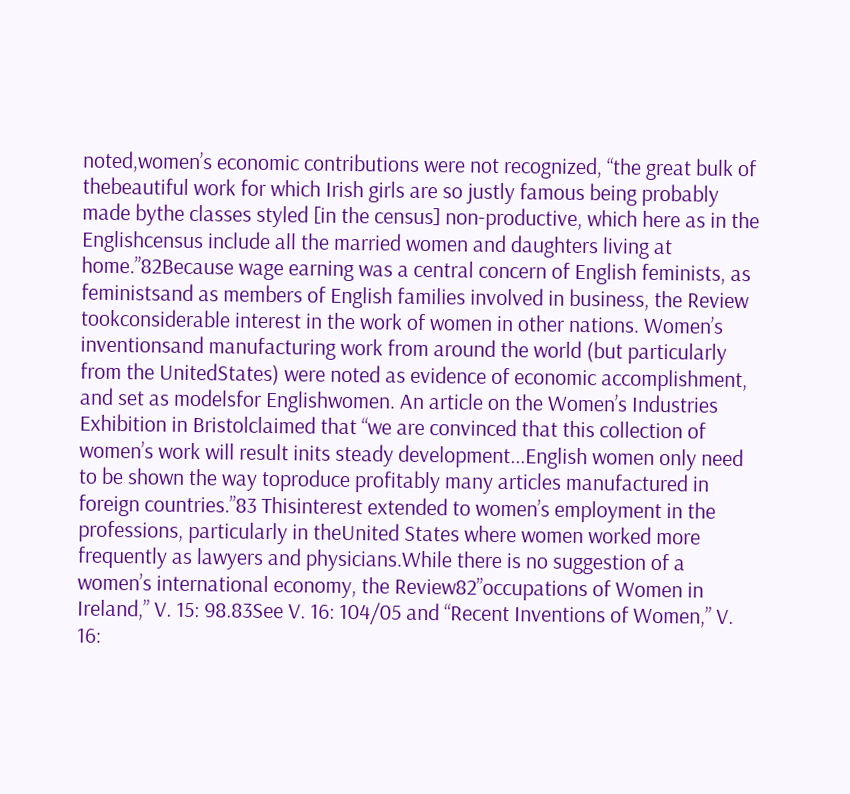noted,women’s economic contributions were not recognized, “the great bulk of thebeautiful work for which Irish girls are so justly famous being probably made bythe classes styled [in the census] non-productive, which here as in the Englishcensus include all the married women and daughters living at home.”82Because wage earning was a central concern of English feminists, as feministsand as members of English families involved in business, the Review tookconsiderable interest in the work of women in other nations. Women’s inventionsand manufacturing work from around the world (but particularly from the UnitedStates) were noted as evidence of economic accomplishment, and set as modelsfor Englishwomen. An article on the Women’s Industries Exhibition in Bristolclaimed that “we are convinced that this collection of women’s work will result inits steady development...English women only need to be shown the way toproduce profitably many articles manufactured in foreign countries.”83 Thisinterest extended to women’s employment in the professions, particularly in theUnited States where women worked more frequently as lawyers and physicians.While there is no suggestion of a women’s international economy, the Review82”occupations of Women in Ireland,” V. 15: 98.83See V. 16: 104/05 and “Recent Inventions of Women,” V. 16: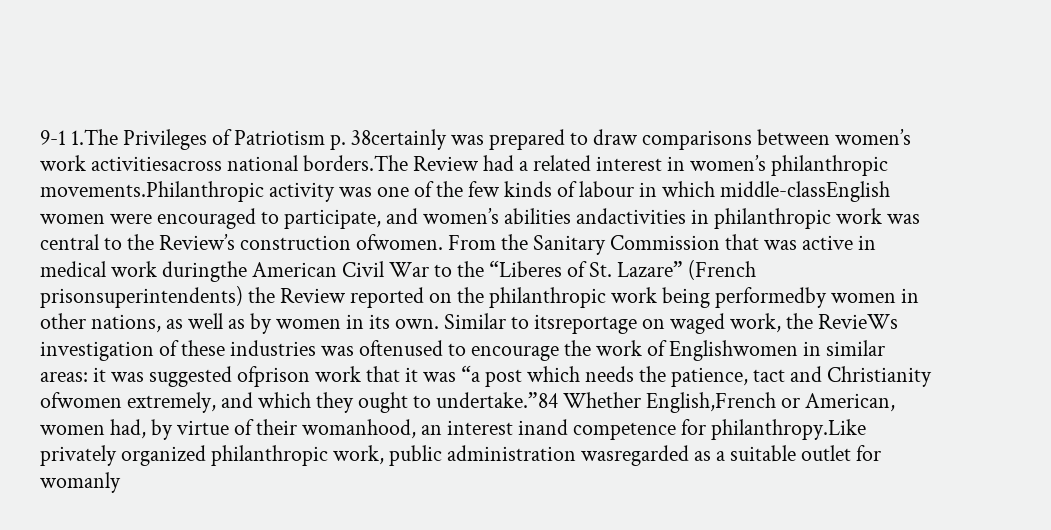9-1 1.The Privileges of Patriotism p. 38certainly was prepared to draw comparisons between women’s work activitiesacross national borders.The Review had a related interest in women’s philanthropic movements.Philanthropic activity was one of the few kinds of labour in which middle-classEnglish women were encouraged to participate, and women’s abilities andactivities in philanthropic work was central to the Review’s construction ofwomen. From the Sanitary Commission that was active in medical work duringthe American Civil War to the “Liberes of St. Lazare” (French prisonsuperintendents) the Review reported on the philanthropic work being performedby women in other nations, as well as by women in its own. Similar to itsreportage on waged work, the RevieWs investigation of these industries was oftenused to encourage the work of Englishwomen in similar areas: it was suggested ofprison work that it was “a post which needs the patience, tact and Christianity ofwomen extremely, and which they ought to undertake.”84 Whether English,French or American, women had, by virtue of their womanhood, an interest inand competence for philanthropy.Like privately organized philanthropic work, public administration wasregarded as a suitable outlet for womanly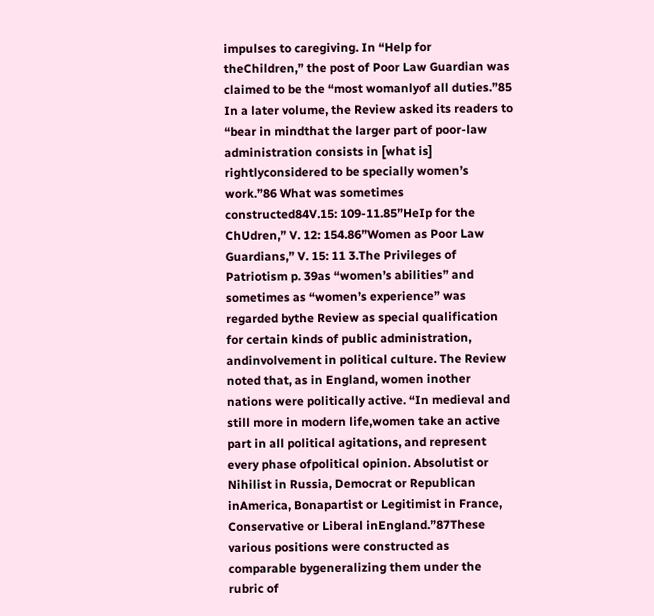impulses to caregiving. In “Help for theChildren,” the post of Poor Law Guardian was claimed to be the “most womanlyof all duties.”85 In a later volume, the Review asked its readers to “bear in mindthat the larger part of poor-law administration consists in [what is] rightlyconsidered to be specially women’s work.”86 What was sometimes constructed84V.15: 109-11.85”HeIp for the ChUdren,” V. 12: 154.86”Women as Poor Law Guardians,” V. 15: 11 3.The Privileges of Patriotism p. 39as “women’s abilities” and sometimes as “women’s experience” was regarded bythe Review as special qualification for certain kinds of public administration, andinvolvement in political culture. The Review noted that, as in England, women inother nations were politically active. “In medieval and still more in modern life,women take an active part in all political agitations, and represent every phase ofpolitical opinion. Absolutist or Nihilist in Russia, Democrat or Republican inAmerica, Bonapartist or Legitimist in France, Conservative or Liberal inEngland.”87These various positions were constructed as comparable bygeneralizing them under the rubric of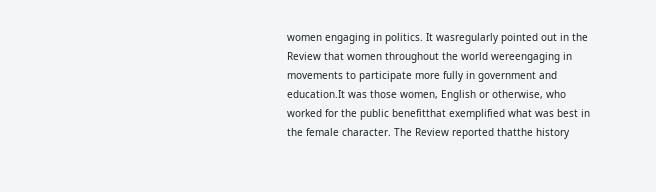women engaging in politics. It wasregularly pointed out in the Review that women throughout the world wereengaging in movements to participate more fully in government and education.It was those women, English or otherwise, who worked for the public benefitthat exemplified what was best in the female character. The Review reported thatthe history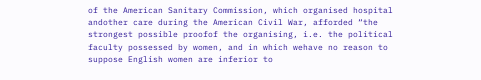of the American Sanitary Commission, which organised hospital andother care during the American Civil War, afforded “the strongest possible proofof the organising, i.e. the political faculty possessed by women, and in which wehave no reason to suppose English women are inferior to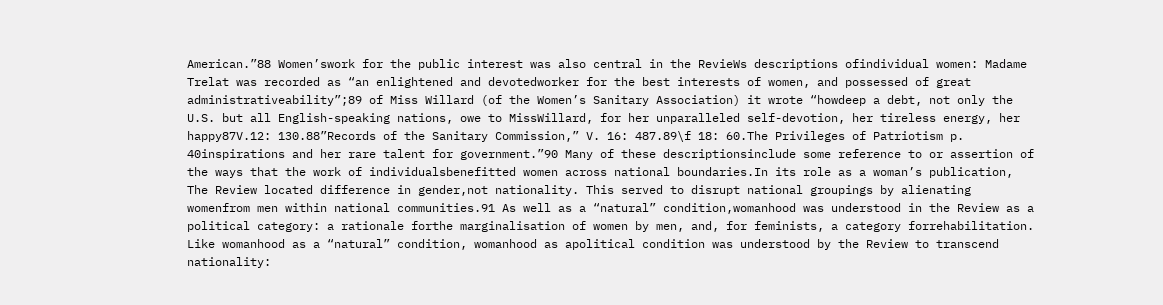American.”88 Women’swork for the public interest was also central in the RevieWs descriptions ofindividual women: Madame Trelat was recorded as “an enlightened and devotedworker for the best interests of women, and possessed of great administrativeability”;89 of Miss Willard (of the Women’s Sanitary Association) it wrote “howdeep a debt, not only the U.S. but all English-speaking nations, owe to MissWillard, for her unparalleled self-devotion, her tireless energy, her happy87V.12: 130.88”Records of the Sanitary Commission,” V. 16: 487.89\f 18: 60.The Privileges of Patriotism p. 40inspirations and her rare talent for government.”90 Many of these descriptionsinclude some reference to or assertion of the ways that the work of individualsbenefitted women across national boundaries.In its role as a woman’s publication, The Review located difference in gender,not nationality. This served to disrupt national groupings by alienating womenfrom men within national communities.91 As well as a “natural” condition,womanhood was understood in the Review as a political category: a rationale forthe marginalisation of women by men, and, for feminists, a category forrehabilitation. Like womanhood as a “natural” condition, womanhood as apolitical condition was understood by the Review to transcend nationality: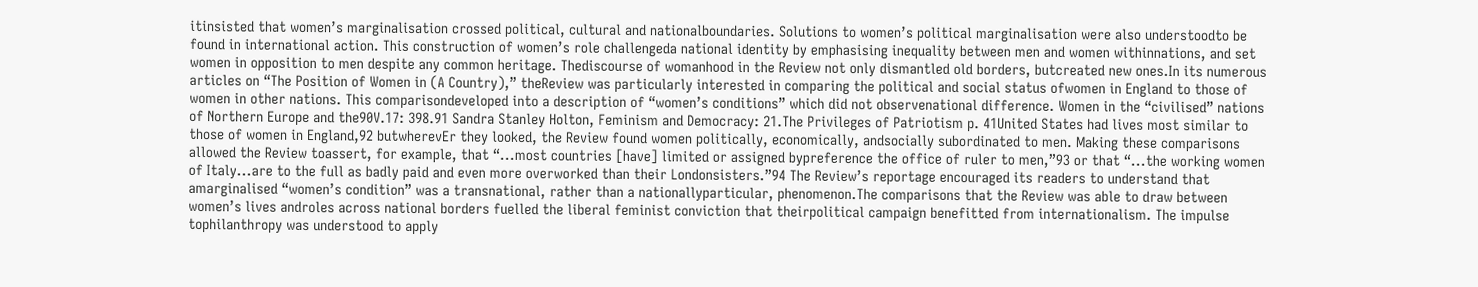itinsisted that women’s marginalisation crossed political, cultural and nationalboundaries. Solutions to women’s political marginalisation were also understoodto be found in international action. This construction of women’s role challengeda national identity by emphasising inequality between men and women withinnations, and set women in opposition to men despite any common heritage. Thediscourse of womanhood in the Review not only dismantled old borders, butcreated new ones.In its numerous articles on “The Position of Women in (A Country),” theReview was particularly interested in comparing the political and social status ofwomen in England to those of women in other nations. This comparisondeveloped into a description of “women’s conditions” which did not observenational difference. Women in the “civilised” nations of Northern Europe and the90V.17: 398.91 Sandra Stanley Holton, Feminism and Democracy: 21.The Privileges of Patriotism p. 41United States had lives most similar to those of women in England,92 butwherevEr they looked, the Review found women politically, economically, andsocially subordinated to men. Making these comparisons allowed the Review toassert, for example, that “...most countries [have] limited or assigned bypreference the office of ruler to men,”93 or that “...the working women of Italy...are to the full as badly paid and even more overworked than their Londonsisters.”94 The Review’s reportage encouraged its readers to understand that amarginalised “women’s condition” was a transnational, rather than a nationallyparticular, phenomenon.The comparisons that the Review was able to draw between women’s lives androles across national borders fuelled the liberal feminist conviction that theirpolitical campaign benefitted from internationalism. The impulse tophilanthropy was understood to apply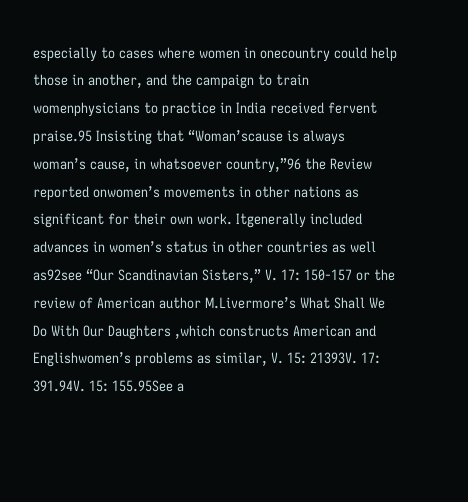especially to cases where women in onecountry could help those in another, and the campaign to train womenphysicians to practice in India received fervent praise.95 Insisting that “Woman’scause is always woman’s cause, in whatsoever country,”96 the Review reported onwomen’s movements in other nations as significant for their own work. Itgenerally included advances in women’s status in other countries as well as92see “Our Scandinavian Sisters,” V. 17: 150-157 or the review of American author M.Livermore’s What Shall We Do With Our Daughters ,which constructs American and Englishwomen’s problems as similar, V. 15: 21393V. 17: 391.94V. 15: 155.95See a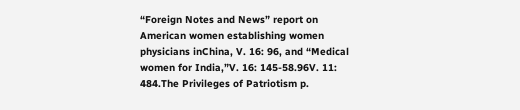“Foreign Notes and News” report on American women establishing women physicians inChina, V. 16: 96, and “Medical women for India,”V. 16: 145-58.96V. 11: 484.The Privileges of Patriotism p.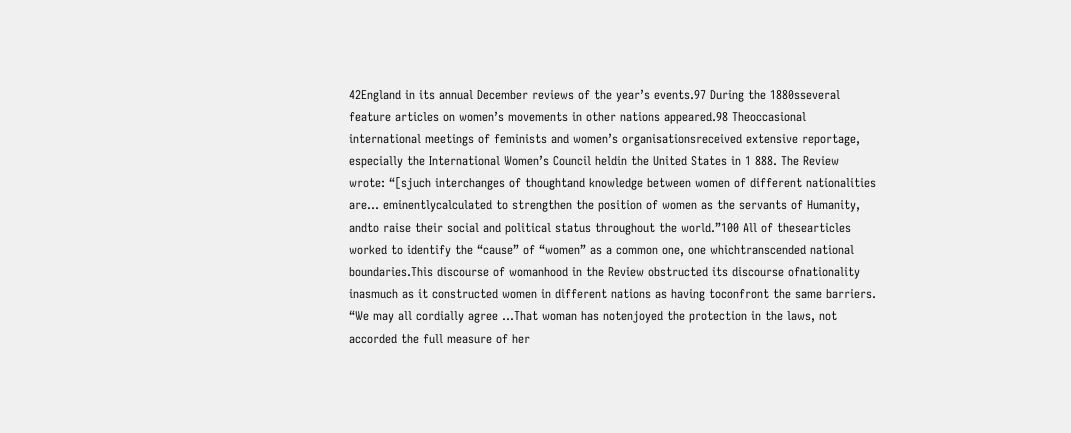42England in its annual December reviews of the year’s events.97 During the 1880sseveral feature articles on women’s movements in other nations appeared.98 Theoccasional international meetings of feminists and women’s organisationsreceived extensive reportage, especially the International Women’s Council heldin the United States in 1 888. The Review wrote: “[sjuch interchanges of thoughtand knowledge between women of different nationalities are... eminentlycalculated to strengthen the position of women as the servants of Humanity, andto raise their social and political status throughout the world.”100 All of thesearticles worked to identify the “cause” of “women” as a common one, one whichtranscended national boundaries.This discourse of womanhood in the Review obstructed its discourse ofnationality inasmuch as it constructed women in different nations as having toconfront the same barriers. “We may all cordially agree ...That woman has notenjoyed the protection in the laws, not accorded the full measure of her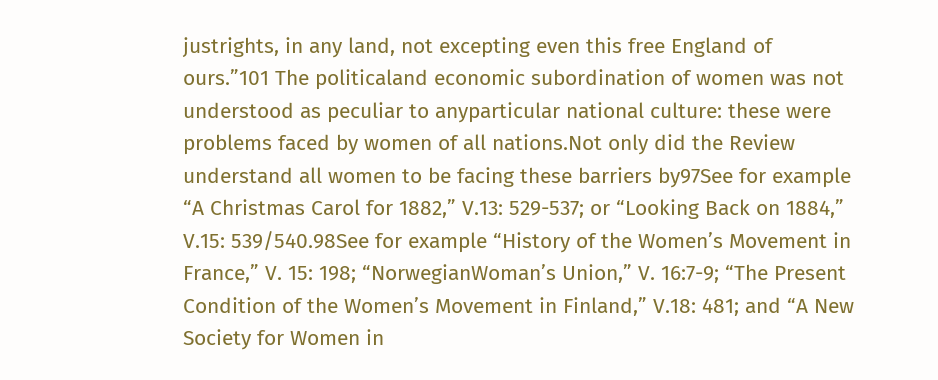justrights, in any land, not excepting even this free England of ours.”101 The politicaland economic subordination of women was not understood as peculiar to anyparticular national culture: these were problems faced by women of all nations.Not only did the Review understand all women to be facing these barriers by97See for example “A Christmas Carol for 1882,” V.13: 529-537; or “Looking Back on 1884,” V.15: 539/540.98See for example “History of the Women’s Movement in France,” V. 15: 198; “NorwegianWoman’s Union,” V. 16:7-9; “The Present Condition of the Women’s Movement in Finland,” V.18: 481; and “A New Society for Women in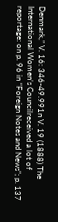Denmark,” V. 16: 346-49.991n V. 19 (1888) The International Women’s Councilreceived a lot of reportage: on p. 96 in “Foreign Notes and News”; p. 137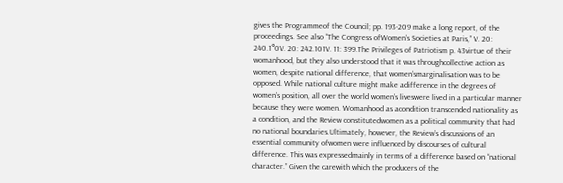gives the Programmeof the Council; pp. 193-209 make a long report, of the proceedings. See also “The Congress ofWomen’s Societies at Paris,” V. 20: 240.1°0V. 20: 242.101V. 11: 399.The Privileges of Patriotism p. 43virtue of their womanhood, but they also understood that it was throughcollective action as women, despite national difference, that women’smarginalisation was to be opposed. While national culture might make adifference in the degrees of women’s position, all over the world women’s liveswere lived in a particular manner because they were women. Womanhood as acondition transcended nationality as a condition, and the Review constitutedwomen as a political community that had no national boundaries.Ultimately, however, the Review’s discussions of an essential community ofwomen were influenced by discourses of cultural difference. This was expressedmainly in terms of a difference based on “national character.” Given the carewith which the producers of the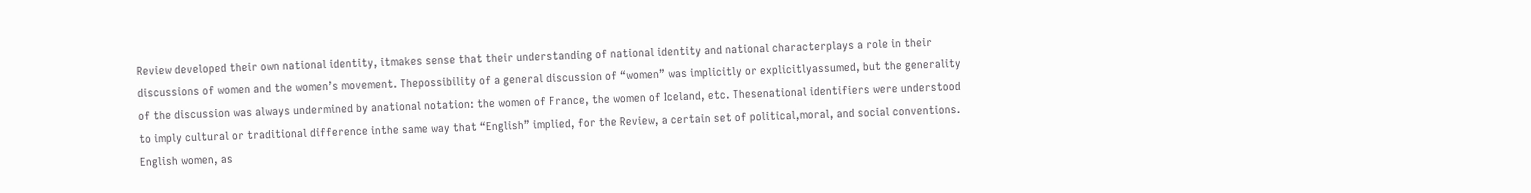Review developed their own national identity, itmakes sense that their understanding of national identity and national characterplays a role in their discussions of women and the women’s movement. Thepossibility of a general discussion of “women” was implicitly or explicitlyassumed, but the generality of the discussion was always undermined by anational notation: the women of France, the women of Iceland, etc. Thesenational identifiers were understood to imply cultural or traditional difference inthe same way that “English” implied, for the Review, a certain set of political,moral, and social conventions. English women, as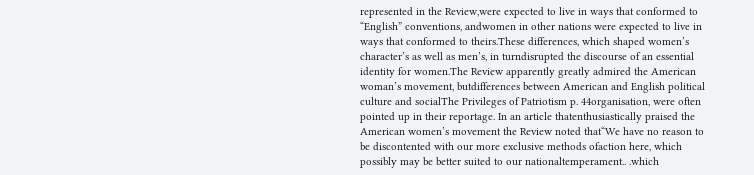represented in the Review,were expected to live in ways that conformed to “English” conventions, andwomen in other nations were expected to live in ways that conformed to theirs.These differences, which shaped women’s character’s as well as men’s, in turndisrupted the discourse of an essential identity for women.The Review apparently greatly admired the American woman’s movement, butdifferences between American and English political culture and socialThe Privileges of Patriotism p. 44organisation, were often pointed up in their reportage. In an article thatenthusiastically praised the American women’s movement the Review noted that“We have no reason to be discontented with our more exclusive methods ofaction here, which possibly may be better suited to our nationaltemperament.. .which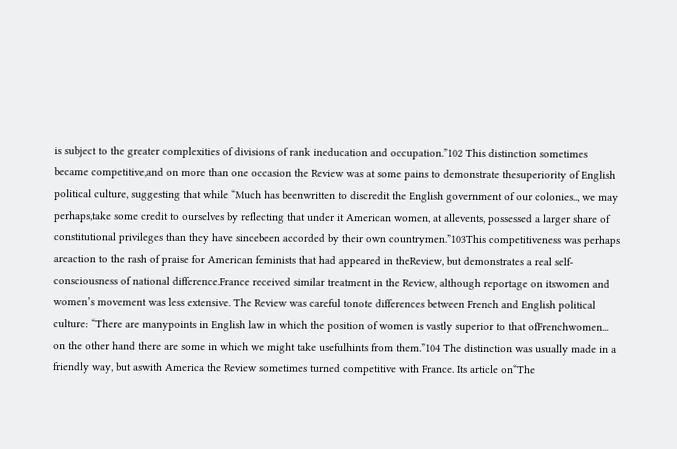is subject to the greater complexities of divisions of rank ineducation and occupation.”102 This distinction sometimes became competitive,and on more than one occasion the Review was at some pains to demonstrate thesuperiority of English political culture, suggesting that while “Much has beenwritten to discredit the English government of our colonies.., we may perhaps,take some credit to ourselves by reflecting that under it American women, at allevents, possessed a larger share of constitutional privileges than they have sincebeen accorded by their own countrymen.”103This competitiveness was perhaps areaction to the rash of praise for American feminists that had appeared in theReview, but demonstrates a real self-consciousness of national difference.France received similar treatment in the Review, although reportage on itswomen and women’s movement was less extensive. The Review was careful tonote differences between French and English political culture: “There are manypoints in English law in which the position of women is vastly superior to that ofFrenchwomen... on the other hand there are some in which we might take usefulhints from them.”104 The distinction was usually made in a friendly way, but aswith America the Review sometimes turned competitive with France. Its article on“The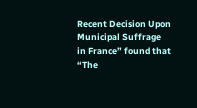Recent Decision Upon Municipal Suffrage in France” found that “The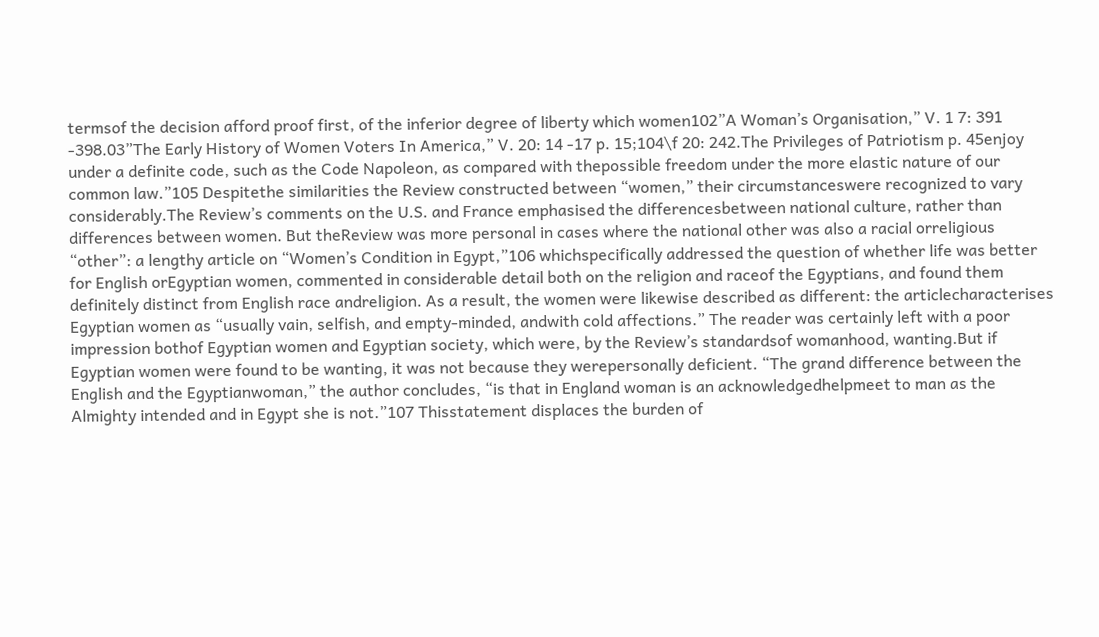termsof the decision afford proof first, of the inferior degree of liberty which women102”A Woman’s Organisation,” V. 1 7: 391 -398.03”The Early History of Women Voters In America,” V. 20: 14 -17 p. 15;104\f 20: 242.The Privileges of Patriotism p. 45enjoy under a definite code, such as the Code Napoleon, as compared with thepossible freedom under the more elastic nature of our common law.”105 Despitethe similarities the Review constructed between “women,” their circumstanceswere recognized to vary considerably.The Review’s comments on the U.S. and France emphasised the differencesbetween national culture, rather than differences between women. But theReview was more personal in cases where the national other was also a racial orreligious “other”: a lengthy article on “Women’s Condition in Egypt,”106 whichspecifically addressed the question of whether life was better for English orEgyptian women, commented in considerable detail both on the religion and raceof the Egyptians, and found them definitely distinct from English race andreligion. As a result, the women were likewise described as different: the articlecharacterises Egyptian women as “usually vain, selfish, and empty-minded, andwith cold affections.” The reader was certainly left with a poor impression bothof Egyptian women and Egyptian society, which were, by the Review’s standardsof womanhood, wanting.But if Egyptian women were found to be wanting, it was not because they werepersonally deficient. “The grand difference between the English and the Egyptianwoman,” the author concludes, “is that in England woman is an acknowledgedhelpmeet to man as the Almighty intended and in Egypt she is not.”107 Thisstatement displaces the burden of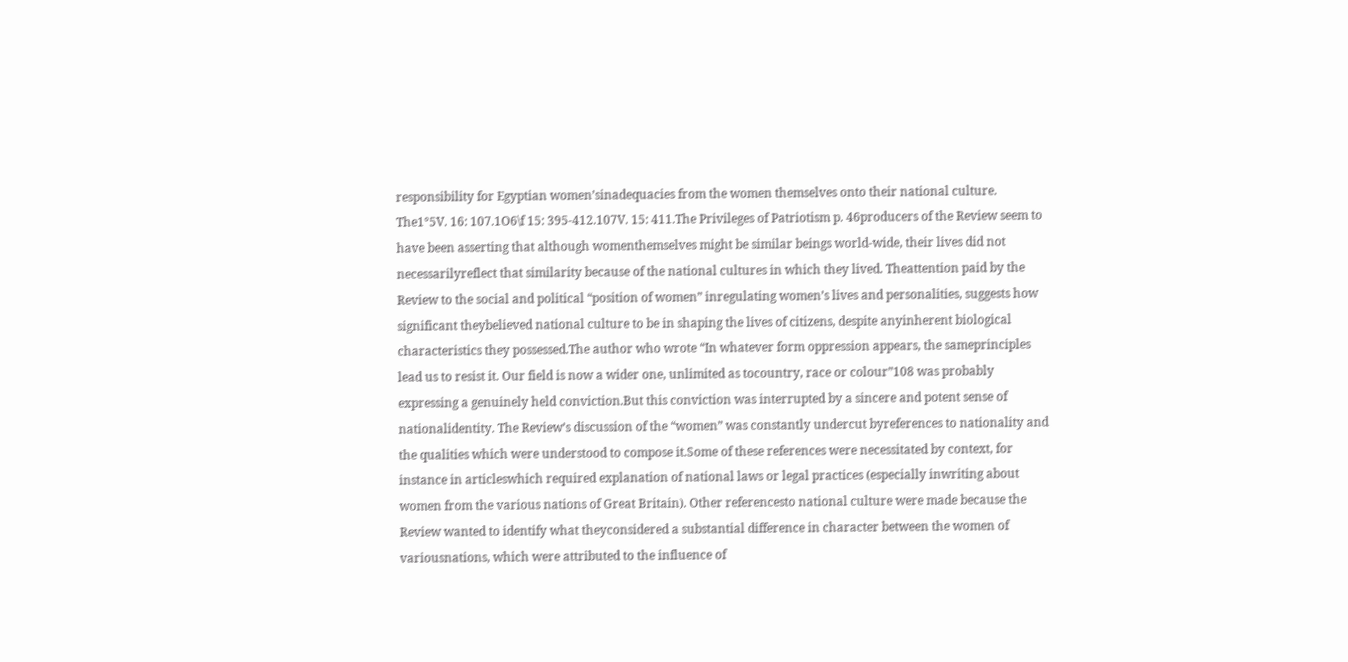responsibility for Egyptian women’sinadequacies from the women themselves onto their national culture. The1°5V. 16: 107.1O6\f 15: 395-412.107V. 15: 411.The Privileges of Patriotism p. 46producers of the Review seem to have been asserting that although womenthemselves might be similar beings world-wide, their lives did not necessarilyreflect that similarity because of the national cultures in which they lived. Theattention paid by the Review to the social and political “position of women” inregulating women’s lives and personalities, suggests how significant theybelieved national culture to be in shaping the lives of citizens, despite anyinherent biological characteristics they possessed.The author who wrote “In whatever form oppression appears, the sameprinciples lead us to resist it. Our field is now a wider one, unlimited as tocountry, race or colour”108 was probably expressing a genuinely held conviction.But this conviction was interrupted by a sincere and potent sense of nationalidentity. The Review’s discussion of the “women” was constantly undercut byreferences to nationality and the qualities which were understood to compose it.Some of these references were necessitated by context, for instance in articleswhich required explanation of national laws or legal practices (especially inwriting about women from the various nations of Great Britain). Other referencesto national culture were made because the Review wanted to identify what theyconsidered a substantial difference in character between the women of variousnations, which were attributed to the influence of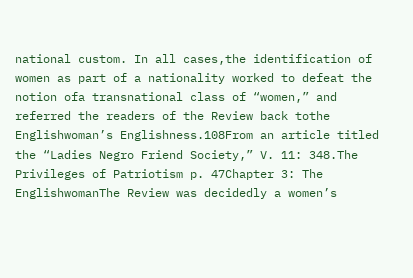national custom. In all cases,the identification of women as part of a nationality worked to defeat the notion ofa transnational class of “women,” and referred the readers of the Review back tothe Englishwoman’s Englishness.108From an article titled the “Ladies Negro Friend Society,” V. 11: 348.The Privileges of Patriotism p. 47Chapter 3: The EnglishwomanThe Review was decidedly a women’s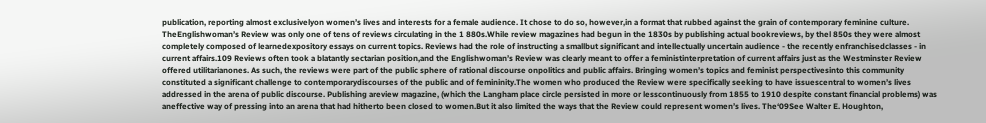publication, reporting almost exclusivelyon women’s lives and interests for a female audience. It chose to do so, however,in a format that rubbed against the grain of contemporary feminine culture. TheEnglishwoman’s Review was only one of tens of reviews circulating in the 1 880s.While review magazines had begun in the 1830s by publishing actual bookreviews, by thel 850s they were almost completely composed of learnedexpository essays on current topics. Reviews had the role of instructing a smallbut significant and intellectually uncertain audience - the recently enfranchisedclasses - in current affairs.109 Reviews often took a blatantly sectarian position,and the Englishwoman’s Review was clearly meant to offer a feministinterpretation of current affairs just as the Westminster Review offered utilitarianones. As such, the reviews were part of the public sphere of rational discourse onpolitics and public affairs. Bringing women’s topics and feminist perspectivesinto this community constituted a significant challenge to contemporarydiscourses of the public and of femininity.The women who produced the Review were specifically seeking to have issuescentral to women’s lives addressed in the arena of public discourse. Publishing areview magazine, (which the Langham place circle persisted in more or lesscontinuously from 1855 to 1910 despite constant financial problems) was aneffective way of pressing into an arena that had hitherto been closed to women.But it also limited the ways that the Review could represent women’s lives. The‘09See Walter E. Houghton,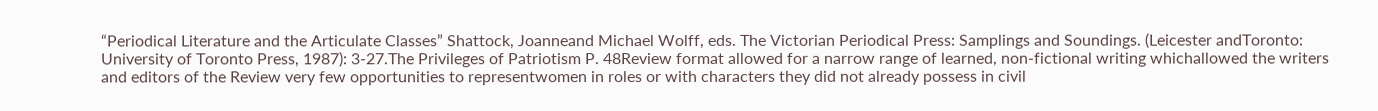“Periodical Literature and the Articulate Classes” Shattock, Joanneand Michael Wolff, eds. The Victorian Periodical Press: Samplings and Soundings. (Leicester andToronto: University of Toronto Press, 1987): 3-27.The Privileges of Patriotism P. 48Review format allowed for a narrow range of learned, non-fictional writing whichallowed the writers and editors of the Review very few opportunities to representwomen in roles or with characters they did not already possess in civil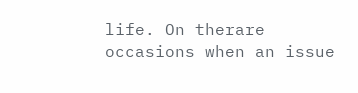life. On therare occasions when an issue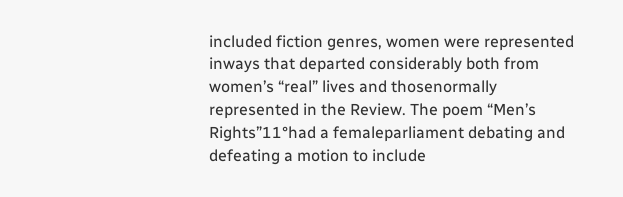included fiction genres, women were represented inways that departed considerably both from women’s “real” lives and thosenormally represented in the Review. The poem “Men’s Rights”11°had a femaleparliament debating and defeating a motion to include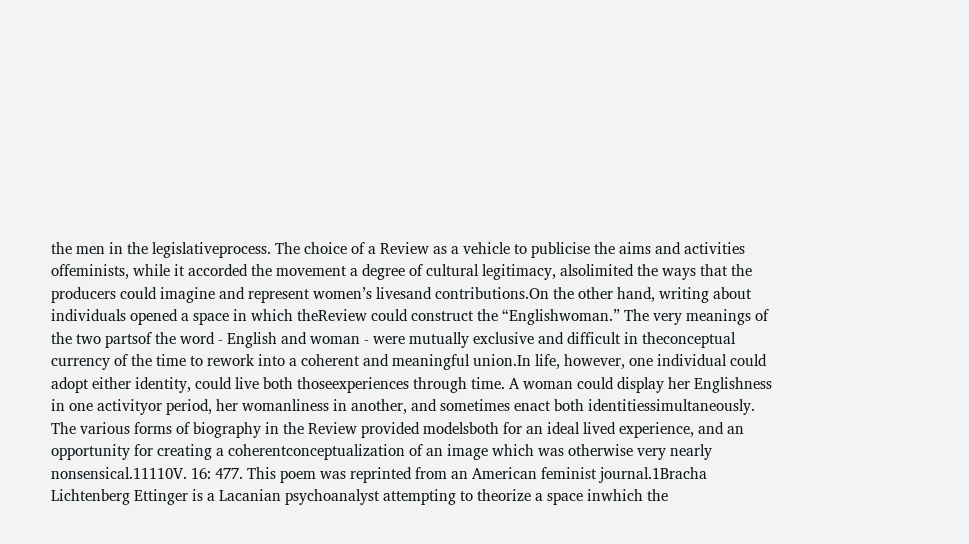the men in the legislativeprocess. The choice of a Review as a vehicle to publicise the aims and activities offeminists, while it accorded the movement a degree of cultural legitimacy, alsolimited the ways that the producers could imagine and represent women’s livesand contributions.On the other hand, writing about individuals opened a space in which theReview could construct the “Englishwoman.” The very meanings of the two partsof the word - English and woman - were mutually exclusive and difficult in theconceptual currency of the time to rework into a coherent and meaningful union.In life, however, one individual could adopt either identity, could live both thoseexperiences through time. A woman could display her Englishness in one activityor period, her womanliness in another, and sometimes enact both identitiessimultaneously. The various forms of biography in the Review provided modelsboth for an ideal lived experience, and an opportunity for creating a coherentconceptualization of an image which was otherwise very nearly nonsensical.11110V. 16: 477. This poem was reprinted from an American feminist journal.1Bracha Lichtenberg Ettinger is a Lacanian psychoanalyst attempting to theorize a space inwhich the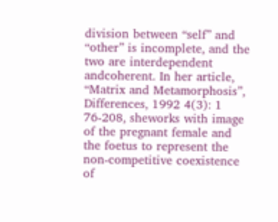division between “self” and “other” is incomplete, and the two are interdependent andcoherent. In her article, “Matrix and Metamorphosis”, Differences, 1992 4(3): 1 76-208, sheworks with image of the pregnant female and the foetus to represent the non-competitive coexistence of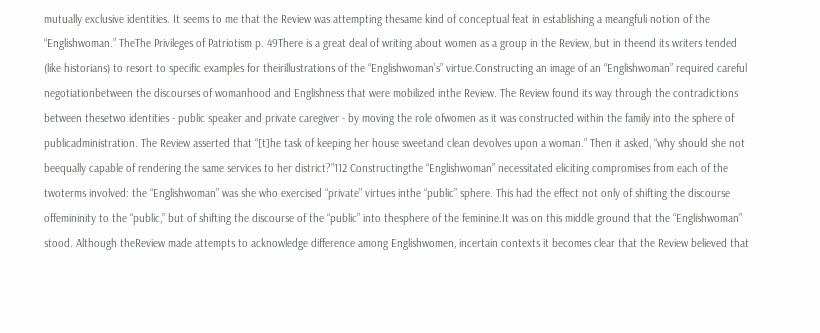mutually exclusive identities. It seems to me that the Review was attempting thesame kind of conceptual feat in establishing a meangfuli notion of the “Englishwoman.” TheThe Privileges of Patriotism p. 49There is a great deal of writing about women as a group in the Review, but in theend its writers tended (like historians) to resort to specific examples for theirillustrations of the “Englishwoman’s” virtue.Constructing an image of an “Englishwoman” required careful negotiationbetween the discourses of womanhood and Englishness that were mobilized inthe Review. The Review found its way through the contradictions between thesetwo identities - public speaker and private caregiver - by moving the role ofwomen as it was constructed within the family into the sphere of publicadministration. The Review asserted that “[t]he task of keeping her house sweetand clean devolves upon a woman.” Then it asked, “why should she not beequally capable of rendering the same services to her district?”112 Constructingthe “Englishwoman” necessitated eliciting compromises from each of the twoterms involved: the “Englishwoman” was she who exercised “private” virtues inthe “public” sphere. This had the effect not only of shifting the discourse offemininity to the “public,” but of shifting the discourse of the “public” into thesphere of the feminine.It was on this middle ground that the “Englishwoman” stood. Although theReview made attempts to acknowledge difference among Englishwomen, incertain contexts it becomes clear that the Review believed that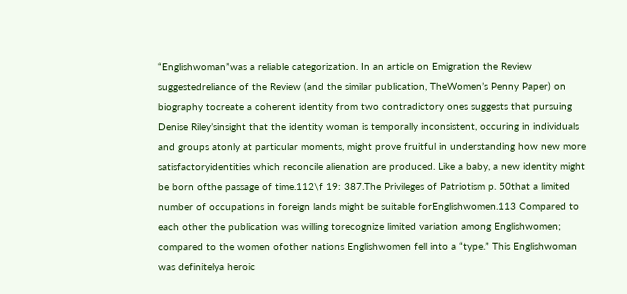“Englishwoman”was a reliable categorization. In an article on Emigration the Review suggestedreliance of the Review (and the similar publication, TheWomen’s Penny Paper) on biography tocreate a coherent identity from two contradictory ones suggests that pursuing Denise Riley’sinsight that the identity woman is temporally inconsistent, occuring in individuals and groups atonly at particular moments, might prove fruitful in understanding how new more satisfactoryidentities which reconcile alienation are produced. Like a baby, a new identity might be born ofthe passage of time.112\f 19: 387.The Privileges of Patriotism p. 50that a limited number of occupations in foreign lands might be suitable forEnglishwomen.113 Compared to each other the publication was willing torecognize limited variation among Englishwomen; compared to the women ofother nations Englishwomen fell into a “type.” This Englishwoman was definitelya heroic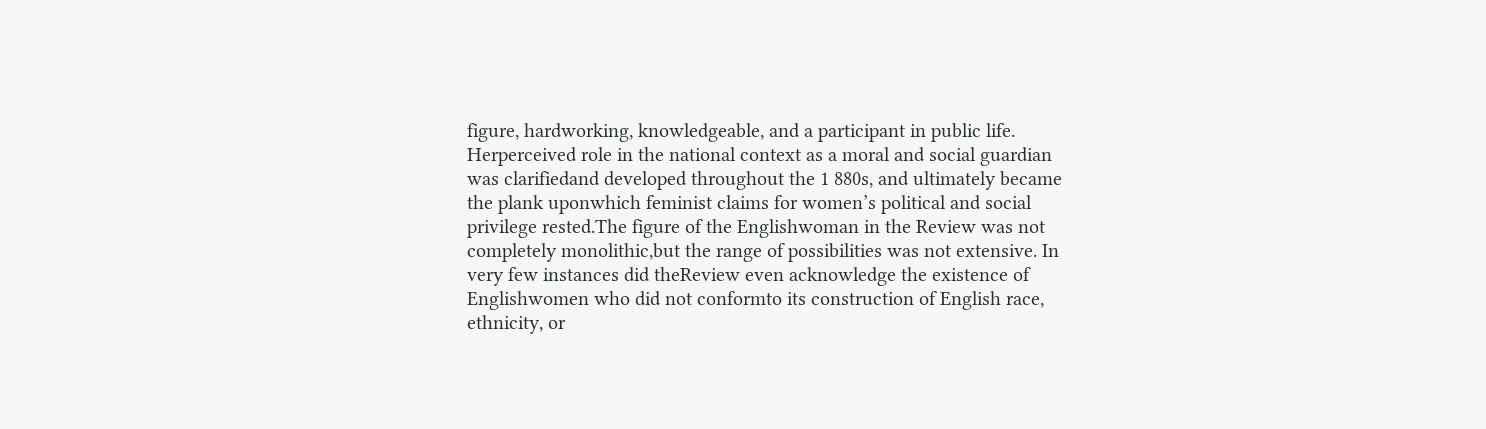figure, hardworking, knowledgeable, and a participant in public life. Herperceived role in the national context as a moral and social guardian was clarifiedand developed throughout the 1 880s, and ultimately became the plank uponwhich feminist claims for women’s political and social privilege rested.The figure of the Englishwoman in the Review was not completely monolithic,but the range of possibilities was not extensive. In very few instances did theReview even acknowledge the existence of Englishwomen who did not conformto its construction of English race, ethnicity, or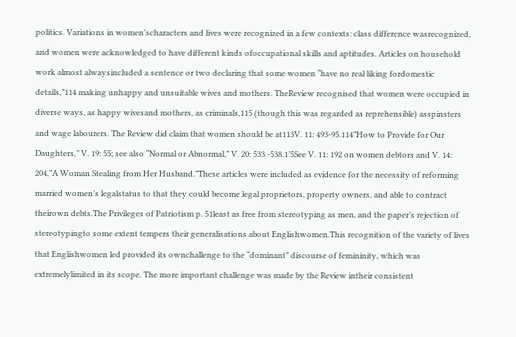politics. Variations in women’scharacters and lives were recognized in a few contexts: class difference wasrecognized, and women were acknowledged to have different kinds ofoccupational skills and aptitudes. Articles on household work almost alwaysincluded a sentence or two declaring that some women “have no real liking fordomestic details,”114 making unhappy and unsuitable wives and mothers. TheReview recognised that women were occupied in diverse ways, as happy wivesand mothers, as criminals,115 (though this was regarded as reprehensible) asspinsters and wage labourers. The Review did claim that women should be at113V. 11: 493-95.114”How to Provide for Our Daughters,” V. 19: 55; see also “Normal or Abnormal,” V. 20: 533 -538.1’5See V. 11: 192 on women debtors and V. 14: 204,”A Woman Stealing from Her Husband.”These articles were included as evidence for the necessity of reforming married women’s legalstatus to that they could become legal proprietors, property owners, and able to contract theirown debts.The Privileges of Patriotism p. 51least as free from stereotyping as men, and the paper’s rejection of stereotypingto some extent tempers their generalisations about Englishwomen.This recognition of the variety of lives that Englishwomen led provided its ownchallenge to the “dominant” discourse of femininity, which was extremelylimited in its scope. The more important challenge was made by the Review intheir consistent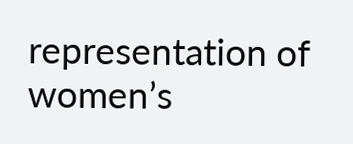representation of women’s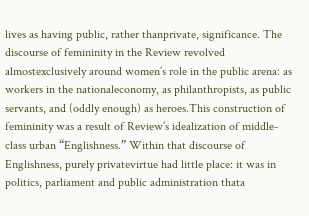lives as having public, rather thanprivate, significance. The discourse of femininity in the Review revolved almostexclusively around women’s role in the public arena: as workers in the nationaleconomy, as philanthropists, as public servants, and (oddly enough) as heroes.This construction of femininity was a result of Review’s idealization of middle-class urban “Englishness.” Within that discourse of Englishness, purely privatevirtue had little place: it was in politics, parliament and public administration thata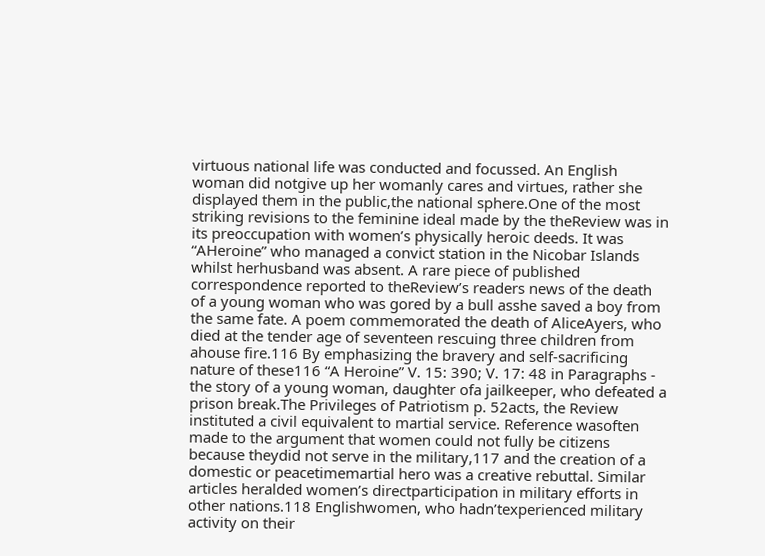virtuous national life was conducted and focussed. An English woman did notgive up her womanly cares and virtues, rather she displayed them in the public,the national sphere.One of the most striking revisions to the feminine ideal made by the theReview was in its preoccupation with women’s physically heroic deeds. It was “AHeroine” who managed a convict station in the Nicobar Islands whilst herhusband was absent. A rare piece of published correspondence reported to theReview’s readers news of the death of a young woman who was gored by a bull asshe saved a boy from the same fate. A poem commemorated the death of AliceAyers, who died at the tender age of seventeen rescuing three children from ahouse fire.116 By emphasizing the bravery and self-sacrificing nature of these116 “A Heroine” V. 15: 390; V. 17: 48 in Paragraphs - the story of a young woman, daughter ofa jailkeeper, who defeated a prison break.The Privileges of Patriotism p. 52acts, the Review instituted a civil equivalent to martial service. Reference wasoften made to the argument that women could not fully be citizens because theydid not serve in the military,117 and the creation of a domestic or peacetimemartial hero was a creative rebuttal. Similar articles heralded women’s directparticipation in military efforts in other nations.118 Englishwomen, who hadn’texperienced military activity on their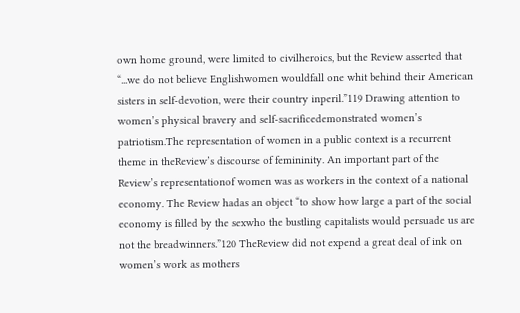own home ground, were limited to civilheroics, but the Review asserted that “...we do not believe Englishwomen wouldfall one whit behind their American sisters in self-devotion, were their country inperil.”119 Drawing attention to women’s physical bravery and self-sacrificedemonstrated women’s patriotism.The representation of women in a public context is a recurrent theme in theReview’s discourse of femininity. An important part of the Review’s representationof women was as workers in the context of a national economy. The Review hadas an object “to show how large a part of the social economy is filled by the sexwho the bustling capitalists would persuade us are not the breadwinners.”120 TheReview did not expend a great deal of ink on women’s work as mothers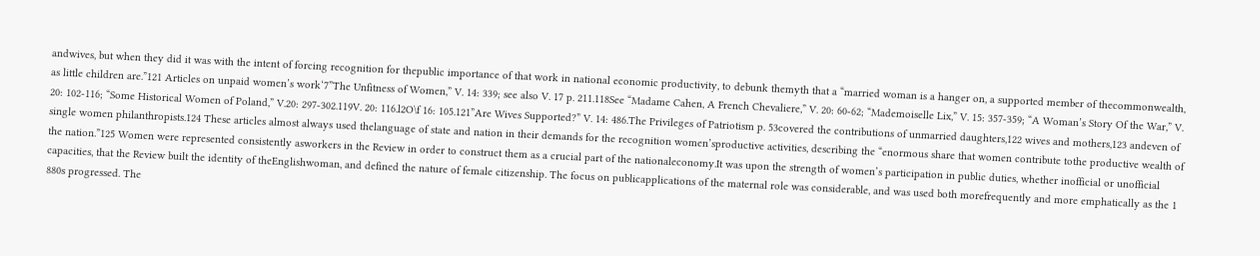andwives, but when they did it was with the intent of forcing recognition for thepublic importance of that work in national economic productivity, to debunk themyth that a “married woman is a hanger on, a supported member of thecommonwealth, as little children are.”121 Articles on unpaid women’s work‘7”The Unfitness of Women,” V. 14: 339; see also V. 17 p. 211.118See “Madame Cahen, A French Chevaliere,” V. 20: 60-62; “Mademoiselle Lix,” V. 15: 357-359; “A Woman’s Story Of the War,” V. 20: 102-116; “Some Historical Women of Poland,” V.20: 297-302.119V. 20: 116.l2O\f 16: 105.121”Are Wives Supported?” V. 14: 486.The Privileges of Patriotism p. 53covered the contributions of unmarried daughters,122 wives and mothers,123 andeven of single women philanthropists.124 These articles almost always used thelanguage of state and nation in their demands for the recognition women’sproductive activities, describing the “enormous share that women contribute tothe productive wealth of the nation.”125 Women were represented consistently asworkers in the Review in order to construct them as a crucial part of the nationaleconomy.It was upon the strength of women’s participation in public duties, whether inofficial or unofficial capacities, that the Review built the identity of theEnglishwoman, and defined the nature of female citizenship. The focus on publicapplications of the maternal role was considerable, and was used both morefrequently and more emphatically as the 1 880s progressed. The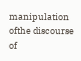manipulation ofthe discourse of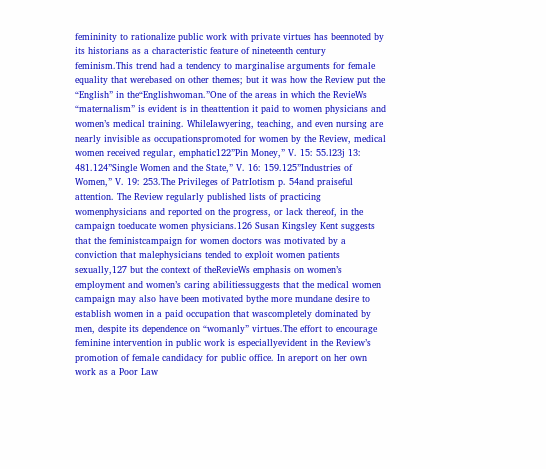femininity to rationalize public work with private virtues has beennoted by its historians as a characteristic feature of nineteenth century feminism.This trend had a tendency to marginalise arguments for female equality that werebased on other themes; but it was how the Review put the “English” in the“Englishwoman.”One of the areas in which the RevieWs “maternalism” is evident is in theattention it paid to women physicians and women’s medical training. WhileIawyering, teaching, and even nursing are nearly invisible as occupationspromoted for women by the Review, medical women received regular, emphatic122”Pin Money,” V. 15: 55.l23j 13: 481.124”Single Women and the State,” V. 16: 159.125”Industries of Women,” V. 19: 253.The Privileges of PatrIotism p. 54and praiseful attention. The Review regularly published lists of practicing womenphysicians and reported on the progress, or lack thereof, in the campaign toeducate women physicians.126 Susan Kingsley Kent suggests that the feministcampaign for women doctors was motivated by a conviction that malephysicians tended to exploit women patients sexually,127 but the context of theRevieWs emphasis on women’s employment and women’s caring abilitiessuggests that the medical women campaign may also have been motivated bythe more mundane desire to establish women in a paid occupation that wascompletely dominated by men, despite its dependence on “womanly” virtues.The effort to encourage feminine intervention in public work is especiallyevident in the Review’s promotion of female candidacy for public office. In areport on her own work as a Poor Law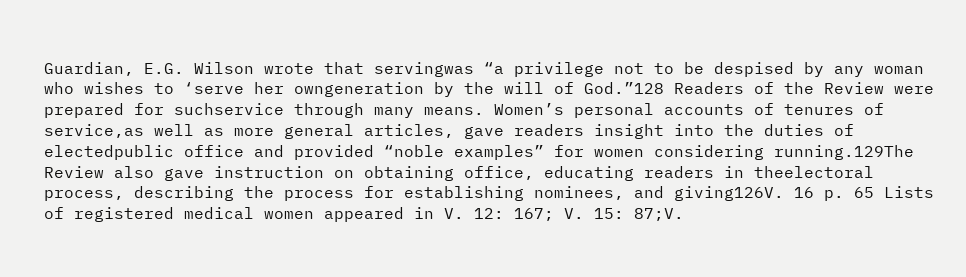Guardian, E.G. Wilson wrote that servingwas “a privilege not to be despised by any woman who wishes to ‘serve her owngeneration by the will of God.”128 Readers of the Review were prepared for suchservice through many means. Women’s personal accounts of tenures of service,as well as more general articles, gave readers insight into the duties of electedpublic office and provided “noble examples” for women considering running.129The Review also gave instruction on obtaining office, educating readers in theelectoral process, describing the process for establishing nominees, and giving126V. 16 p. 65 Lists of registered medical women appeared in V. 12: 167; V. 15: 87;V.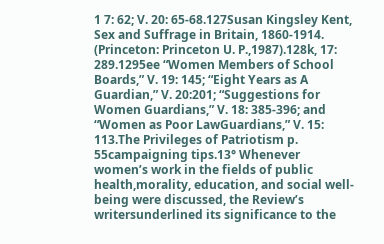1 7: 62; V. 20: 65-68.127Susan Kingsley Kent, Sex and Suffrage in Britain, 1860-1914. (Princeton: Princeton U. P.,1987).128k, 17: 289.1295ee “Women Members of School Boards,” V. 19: 145; “Eight Years as A Guardian,” V. 20:201; “Suggestions for Women Guardians,” V. 18: 385-396; and “Women as Poor LawGuardians,” V. 15: 113.The Privileges of Patriotism p. 55campaigning tips.13° Whenever women’s work in the fields of public health,morality, education, and social well-being were discussed, the Review’s writersunderlined its significance to the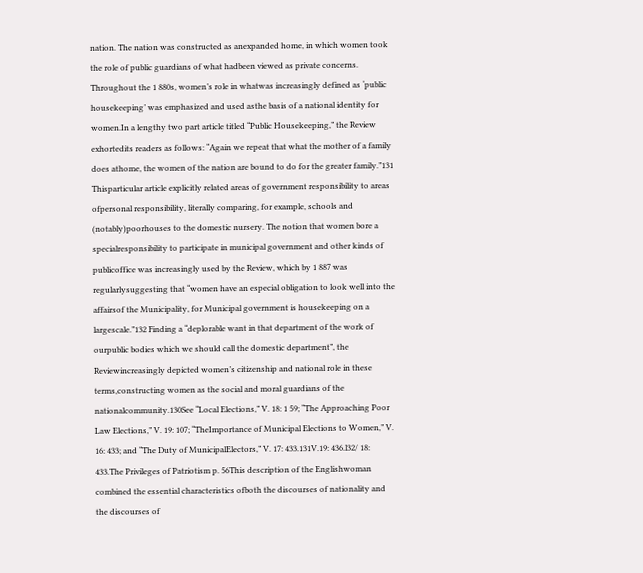nation. The nation was constructed as anexpanded home, in which women took the role of public guardians of what hadbeen viewed as private concerns. Throughout the 1 880s, women’s role in whatwas increasingly defined as ‘public housekeeping’ was emphasized and used asthe basis of a national identity for women.In a lengthy two part article titled “Public Housekeeping,” the Review exhortedits readers as follows: “Again we repeat that what the mother of a family does athome, the women of the nation are bound to do for the greater family.”131 Thisparticular article explicitly related areas of government responsibility to areas ofpersonal responsibility, literally comparing, for example, schools and (notably)poorhouses to the domestic nursery. The notion that women bore a specialresponsibility to participate in municipal government and other kinds of publicoffice was increasingly used by the Review, which by 1 887 was regularlysuggesting that “women have an especial obligation to look well into the affairsof the Municipality, for Municipal government is housekeeping on a largescale.”132 Finding a “deplorable want in that department of the work of ourpublic bodies which we should call the domestic department”, the Reviewincreasingly depicted women’s citizenship and national role in these terms,constructing women as the social and moral guardians of the nationalcommunity.130See “Local Elections,” V. 18: 1 59; “The Approaching Poor Law Elections,” V. 19: 107; “TheImportance of Municipal Elections to Women,” V. 16: 433; and “The Duty of MunicipalElectors,” V. 17: 433.131V.19: 436.l32/ 18: 433.The Privileges of Patriotism p. 56This description of the Englishwoman combined the essential characteristics ofboth the discourses of nationality and the discourses of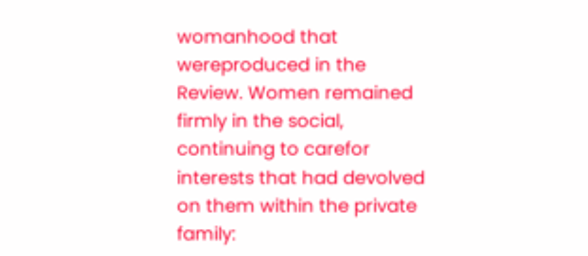womanhood that wereproduced in the Review. Women remained firmly in the social, continuing to carefor interests that had devolved on them within the private family: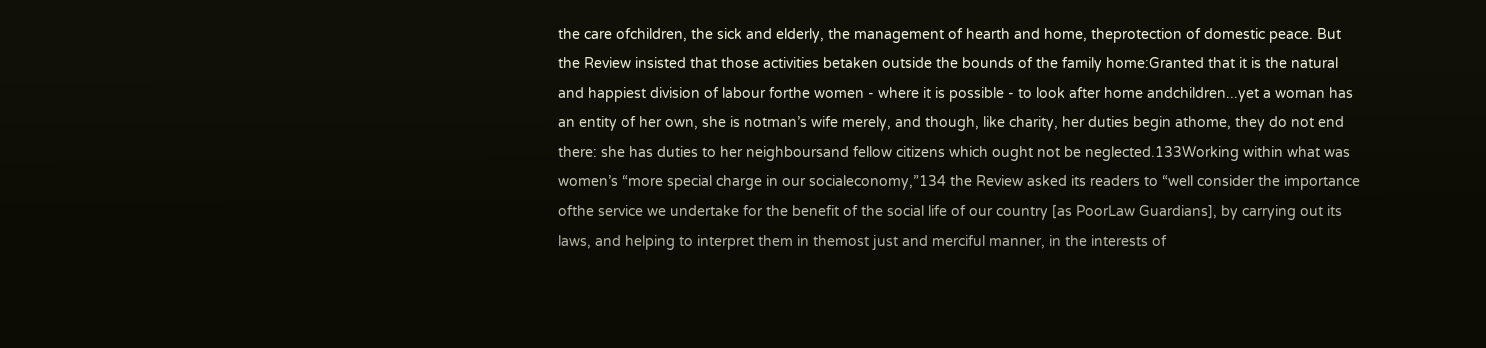the care ofchildren, the sick and elderly, the management of hearth and home, theprotection of domestic peace. But the Review insisted that those activities betaken outside the bounds of the family home:Granted that it is the natural and happiest division of labour forthe women - where it is possible - to look after home andchildren...yet a woman has an entity of her own, she is notman’s wife merely, and though, like charity, her duties begin athome, they do not end there: she has duties to her neighboursand fellow citizens which ought not be neglected.133Working within what was women’s “more special charge in our socialeconomy,”134 the Review asked its readers to “well consider the importance ofthe service we undertake for the benefit of the social life of our country [as PoorLaw Guardians], by carrying out its laws, and helping to interpret them in themost just and merciful manner, in the interests of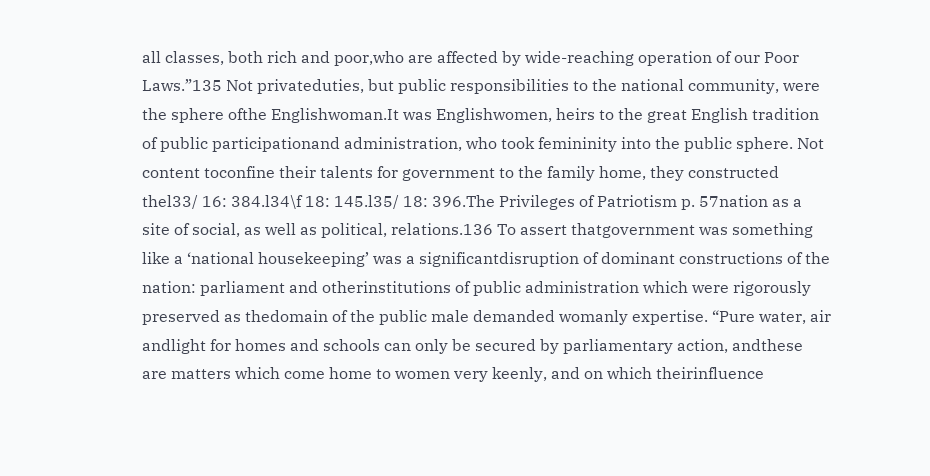all classes, both rich and poor,who are affected by wide-reaching operation of our Poor Laws.”135 Not privateduties, but public responsibilities to the national community, were the sphere ofthe Englishwoman.It was Englishwomen, heirs to the great English tradition of public participationand administration, who took femininity into the public sphere. Not content toconfine their talents for government to the family home, they constructed thel33/ 16: 384.l34\f 18: 145.l35/ 18: 396.The Privileges of Patriotism p. 57nation as a site of social, as well as political, relations.136 To assert thatgovernment was something like a ‘national housekeeping’ was a significantdisruption of dominant constructions of the nation: parliament and otherinstitutions of public administration which were rigorously preserved as thedomain of the public male demanded womanly expertise. “Pure water, air andlight for homes and schools can only be secured by parliamentary action, andthese are matters which come home to women very keenly, and on which theirinfluence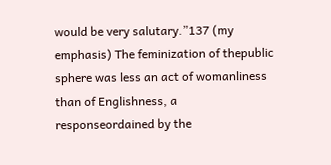would be very salutary.”137 (my emphasis) The feminization of thepublic sphere was less an act of womanliness than of Englishness, a responseordained by the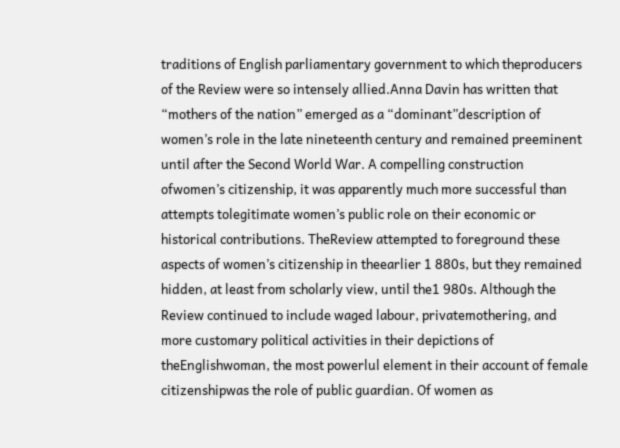traditions of English parliamentary government to which theproducers of the Review were so intensely allied.Anna Davin has written that “mothers of the nation” emerged as a “dominant”description of women’s role in the late nineteenth century and remained preeminent until after the Second World War. A compelling construction ofwomen’s citizenship, it was apparently much more successful than attempts tolegitimate women’s public role on their economic or historical contributions. TheReview attempted to foreground these aspects of women’s citizenship in theearlier 1 880s, but they remained hidden, at least from scholarly view, until the1 980s. Although the Review continued to include waged labour, privatemothering, and more customary political activities in their depictions of theEnglishwoman, the most powerlul element in their account of female citizenshipwas the role of public guardian. Of women as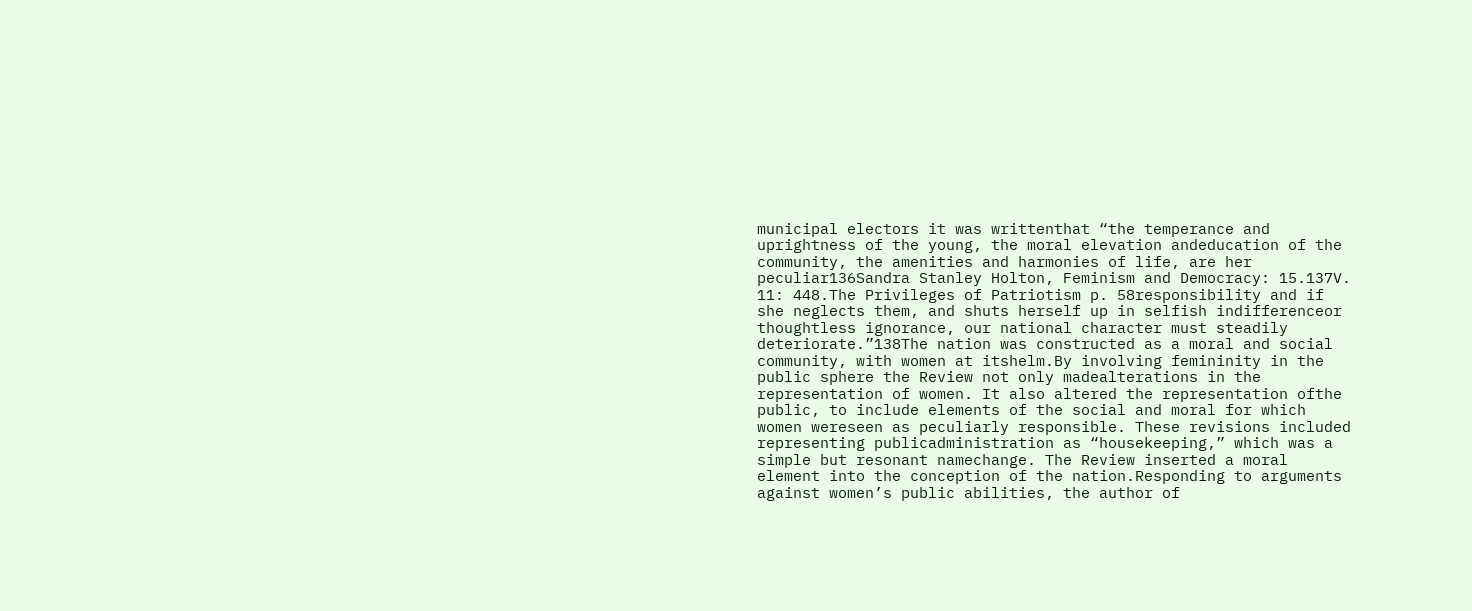municipal electors it was writtenthat “the temperance and uprightness of the young, the moral elevation andeducation of the community, the amenities and harmonies of life, are her peculiar136Sandra Stanley Holton, Feminism and Democracy: 15.137V. 11: 448.The Privileges of Patriotism p. 58responsibility and if she neglects them, and shuts herself up in selfish indifferenceor thoughtless ignorance, our national character must steadily deteriorate.”138The nation was constructed as a moral and social community, with women at itshelm.By involving femininity in the public sphere the Review not only madealterations in the representation of women. It also altered the representation ofthe public, to include elements of the social and moral for which women wereseen as peculiarly responsible. These revisions included representing publicadministration as “housekeeping,” which was a simple but resonant namechange. The Review inserted a moral element into the conception of the nation.Responding to arguments against women’s public abilities, the author of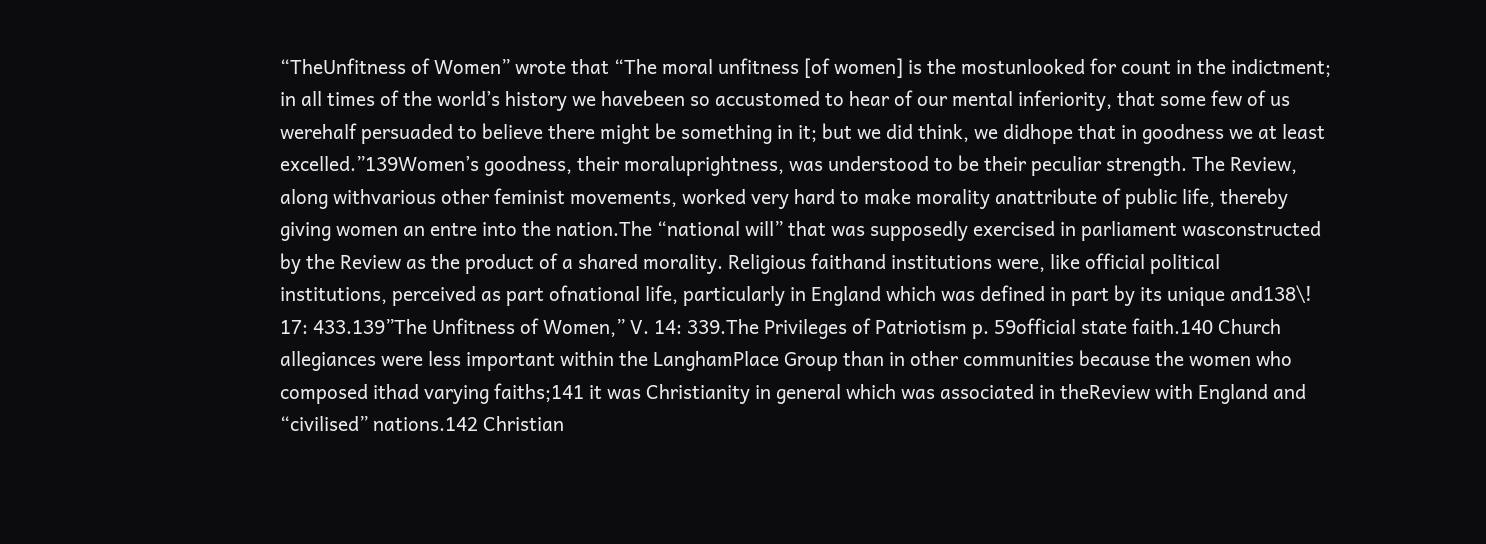“TheUnfitness of Women” wrote that “The moral unfitness [of women] is the mostunlooked for count in the indictment; in all times of the world’s history we havebeen so accustomed to hear of our mental inferiority, that some few of us werehalf persuaded to believe there might be something in it; but we did think, we didhope that in goodness we at least excelled.”139Women’s goodness, their moraluprightness, was understood to be their peculiar strength. The Review, along withvarious other feminist movements, worked very hard to make morality anattribute of public life, thereby giving women an entre into the nation.The “national will” that was supposedly exercised in parliament wasconstructed by the Review as the product of a shared morality. Religious faithand institutions were, like official political institutions, perceived as part ofnational life, particularly in England which was defined in part by its unique and138\! 17: 433.139”The Unfitness of Women,” V. 14: 339.The Privileges of Patriotism p. 59official state faith.140 Church allegiances were less important within the LanghamPlace Group than in other communities because the women who composed ithad varying faiths;141 it was Christianity in general which was associated in theReview with England and “civilised” nations.142 Christian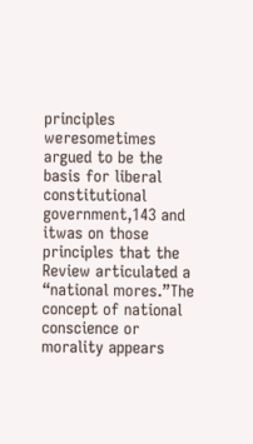principles weresometimes argued to be the basis for liberal constitutional government,143 and itwas on those principles that the Review articulated a “national mores.”The concept of national conscience or morality appears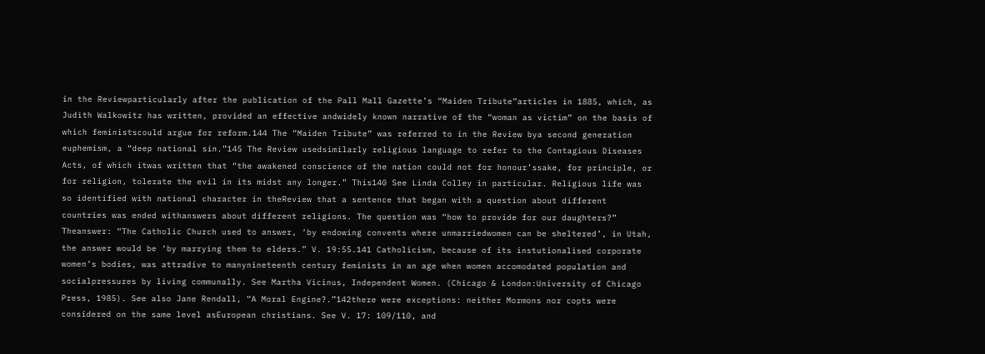in the Reviewparticularly after the publication of the Pall Mall Gazette’s “Maiden Tribute”articles in 1885, which, as Judith Walkowitz has written, provided an effective andwidely known narrative of the “woman as victim” on the basis of which feministscould argue for reform.144 The “Maiden Tribute” was referred to in the Review bya second generation euphemism, a “deep national sin.”145 The Review usedsimilarly religious language to refer to the Contagious Diseases Acts, of which itwas written that “the awakened conscience of the nation could not for honour’ssake, for principle, or for religion, tolerate the evil in its midst any longer.” This140 See Linda Colley in particular. Religious life was so identified with national character in theReview that a sentence that began with a question about different countries was ended withanswers about different religions. The question was “how to provide for our daughters?” Theanswer: “The Catholic Church used to answer, ‘by endowing convents where unmarriedwomen can be sheltered’, in Utah, the answer would be ‘by marrying them to elders.” V. 19:55.141 Catholicism, because of its instutionalised corporate women’s bodies, was attradive to manynineteenth century feminists in an age when women accomodated population and socialpressures by living communally. See Martha Vicinus, Independent Women. (Chicago & London:University of Chicago Press, 1985). See also Jane Rendall, “A Moral Engine?.”142there were exceptions: neither Mormons nor copts were considered on the same level asEuropean christians. See V. 17: 109/110, and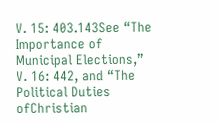V. 15: 403.143See “The Importance of Municipal Elections,” V. 16: 442, and “The Political Duties ofChristian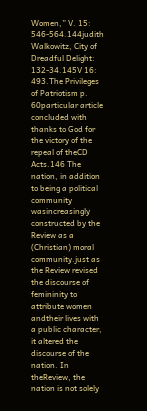Women,” V. 15: 546-564.144judith Walkowitz, City of Dreadful Delight: 132-34.145V 16: 493.The Privileges of Patriotism p. 60particular article concluded with thanks to God for the victory of the repeal of theCD Acts.146 The nation, in addition to being a political community wasincreasingly constructed by the Review as a (Christian) moral community.just as the Review revised the discourse of femininity to attribute women andtheir lives with a public character, it altered the discourse of the nation. In theReview, the nation is not solely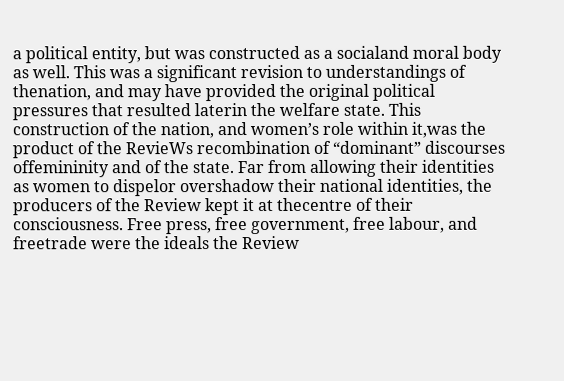a political entity, but was constructed as a socialand moral body as well. This was a significant revision to understandings of thenation, and may have provided the original political pressures that resulted laterin the welfare state. This construction of the nation, and women’s role within it,was the product of the RevieWs recombination of “dominant” discourses offemininity and of the state. Far from allowing their identities as women to dispelor overshadow their national identities, the producers of the Review kept it at thecentre of their consciousness. Free press, free government, free labour, and freetrade were the ideals the Review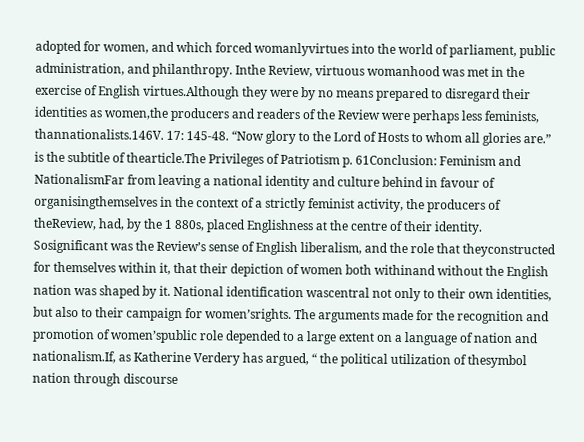adopted for women, and which forced womanlyvirtues into the world of parliament, public administration, and philanthropy. Inthe Review, virtuous womanhood was met in the exercise of English virtues.Although they were by no means prepared to disregard their identities as women,the producers and readers of the Review were perhaps less feminists, thannationalists.146V. 17: 145-48. “Now glory to the Lord of Hosts to whom all glories are.” is the subtitle of thearticle.The Privileges of Patriotism p. 61Conclusion: Feminism and NationalismFar from leaving a national identity and culture behind in favour of organisingthemselves in the context of a strictly feminist activity, the producers of theReview, had, by the 1 880s, placed Englishness at the centre of their identity. Sosignificant was the Review’s sense of English liberalism, and the role that theyconstructed for themselves within it, that their depiction of women both withinand without the English nation was shaped by it. National identification wascentral not only to their own identities, but also to their campaign for women’srights. The arguments made for the recognition and promotion of women’spublic role depended to a large extent on a language of nation and nationalism.If, as Katherine Verdery has argued, “ the political utilization of thesymbol nation through discourse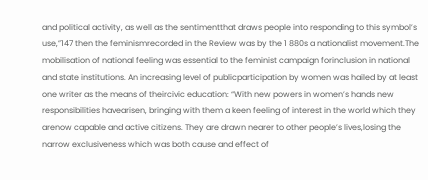and political activity, as well as the sentimentthat draws people into responding to this symbol’s use,”147 then the feminismrecorded in the Review was by the 1 880s a nationalist movement.The mobilisation of national feeling was essential to the feminist campaign forinclusion in national and state institutions. An increasing level of publicparticipation by women was hailed by at least one writer as the means of theircivic education: “With new powers in women’s hands new responsibilities havearisen, bringing with them a keen feeling of interest in the world which they arenow capable and active citizens. They are drawn nearer to other people’s lives,losing the narrow exclusiveness which was both cause and effect of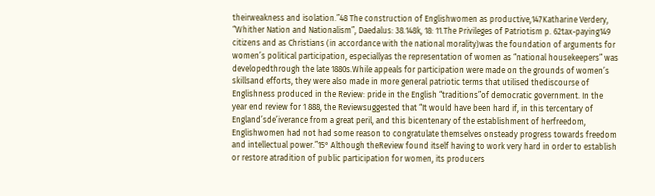theirweakness and isolation.”48 The construction of Englishwomen as productive,147Katharine Verdery, “Whither Nation and Nationalism”, Daedalus: 38.148k, 18: 11.The Privileges of Patriotism p. 62tax-paying149 citizens and as Christians (in accordance with the national morality)was the foundation of arguments for women’s political participation, especiallyas the representation of women as “national housekeepers” was developedthrough the late 1880s.While appeals for participation were made on the grounds of women’s skillsand efforts, they were also made in more general patriotic terms that utilised thediscourse of Englishness produced in the Review: pride in the English “traditions”of democratic government. In the year end review for 1 888, the Reviewsuggested that “It would have been hard if, in this tercentary of England’sde’iverance from a great peril, and this bicentenary of the establishment of herfreedom, Englishwomen had not had some reason to congratulate themselves onsteady progress towards freedom and intellectual power.”15° Although theReview found itself having to work very hard in order to establish or restore atradition of public participation for women, its producers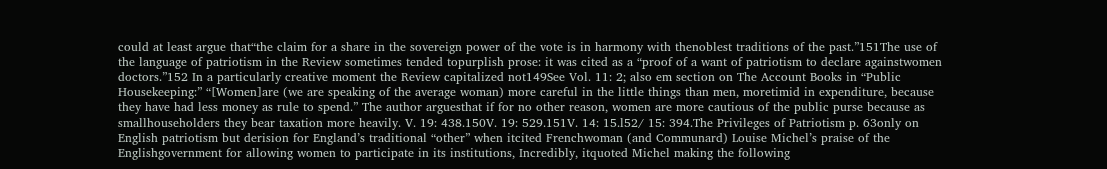could at least argue that“the claim for a share in the sovereign power of the vote is in harmony with thenoblest traditions of the past.”151The use of the language of patriotism in the Review sometimes tended topurplish prose: it was cited as a “proof of a want of patriotism to declare againstwomen doctors.”152 In a particularly creative moment the Review capitalized not149See Vol. 11: 2; also em section on The Account Books in “Public Housekeeping:” “[Women]are (we are speaking of the average woman) more careful in the little things than men, moretimid in expenditure, because they have had less money as rule to spend.” The author arguesthat if for no other reason, women are more cautious of the public purse because as smallhouseholders they bear taxation more heavily. V. 19: 438.150V. 19: 529.151V. 14: 15.l52/ 15: 394.The Privileges of Patriotism p. 63only on English patriotism but derision for England’s traditional “other” when itcited Frenchwoman (and Communard) Louise Michel’s praise of the Englishgovernment for allowing women to participate in its institutions, Incredibly, itquoted Michel making the following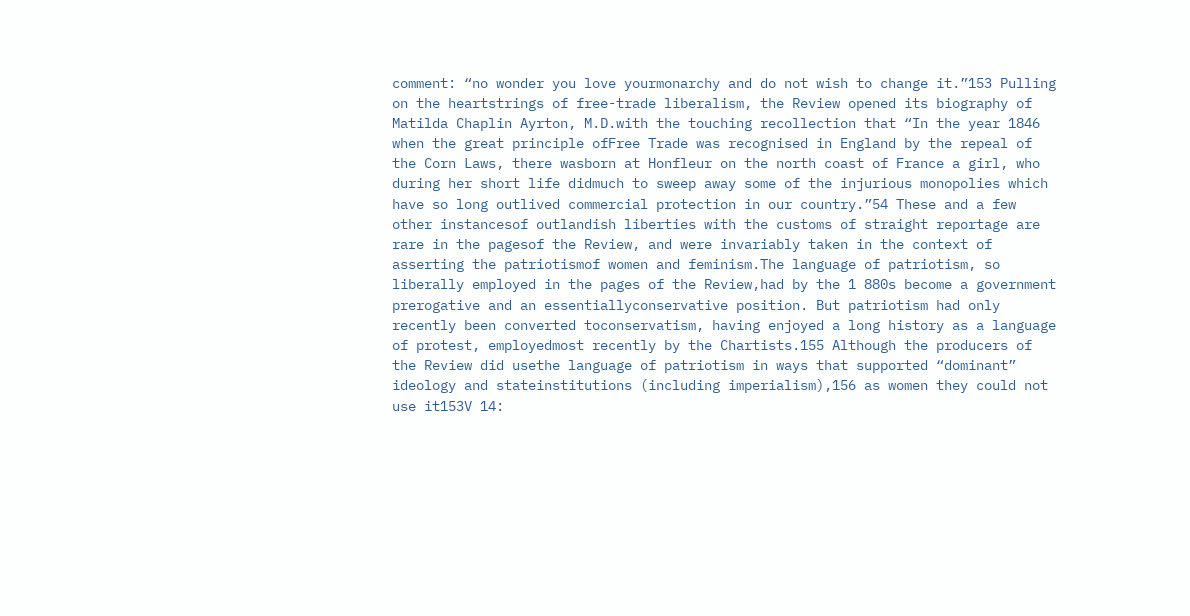comment: “no wonder you love yourmonarchy and do not wish to change it.”153 Pulling on the heartstrings of free-trade liberalism, the Review opened its biography of Matilda Chaplin Ayrton, M.D.with the touching recollection that “In the year 1846 when the great principle ofFree Trade was recognised in England by the repeal of the Corn Laws, there wasborn at Honfleur on the north coast of France a girl, who during her short life didmuch to sweep away some of the injurious monopolies which have so long outlived commercial protection in our country.”54 These and a few other instancesof outlandish liberties with the customs of straight reportage are rare in the pagesof the Review, and were invariably taken in the context of asserting the patriotismof women and feminism.The language of patriotism, so liberally employed in the pages of the Review,had by the 1 880s become a government prerogative and an essentiallyconservative position. But patriotism had only recently been converted toconservatism, having enjoyed a long history as a language of protest, employedmost recently by the Chartists.155 Although the producers of the Review did usethe language of patriotism in ways that supported “dominant” ideology and stateinstitutions (including imperialism),156 as women they could not use it153V 14: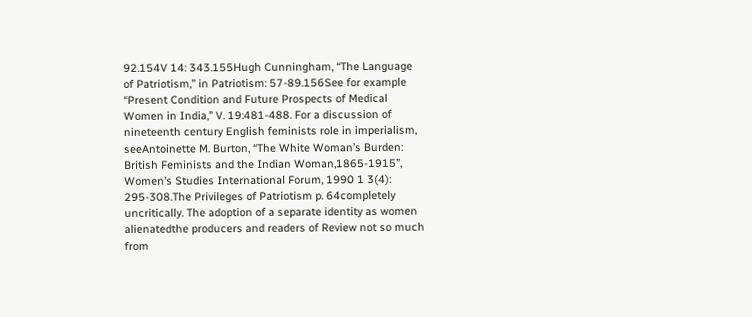92.154V 14: 343.155Hugh Cunningham, “The Language of Patriotism,” in Patriotism: 57-89.156See for example “Present Condition and Future Prospects of Medical Women in India,” V. 19:481-488. For a discussion of nineteenth century English feminists role in imperialism, seeAntoinette M. Burton, “The White Woman’s Burden: British Feminists and the Indian Woman,1865-1915”, Women’s Studies International Forum, 1990 1 3(4): 295-308.The Privileges of Patriotism p. 64completely uncritically. The adoption of a separate identity as women alienatedthe producers and readers of Review not so much from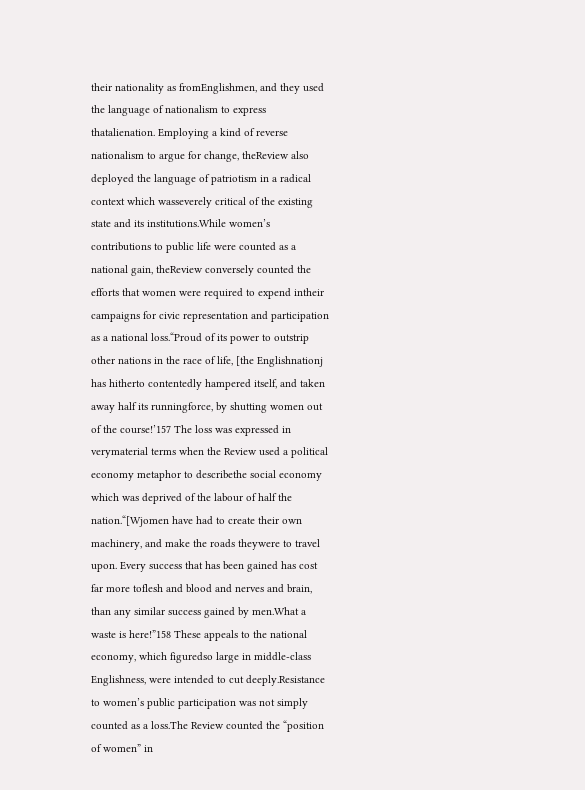their nationality as fromEnglishmen, and they used the language of nationalism to express thatalienation. Employing a kind of reverse nationalism to argue for change, theReview also deployed the language of patriotism in a radical context which wasseverely critical of the existing state and its institutions.While women’s contributions to public life were counted as a national gain, theReview conversely counted the efforts that women were required to expend intheir campaigns for civic representation and participation as a national loss.“Proud of its power to outstrip other nations in the race of life, [the Englishnationj has hitherto contentedly hampered itself, and taken away half its runningforce, by shutting women out of the course!’157 The loss was expressed in verymaterial terms when the Review used a political economy metaphor to describethe social economy which was deprived of the labour of half the nation.“[Wjomen have had to create their own machinery, and make the roads theywere to travel upon. Every success that has been gained has cost far more toflesh and blood and nerves and brain, than any similar success gained by men.What a waste is here!”158 These appeals to the national economy, which figuredso large in middle-class Englishness, were intended to cut deeply.Resistance to women’s public participation was not simply counted as a loss.The Review counted the “position of women” in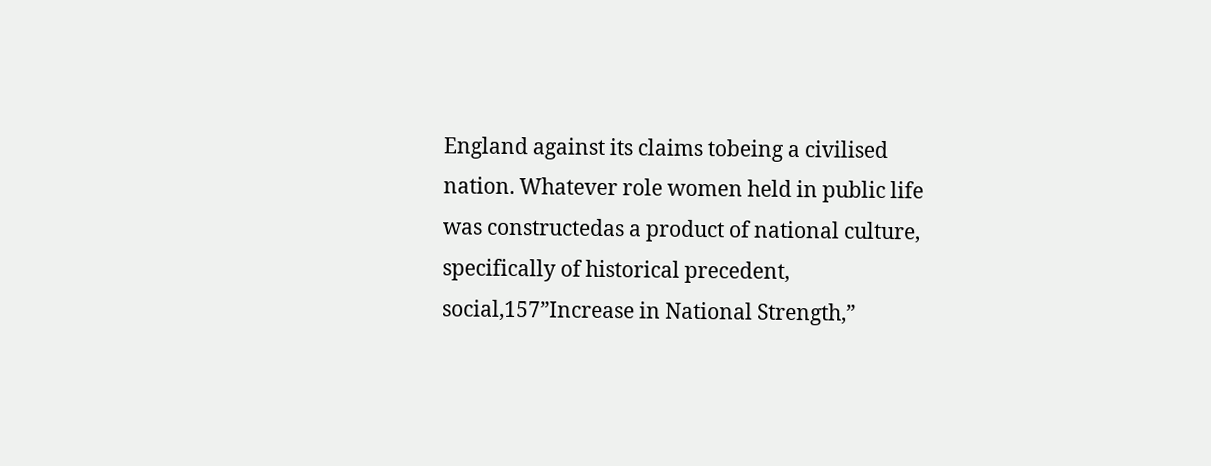England against its claims tobeing a civilised nation. Whatever role women held in public life was constructedas a product of national culture, specifically of historical precedent, social,157”Increase in National Strength,”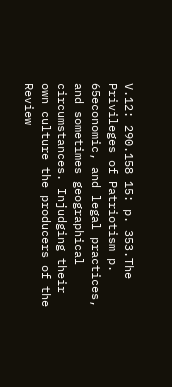V.12: 290.158 15: p. 353.The Privileges of Patriotism p. 65economic, and legal practices, and sometimes geographical circumstances. Injudging their own culture the producers of the Review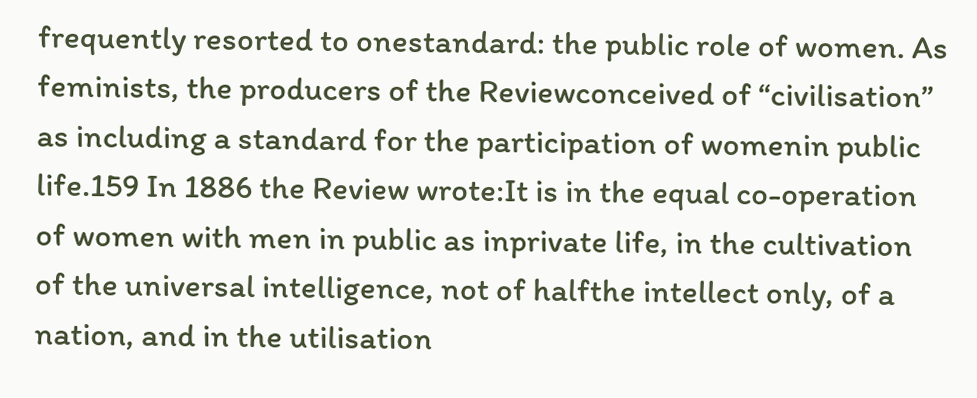frequently resorted to onestandard: the public role of women. As feminists, the producers of the Reviewconceived of “civilisation” as including a standard for the participation of womenin public life.159 In 1886 the Review wrote:It is in the equal co-operation of women with men in public as inprivate life, in the cultivation of the universal intelligence, not of halfthe intellect only, of a nation, and in the utilisation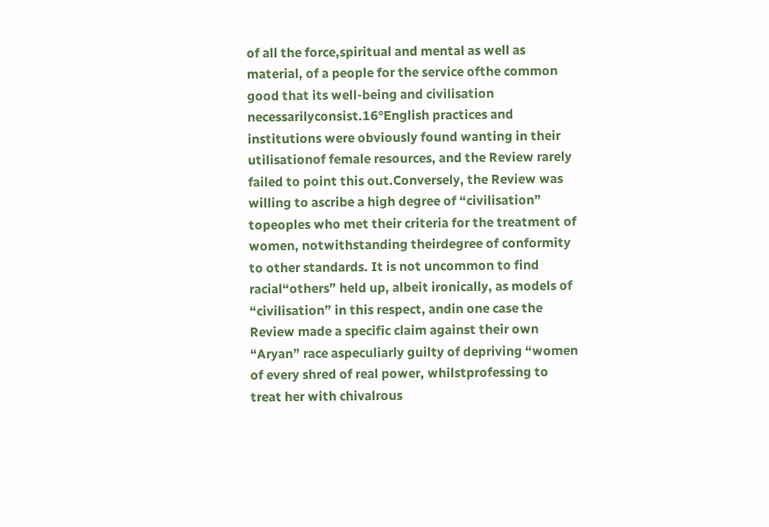of all the force,spiritual and mental as well as material, of a people for the service ofthe common good that its well-being and civilisation necessarilyconsist.16°English practices and institutions were obviously found wanting in their utilisationof female resources, and the Review rarely failed to point this out.Conversely, the Review was willing to ascribe a high degree of “civilisation” topeoples who met their criteria for the treatment of women, notwithstanding theirdegree of conformity to other standards. It is not uncommon to find racial“others” held up, albeit ironically, as models of “civilisation” in this respect, andin one case the Review made a specific claim against their own “Aryan” race aspeculiarly guilty of depriving “women of every shred of real power, whilstprofessing to treat her with chivalrous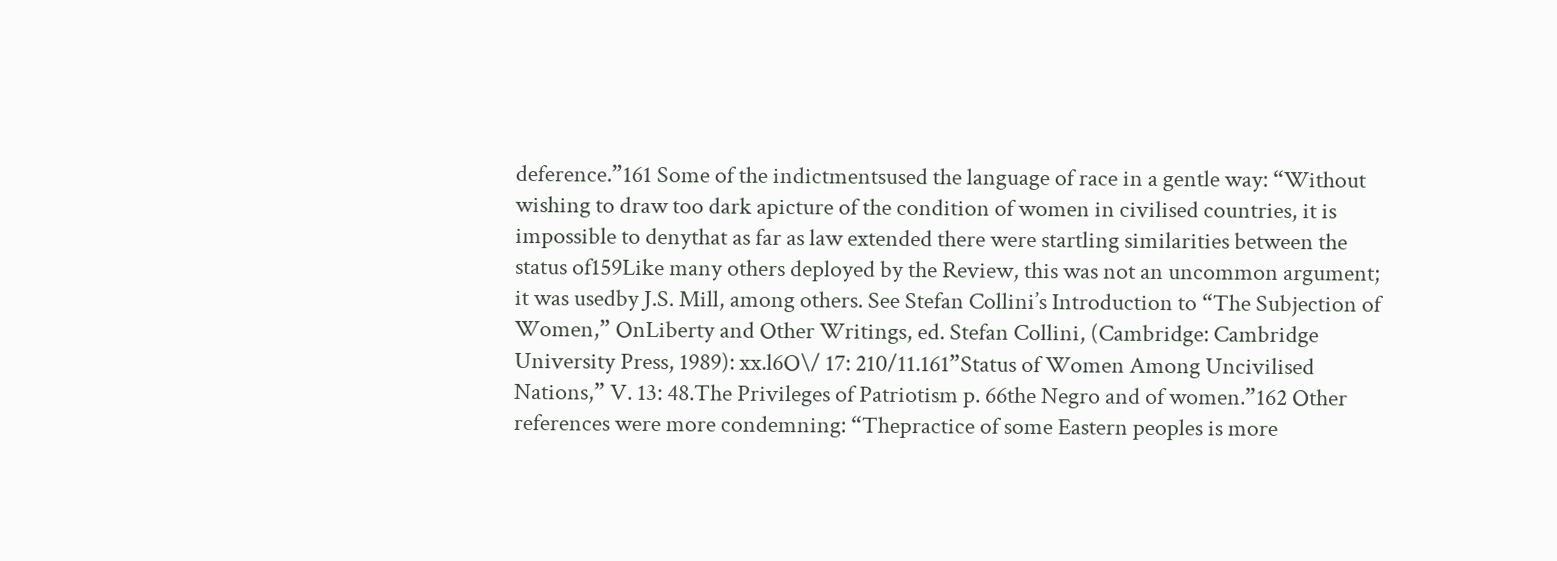deference.”161 Some of the indictmentsused the language of race in a gentle way: “Without wishing to draw too dark apicture of the condition of women in civilised countries, it is impossible to denythat as far as law extended there were startling similarities between the status of159Like many others deployed by the Review, this was not an uncommon argument; it was usedby J.S. Mill, among others. See Stefan Collini’s Introduction to “The Subjection of Women,” OnLiberty and Other Writings, ed. Stefan Collini, (Cambridge: Cambridge University Press, 1989): xx.l6O\/ 17: 210/11.161”Status of Women Among Uncivilised Nations,” V. 13: 48.The Privileges of Patriotism p. 66the Negro and of women.”162 Other references were more condemning: “Thepractice of some Eastern peoples is more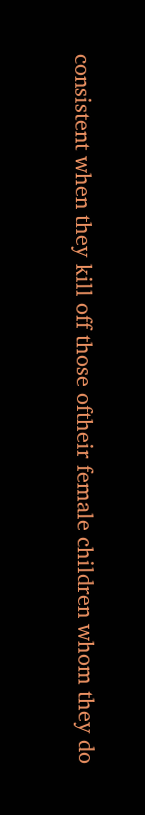consistent when they kill off those oftheir female children whom they do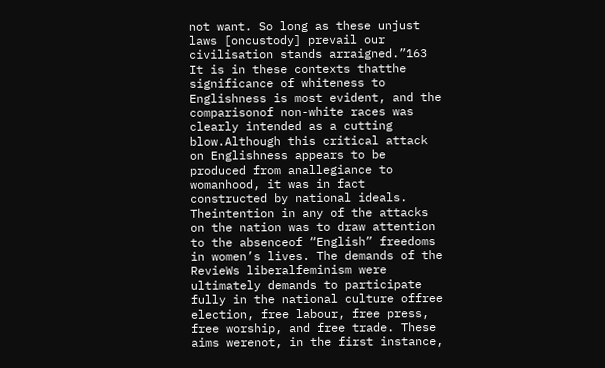not want. So long as these unjust laws [oncustody] prevail our civilisation stands arraigned.”163 It is in these contexts thatthe significance of whiteness to Englishness is most evident, and the comparisonof non-white races was clearly intended as a cutting blow.Although this critical attack on Englishness appears to be produced from anallegiance to womanhood, it was in fact constructed by national ideals. Theintention in any of the attacks on the nation was to draw attention to the absenceof “English” freedoms in women’s lives. The demands of the RevieWs liberalfeminism were ultimately demands to participate fully in the national culture offree election, free labour, free press, free worship, and free trade. These aims werenot, in the first instance,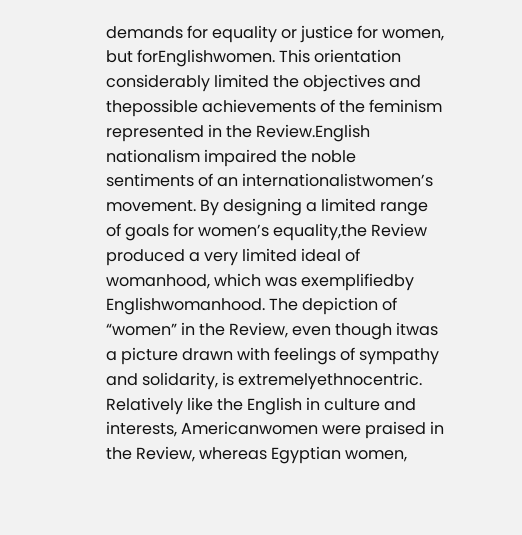demands for equality or justice for women, but forEnglishwomen. This orientation considerably limited the objectives and thepossible achievements of the feminism represented in the Review.English nationalism impaired the noble sentiments of an internationalistwomen’s movement. By designing a limited range of goals for women’s equality,the Review produced a very limited ideal of womanhood, which was exemplifiedby Englishwomanhood. The depiction of “women” in the Review, even though itwas a picture drawn with feelings of sympathy and solidarity, is extremelyethnocentric. Relatively like the English in culture and interests, Americanwomen were praised in the Review, whereas Egyptian women,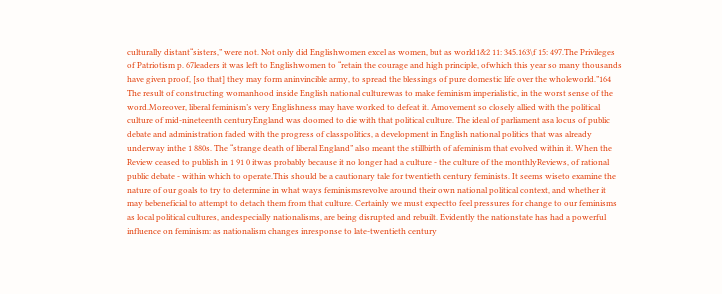culturally distant“sisters,” were not. Not only did Englishwomen excel as women, but as world1&2 11: 345.163\f 15: 497.The Privileges of Patriotism p. 67leaders it was left to Englishwomen to “retain the courage and high principle, ofwhich this year so many thousands have given proof, [so that] they may form aninvincible army, to spread the blessings of pure domestic life over the wholeworld.”164 The result of constructing womanhood inside English national culturewas to make feminism imperialistic, in the worst sense of the word.Moreover, liberal feminism’s very Englishness may have worked to defeat it. Amovement so closely allied with the political culture of mid-nineteenth centuryEngland was doomed to die with that political culture. The ideal of parliament asa locus of public debate and administration faded with the progress of classpolitics, a development in English national politics that was already underway inthe 1 880s. The “strange death of liberal England” also meant the stillbirth of afeminism that evolved within it. When the Review ceased to publish in 1 91 0 itwas probably because it no longer had a culture - the culture of the monthlyReviews, of rational public debate - within which to operate.This should be a cautionary tale for twentieth century feminists. It seems wiseto examine the nature of our goals to try to determine in what ways feminismsrevolve around their own national political context, and whether it may bebeneficial to attempt to detach them from that culture. Certainly we must expectto feel pressures for change to our feminisms as local political cultures, andespecially nationalisms, are being disrupted and rebuilt. Evidently the nationstate has had a powerful influence on feminism: as nationalism changes inresponse to late-twentieth century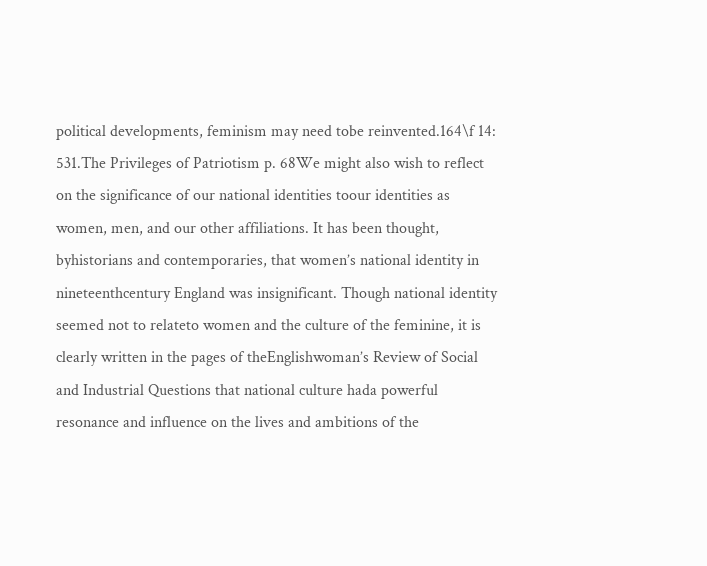political developments, feminism may need tobe reinvented.164\f 14: 531.The Privileges of Patriotism p. 68We might also wish to reflect on the significance of our national identities toour identities as women, men, and our other affiliations. It has been thought, byhistorians and contemporaries, that women’s national identity in nineteenthcentury England was insignificant. Though national identity seemed not to relateto women and the culture of the feminine, it is clearly written in the pages of theEnglishwoman’s Review of Social and Industrial Questions that national culture hada powerful resonance and influence on the lives and ambitions of the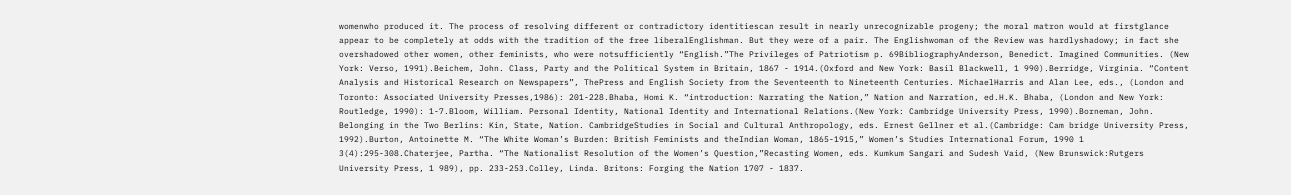womenwho produced it. The process of resolving different or contradictory identitiescan result in nearly unrecognizable progeny; the moral matron would at firstglance appear to be completely at odds with the tradition of the free liberalEnglishman. But they were of a pair. The Englishwoman of the Review was hardlyshadowy; in fact she overshadowed other women, other feminists, who were notsufficiently “English.”The Privileges of Patriotism p. 69BibliographyAnderson, Benedict. Imagined Communities. (New York: Verso, 1991).Beichem, John. Class, Party and the Political System in Britain, 1867 - 1914.(Oxford and New York: Basil Blackwell, 1 990).Berridge, Virginia. “Content Analysis and Historical Research on Newspapers”, ThePress and English Society from the Seventeenth to Nineteenth Centuries. MichaelHarris and Alan Lee, eds., (London and Toronto: Associated University Presses,1986): 201-228.Bhaba, Homi K. “introduction: Narrating the Nation,” Nation and Narration, ed.H.K. Bhaba, (London and New York: Routledge, 1990): 1-7.Bloom, William. Personal Identity, National Identity and International Relations.(New York: Cambridge University Press, 1990).Borneman, John. Belonging in the Two Berlins: Kin, State, Nation. CambridgeStudies in Social and Cultural Anthropology, eds. Ernest Gellner et al.(Cambridge: Cam bridge University Press, 1992).Burton, Antoinette M. “The White Woman’s Burden: British Feminists and theIndian Woman, 1865-1915,” Women’s Studies International Forum, 1990 1 3(4):295-308.Chaterjee, Partha. “The Nationalist Resolution of the Women’s Question,”Recasting Women, eds. Kumkum Sangari and Sudesh Vaid, (New Brunswick:Rutgers University Press, 1 989), pp. 233-253.Colley, Linda. Britons: Forging the Nation 1707 - 1837.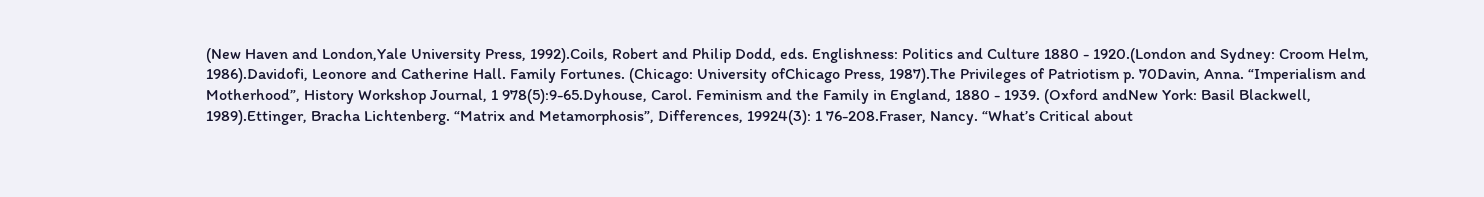(New Haven and London,Yale University Press, 1992).Coils, Robert and Philip Dodd, eds. Englishness: Politics and Culture 1880 - 1920.(London and Sydney: Croom Helm, 1986).Davidofi, Leonore and Catherine Hall. Family Fortunes. (Chicago: University ofChicago Press, 1987).The Privileges of Patriotism p. 70Davin, Anna. “Imperialism and Motherhood”, History Workshop Journal, 1 978(5):9-65.Dyhouse, Carol. Feminism and the Family in England, 1880 - 1939. (Oxford andNew York: Basil Blackwell, 1989).Ettinger, Bracha Lichtenberg. “Matrix and Metamorphosis”, Differences, 19924(3): 1 76-208.Fraser, Nancy. “What’s Critical about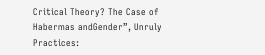Critical Theory? The Case of Habermas andGender”, Unruly Practices: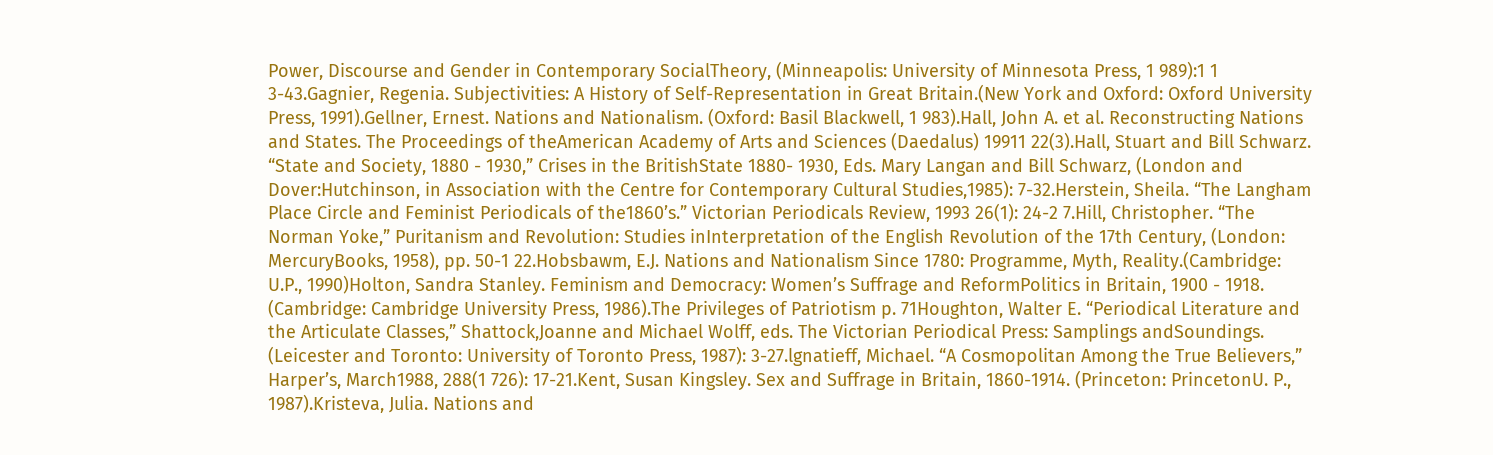Power, Discourse and Gender in Contemporary SocialTheory, (Minneapolis: University of Minnesota Press, 1 989):1 1 3-43.Gagnier, Regenia. Subjectivities: A History of Self-Representation in Great Britain.(New York and Oxford: Oxford University Press, 1991).Gellner, Ernest. Nations and Nationalism. (Oxford: Basil Blackwell, 1 983).Hall, John A. et al. Reconstructing Nations and States. The Proceedings of theAmerican Academy of Arts and Sciences (Daedalus) 19911 22(3).Hall, Stuart and Bill Schwarz. “State and Society, 1880 - 1930,” Crises in the BritishState 1880- 1930, Eds. Mary Langan and Bill Schwarz, (London and Dover:Hutchinson, in Association with the Centre for Contemporary Cultural Studies,1985): 7-32.Herstein, Sheila. “The Langham Place Circle and Feminist Periodicals of the1860’s.” Victorian Periodicals Review, 1993 26(1): 24-2 7.Hill, Christopher. “The Norman Yoke,” Puritanism and Revolution: Studies inInterpretation of the English Revolution of the 17th Century, (London: MercuryBooks, 1958), pp. 50-1 22.Hobsbawm, E.J. Nations and Nationalism Since 1780: Programme, Myth, Reality.(Cambridge: U.P., 1990)Holton, Sandra Stanley. Feminism and Democracy: Women’s Suffrage and ReformPolitics in Britain, 1900 - 1918. (Cambridge: Cambridge University Press, 1986).The Privileges of Patriotism p. 71Houghton, Walter E. “Periodical Literature and the Articulate Classes,” Shattock,Joanne and Michael Wolff, eds. The Victorian Periodical Press: Samplings andSoundings. (Leicester and Toronto: University of Toronto Press, 1987): 3-27.lgnatieff, Michael. “A Cosmopolitan Among the True Believers,” Harper’s, March1988, 288(1 726): 17-21.Kent, Susan Kingsley. Sex and Suffrage in Britain, 1860-1914. (Princeton: PrincetonU. P., 1987).Kristeva, Julia. Nations and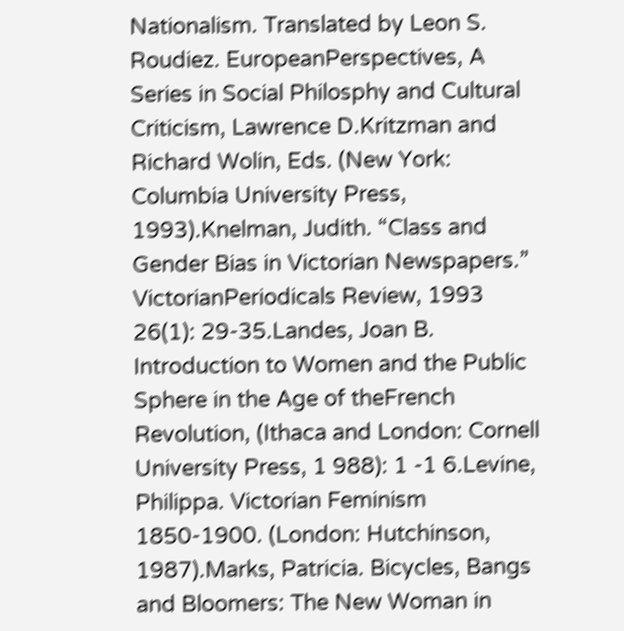Nationalism. Translated by Leon S. Roudiez. EuropeanPerspectives, A Series in Social Philosphy and Cultural Criticism, Lawrence D.Kritzman and Richard Wolin, Eds. (New York: Columbia University Press, 1993).Knelman, Judith. “Class and Gender Bias in Victorian Newspapers.” VictorianPeriodicals Review, 1993 26(1): 29-35.Landes, Joan B. Introduction to Women and the Public Sphere in the Age of theFrench Revolution, (Ithaca and London: Cornell University Press, 1 988): 1 -1 6.Levine, Philippa. Victorian Feminism 1850-1900. (London: Hutchinson, 1987).Marks, Patricia. Bicycles, Bangs and Bloomers: The New Woman in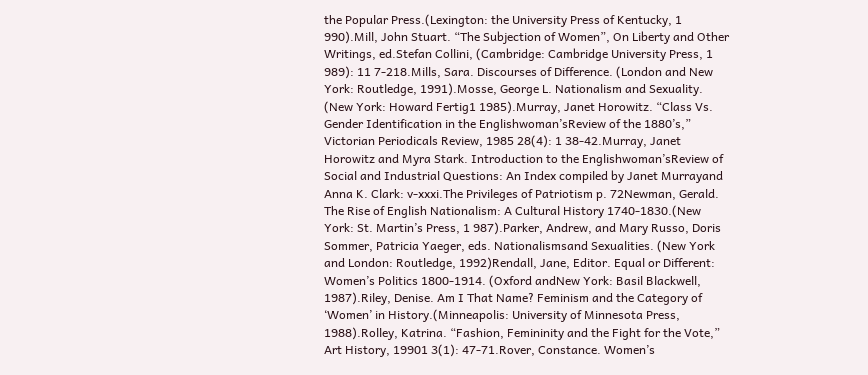the Popular Press.(Lexington: the University Press of Kentucky, 1 990).Mill, John Stuart. “The Subjection of Women”, On Liberty and Other Writings, ed.Stefan Collini, (Cambridge: Cambridge University Press, 1 989): 11 7-218.Mills, Sara. Discourses of Difference. (London and New York: Routledge, 1991).Mosse, George L. Nationalism and Sexuality. (New York: Howard Fertig1 1985).Murray, Janet Horowitz. “Class Vs. Gender Identification in the Englishwoman’sReview of the 1880’s,” Victorian Periodicals Review, 1985 28(4): 1 38-42.Murray, Janet Horowitz and Myra Stark. Introduction to the Englishwoman’sReview of Social and Industrial Questions: An Index compiled by Janet Murrayand Anna K. Clark: v-xxxi.The Privileges of Patriotism p. 72Newman, Gerald. The Rise of English Nationalism: A Cultural History 1740-1830.(New York: St. Martin’s Press, 1 987).Parker, Andrew, and Mary Russo, Doris Sommer, Patricia Yaeger, eds. Nationalismsand Sexualities. (New York and London: Routledge, 1992)Rendall, Jane, Editor. Equal or Different: Women’s Politics 1800-1914. (Oxford andNew York: Basil Blackwell, 1987).Riley, Denise. Am I That Name? Feminism and the Category of ‘Women’ in History.(Minneapolis: University of Minnesota Press, 1988).Rolley, Katrina. “Fashion, Femininity and the Fight for the Vote,” Art History, 19901 3(1): 47-71.Rover, Constance. Women’s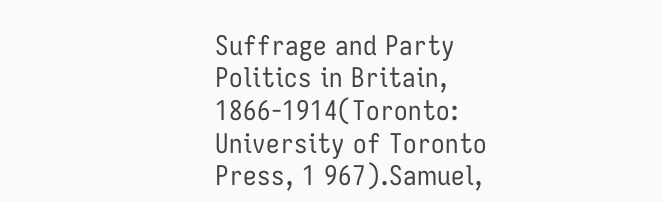Suffrage and Party Politics in Britain, 1866-1914(Toronto: University of Toronto Press, 1 967).Samuel,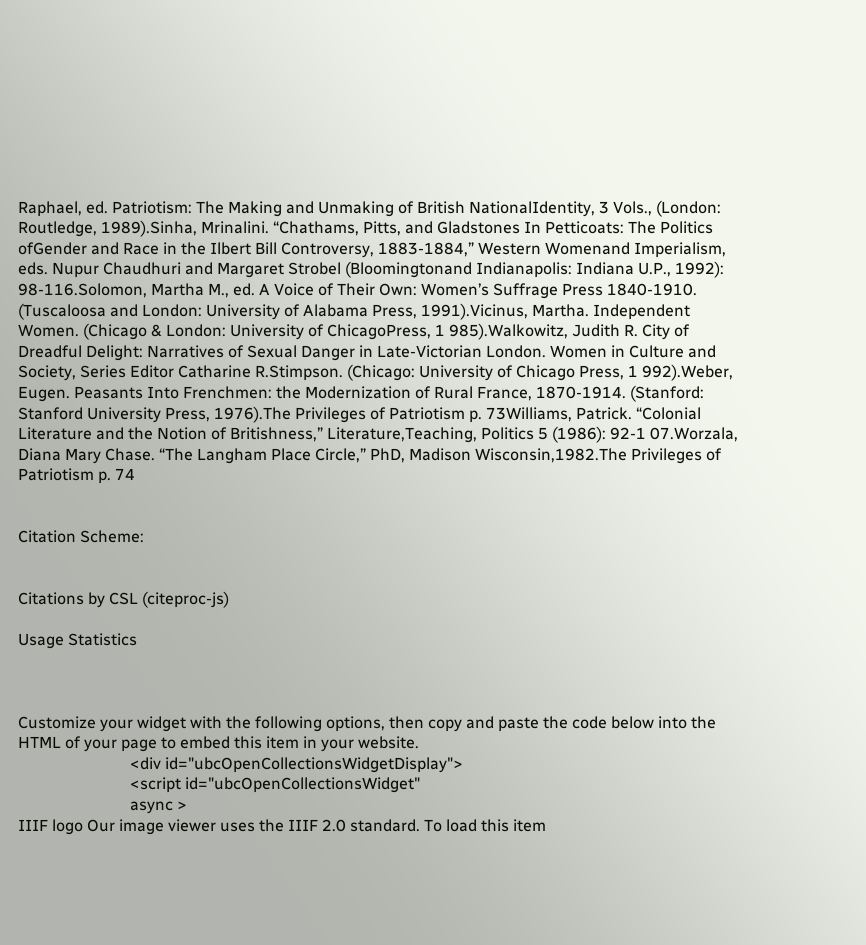Raphael, ed. Patriotism: The Making and Unmaking of British NationalIdentity, 3 Vols., (London: Routledge, 1989).Sinha, Mrinalini. “Chathams, Pitts, and Gladstones In Petticoats: The Politics ofGender and Race in the Ilbert Bill Controversy, 1883-1884,” Western Womenand Imperialism, eds. Nupur Chaudhuri and Margaret Strobel (Bloomingtonand Indianapolis: Indiana U.P., 1992): 98-116.Solomon, Martha M., ed. A Voice of Their Own: Women’s Suffrage Press 1840-1910. (Tuscaloosa and London: University of Alabama Press, 1991).Vicinus, Martha. Independent Women. (Chicago & London: University of ChicagoPress, 1 985).Walkowitz, Judith R. City of Dreadful Delight: Narratives of Sexual Danger in Late-Victorian London. Women in Culture and Society, Series Editor Catharine R.Stimpson. (Chicago: University of Chicago Press, 1 992).Weber, Eugen. Peasants Into Frenchmen: the Modernization of Rural France, 1870-1914. (Stanford: Stanford University Press, 1976).The Privileges of Patriotism p. 73Williams, Patrick. “Colonial Literature and the Notion of Britishness,” Literature,Teaching, Politics 5 (1986): 92-1 07.Worzala, Diana Mary Chase. “The Langham Place Circle,” PhD, Madison Wisconsin,1982.The Privileges of Patriotism p. 74


Citation Scheme:


Citations by CSL (citeproc-js)

Usage Statistics



Customize your widget with the following options, then copy and paste the code below into the HTML of your page to embed this item in your website.
                            <div id="ubcOpenCollectionsWidgetDisplay">
                            <script id="ubcOpenCollectionsWidget"
                            async >
IIIF logo Our image viewer uses the IIIF 2.0 standard. To load this item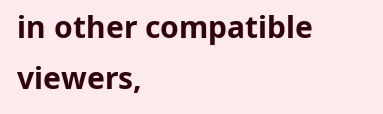in other compatible viewers,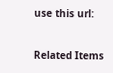use this url:


Related Items